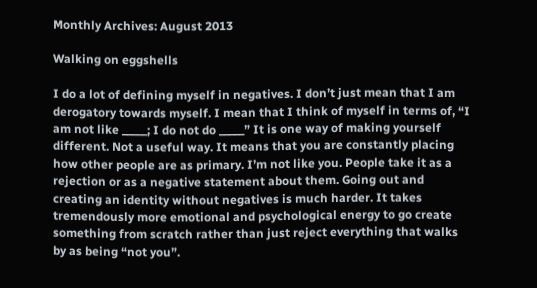Monthly Archives: August 2013

Walking on eggshells

I do a lot of defining myself in negatives. I don’t just mean that I am derogatory towards myself. I mean that I think of myself in terms of, “I am not like _____; I do not do _____” It is one way of making yourself different. Not a useful way. It means that you are constantly placing how other people are as primary. I’m not like you. People take it as a rejection or as a negative statement about them. Going out and creating an identity without negatives is much harder. It takes tremendously more emotional and psychological energy to go create something from scratch rather than just reject everything that walks by as being “not you”.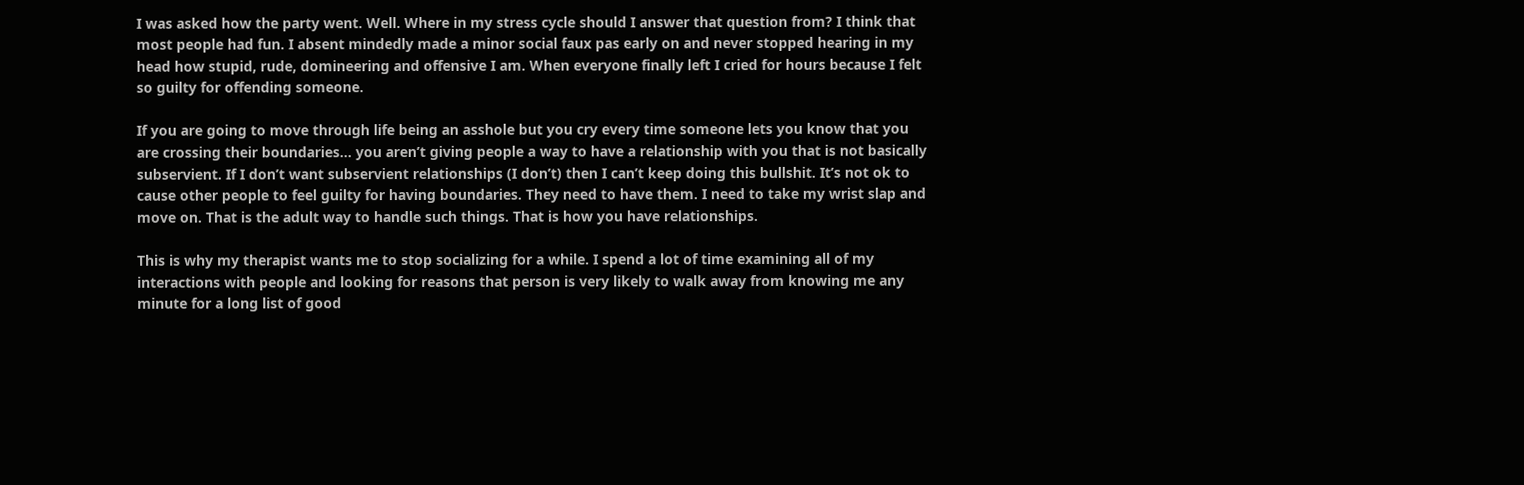I was asked how the party went. Well. Where in my stress cycle should I answer that question from? I think that most people had fun. I absent mindedly made a minor social faux pas early on and never stopped hearing in my head how stupid, rude, domineering and offensive I am. When everyone finally left I cried for hours because I felt so guilty for offending someone.

If you are going to move through life being an asshole but you cry every time someone lets you know that you are crossing their boundaries… you aren’t giving people a way to have a relationship with you that is not basically subservient. If I don’t want subservient relationships (I don’t) then I can’t keep doing this bullshit. It’s not ok to cause other people to feel guilty for having boundaries. They need to have them. I need to take my wrist slap and move on. That is the adult way to handle such things. That is how you have relationships.

This is why my therapist wants me to stop socializing for a while. I spend a lot of time examining all of my interactions with people and looking for reasons that person is very likely to walk away from knowing me any minute for a long list of good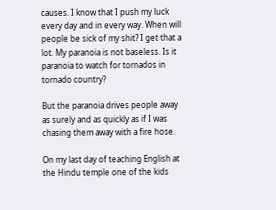causes. I know that I push my luck every day and in every way. When will people be sick of my shit? I get that a lot. My paranoia is not baseless. Is it paranoia to watch for tornados in tornado country?

But the paranoia drives people away as surely and as quickly as if I was chasing them away with a fire hose.

On my last day of teaching English at the Hindu temple one of the kids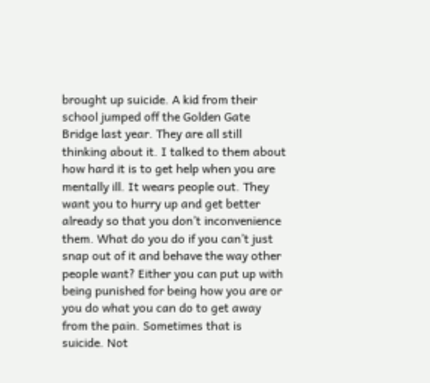brought up suicide. A kid from their school jumped off the Golden Gate Bridge last year. They are all still thinking about it. I talked to them about how hard it is to get help when you are mentally ill. It wears people out. They want you to hurry up and get better already so that you don’t inconvenience them. What do you do if you can’t just snap out of it and behave the way other people want? Either you can put up with being punished for being how you are or you do what you can do to get away from the pain. Sometimes that is suicide. Not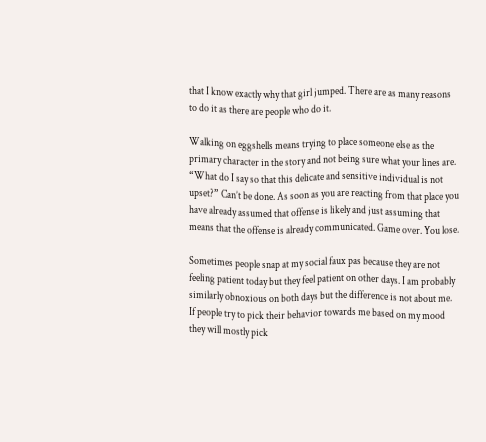that I know exactly why that girl jumped. There are as many reasons to do it as there are people who do it.

Walking on eggshells means trying to place someone else as the primary character in the story and not being sure what your lines are. “What do I say so that this delicate and sensitive individual is not upset?” Can’t be done. As soon as you are reacting from that place you have already assumed that offense is likely and just assuming that means that the offense is already communicated. Game over. You lose.

Sometimes people snap at my social faux pas because they are not feeling patient today but they feel patient on other days. I am probably similarly obnoxious on both days but the difference is not about me. If people try to pick their behavior towards me based on my mood they will mostly pick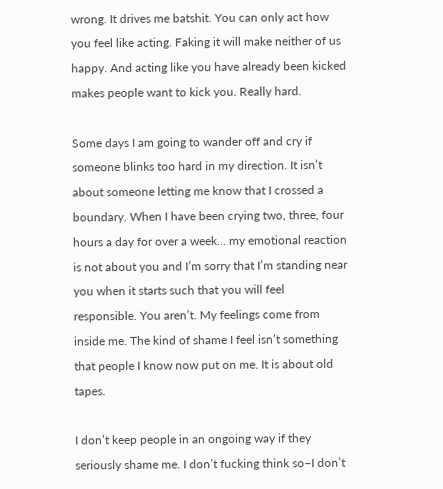wrong. It drives me batshit. You can only act how you feel like acting. Faking it will make neither of us happy. And acting like you have already been kicked makes people want to kick you. Really hard.

Some days I am going to wander off and cry if someone blinks too hard in my direction. It isn’t about someone letting me know that I crossed a boundary. When I have been crying two, three, four hours a day for over a week… my emotional reaction is not about you and I’m sorry that I’m standing near you when it starts such that you will feel responsible. You aren’t. My feelings come from inside me. The kind of shame I feel isn’t something that people I know now put on me. It is about old tapes.

I don’t keep people in an ongoing way if they seriously shame me. I don’t fucking think so–I don’t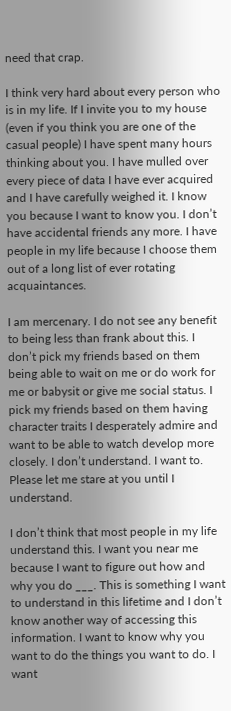need that crap.

I think very hard about every person who is in my life. If I invite you to my house (even if you think you are one of the casual people) I have spent many hours thinking about you. I have mulled over every piece of data I have ever acquired and I have carefully weighed it. I know you because I want to know you. I don’t have accidental friends any more. I have people in my life because I choose them out of a long list of ever rotating acquaintances.

I am mercenary. I do not see any benefit to being less than frank about this. I don’t pick my friends based on them being able to wait on me or do work for me or babysit or give me social status. I pick my friends based on them having character traits I desperately admire and want to be able to watch develop more closely. I don’t understand. I want to. Please let me stare at you until I understand.

I don’t think that most people in my life understand this. I want you near me because I want to figure out how and why you do ___. This is something I want to understand in this lifetime and I don’t know another way of accessing this information. I want to know why you want to do the things you want to do. I want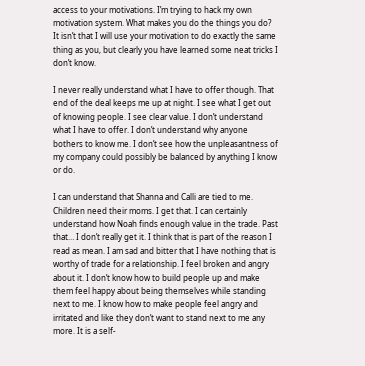access to your motivations. I’m trying to hack my own motivation system. What makes you do the things you do? It isn’t that I will use your motivation to do exactly the same thing as you, but clearly you have learned some neat tricks I don’t know.

I never really understand what I have to offer though. That end of the deal keeps me up at night. I see what I get out of knowing people. I see clear value. I don’t understand what I have to offer. I don’t understand why anyone bothers to know me. I don’t see how the unpleasantness of my company could possibly be balanced by anything I know or do.

I can understand that Shanna and Calli are tied to me. Children need their moms. I get that. I can certainly understand how Noah finds enough value in the trade. Past that… I don’t really get it. I think that is part of the reason I read as mean. I am sad and bitter that I have nothing that is worthy of trade for a relationship. I feel broken and angry about it. I don’t know how to build people up and make them feel happy about being themselves while standing next to me. I know how to make people feel angry and irritated and like they don’t want to stand next to me any more. It is a self-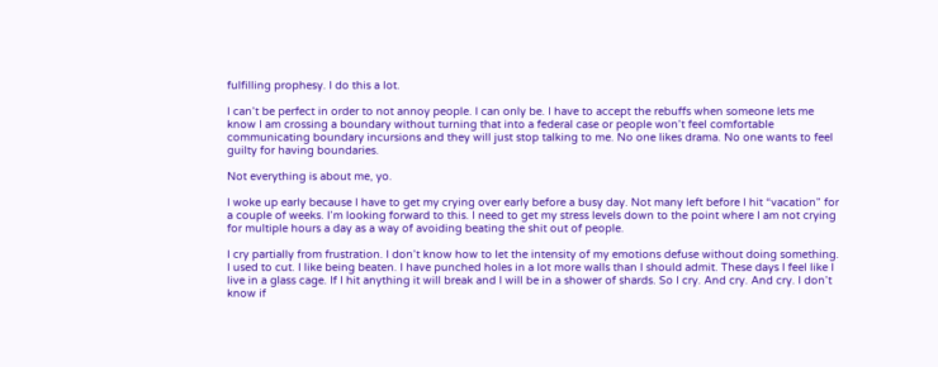fulfilling prophesy. I do this a lot.

I can’t be perfect in order to not annoy people. I can only be. I have to accept the rebuffs when someone lets me know I am crossing a boundary without turning that into a federal case or people won’t feel comfortable communicating boundary incursions and they will just stop talking to me. No one likes drama. No one wants to feel guilty for having boundaries.

Not everything is about me, yo.

I woke up early because I have to get my crying over early before a busy day. Not many left before I hit “vacation” for a couple of weeks. I’m looking forward to this. I need to get my stress levels down to the point where I am not crying for multiple hours a day as a way of avoiding beating the shit out of people.

I cry partially from frustration. I don’t know how to let the intensity of my emotions defuse without doing something. I used to cut. I like being beaten. I have punched holes in a lot more walls than I should admit. These days I feel like I live in a glass cage. If I hit anything it will break and I will be in a shower of shards. So I cry. And cry. And cry. I don’t know if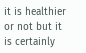it is healthier or not but it is certainly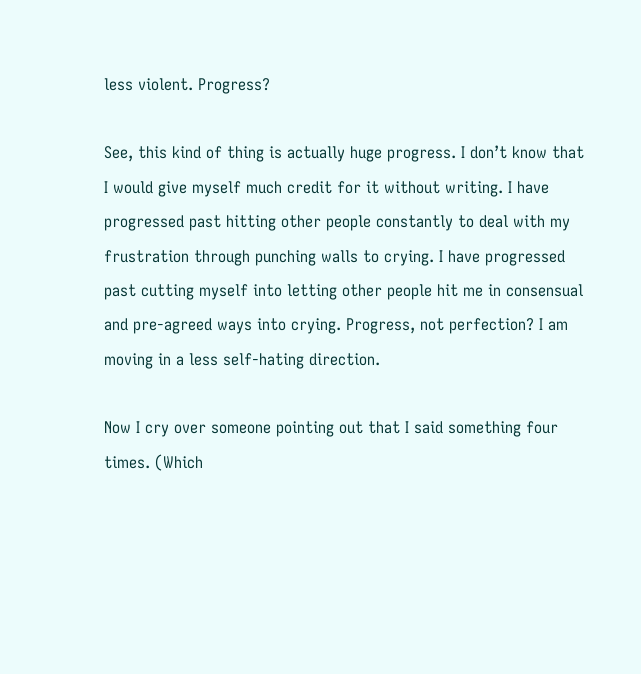less violent. Progress?

See, this kind of thing is actually huge progress. I don’t know that I would give myself much credit for it without writing. I have progressed past hitting other people constantly to deal with my frustration through punching walls to crying. I have progressed past cutting myself into letting other people hit me in consensual and pre-agreed ways into crying. Progress, not perfection? I am moving in a less self-hating direction.

Now I cry over someone pointing out that I said something four times. (Which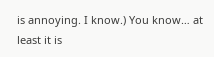is annoying. I know.) You know… at least it is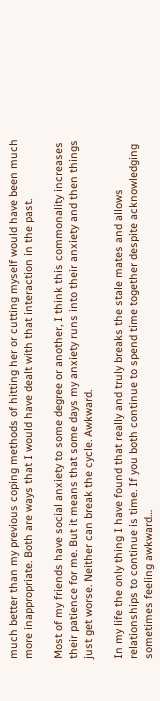much better than my previous coping methods of hitting her or cutting myself would have been much more inappropriate. Both are ways that I would have dealt with that interaction in the past.

Most of my friends have social anxiety to some degree or another, I think this commonality increases their patience for me. But it means that some days my anxiety runs into their anxiety and then things just get worse. Neither can break the cycle. Awkward.

In my life the only thing I have found that really and truly breaks the stale mates and allows relationships to continue is time. If you both continue to spend time together despite acknowledging sometimes feeling awkward…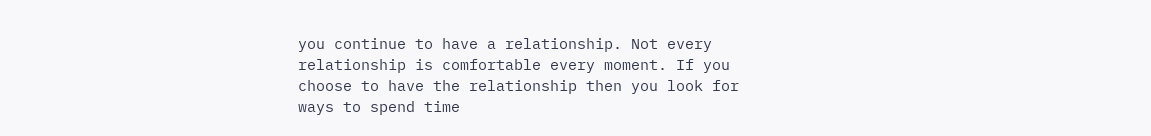you continue to have a relationship. Not every relationship is comfortable every moment. If you choose to have the relationship then you look for ways to spend time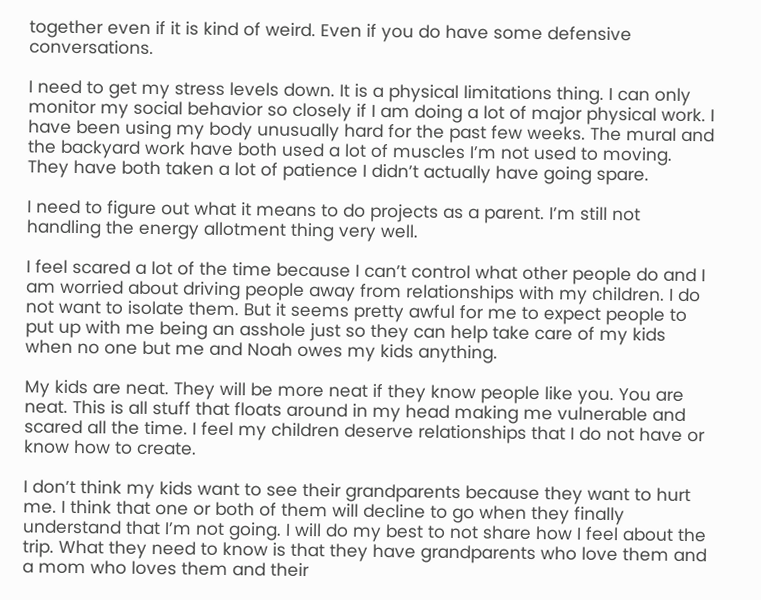together even if it is kind of weird. Even if you do have some defensive conversations.

I need to get my stress levels down. It is a physical limitations thing. I can only monitor my social behavior so closely if I am doing a lot of major physical work. I have been using my body unusually hard for the past few weeks. The mural and the backyard work have both used a lot of muscles I’m not used to moving. They have both taken a lot of patience I didn’t actually have going spare.

I need to figure out what it means to do projects as a parent. I’m still not handling the energy allotment thing very well.

I feel scared a lot of the time because I can’t control what other people do and I am worried about driving people away from relationships with my children. I do not want to isolate them. But it seems pretty awful for me to expect people to put up with me being an asshole just so they can help take care of my kids when no one but me and Noah owes my kids anything.

My kids are neat. They will be more neat if they know people like you. You are neat. This is all stuff that floats around in my head making me vulnerable and scared all the time. I feel my children deserve relationships that I do not have or know how to create.

I don’t think my kids want to see their grandparents because they want to hurt me. I think that one or both of them will decline to go when they finally understand that I’m not going. I will do my best to not share how I feel about the trip. What they need to know is that they have grandparents who love them and a mom who loves them and their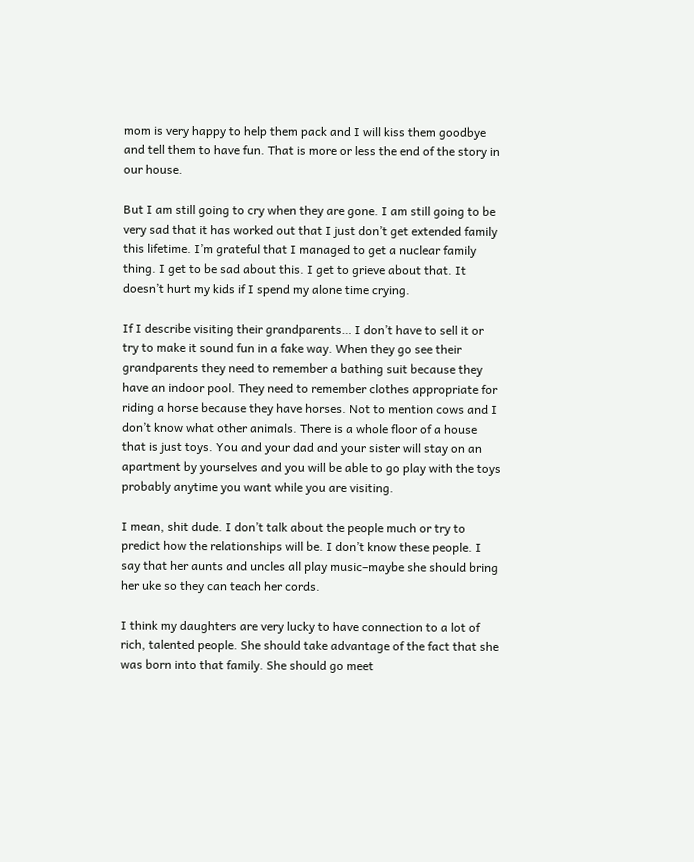mom is very happy to help them pack and I will kiss them goodbye and tell them to have fun. That is more or less the end of the story in our house.

But I am still going to cry when they are gone. I am still going to be very sad that it has worked out that I just don’t get extended family this lifetime. I’m grateful that I managed to get a nuclear family thing. I get to be sad about this. I get to grieve about that. It doesn’t hurt my kids if I spend my alone time crying.

If I describe visiting their grandparents… I don’t have to sell it or try to make it sound fun in a fake way. When they go see their grandparents they need to remember a bathing suit because they have an indoor pool. They need to remember clothes appropriate for riding a horse because they have horses. Not to mention cows and I don’t know what other animals. There is a whole floor of a house that is just toys. You and your dad and your sister will stay on an apartment by yourselves and you will be able to go play with the toys probably anytime you want while you are visiting.

I mean, shit dude. I don’t talk about the people much or try to predict how the relationships will be. I don’t know these people. I say that her aunts and uncles all play music–maybe she should bring her uke so they can teach her cords.

I think my daughters are very lucky to have connection to a lot of rich, talented people. She should take advantage of the fact that she was born into that family. She should go meet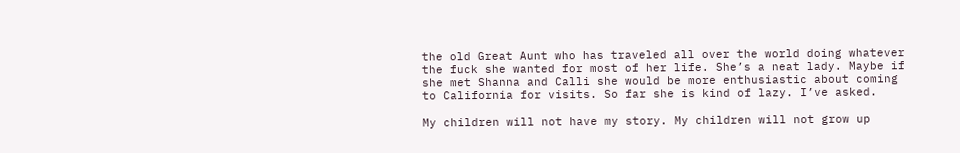the old Great Aunt who has traveled all over the world doing whatever the fuck she wanted for most of her life. She’s a neat lady. Maybe if she met Shanna and Calli she would be more enthusiastic about coming to California for visits. So far she is kind of lazy. I’ve asked.

My children will not have my story. My children will not grow up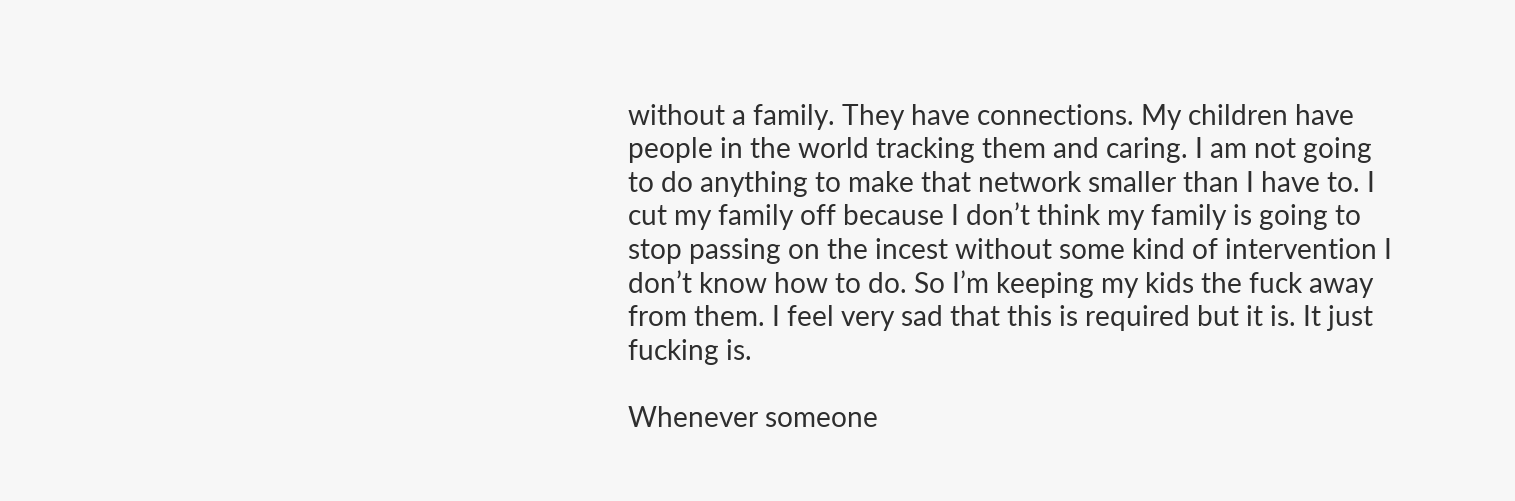without a family. They have connections. My children have people in the world tracking them and caring. I am not going to do anything to make that network smaller than I have to. I cut my family off because I don’t think my family is going to stop passing on the incest without some kind of intervention I don’t know how to do. So I’m keeping my kids the fuck away from them. I feel very sad that this is required but it is. It just fucking is.

Whenever someone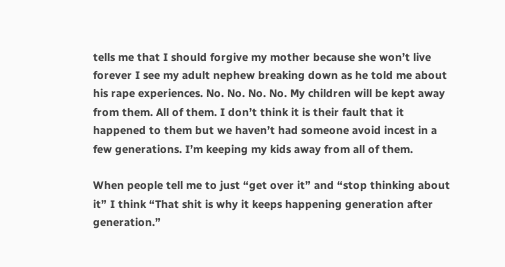tells me that I should forgive my mother because she won’t live forever I see my adult nephew breaking down as he told me about his rape experiences. No. No. No. No. My children will be kept away from them. All of them. I don’t think it is their fault that it happened to them but we haven’t had someone avoid incest in a few generations. I’m keeping my kids away from all of them.

When people tell me to just “get over it” and “stop thinking about it” I think “That shit is why it keeps happening generation after generation.”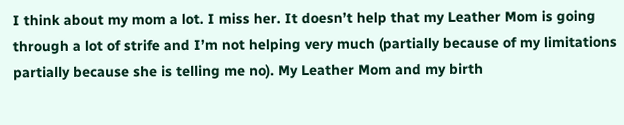I think about my mom a lot. I miss her. It doesn’t help that my Leather Mom is going through a lot of strife and I’m not helping very much (partially because of my limitations partially because she is telling me no). My Leather Mom and my birth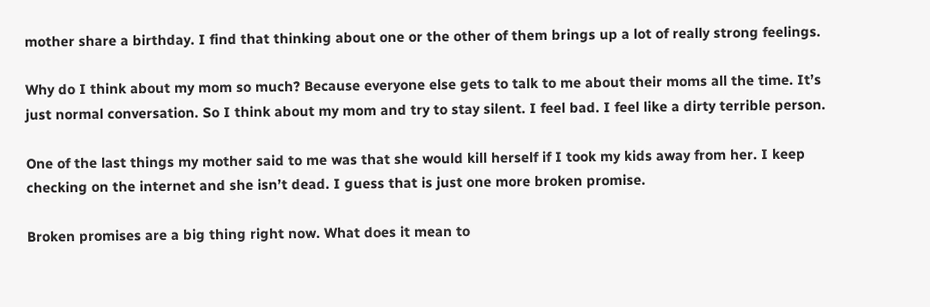mother share a birthday. I find that thinking about one or the other of them brings up a lot of really strong feelings.

Why do I think about my mom so much? Because everyone else gets to talk to me about their moms all the time. It’s just normal conversation. So I think about my mom and try to stay silent. I feel bad. I feel like a dirty terrible person.

One of the last things my mother said to me was that she would kill herself if I took my kids away from her. I keep checking on the internet and she isn’t dead. I guess that is just one more broken promise.

Broken promises are a big thing right now. What does it mean to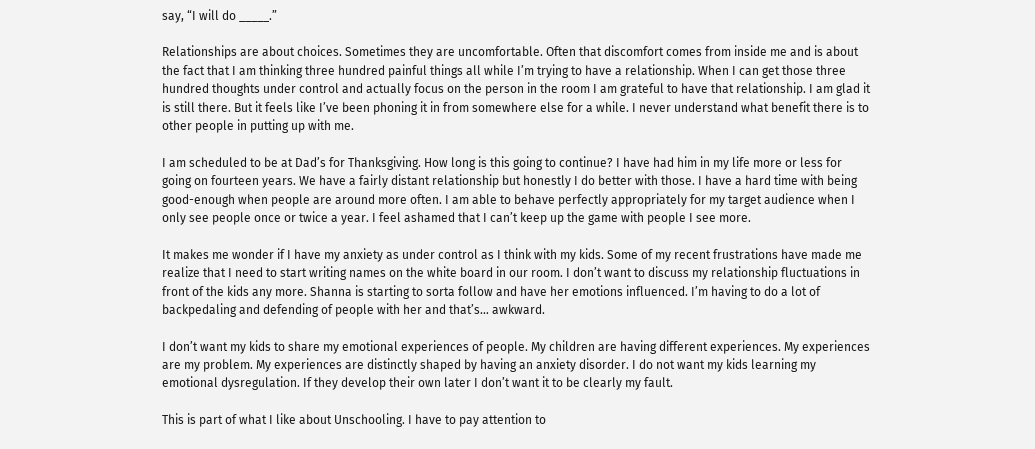say, “I will do _____.”

Relationships are about choices. Sometimes they are uncomfortable. Often that discomfort comes from inside me and is about the fact that I am thinking three hundred painful things all while I’m trying to have a relationship. When I can get those three hundred thoughts under control and actually focus on the person in the room I am grateful to have that relationship. I am glad it is still there. But it feels like I’ve been phoning it in from somewhere else for a while. I never understand what benefit there is to other people in putting up with me.

I am scheduled to be at Dad’s for Thanksgiving. How long is this going to continue? I have had him in my life more or less for going on fourteen years. We have a fairly distant relationship but honestly I do better with those. I have a hard time with being good-enough when people are around more often. I am able to behave perfectly appropriately for my target audience when I only see people once or twice a year. I feel ashamed that I can’t keep up the game with people I see more.

It makes me wonder if I have my anxiety as under control as I think with my kids. Some of my recent frustrations have made me realize that I need to start writing names on the white board in our room. I don’t want to discuss my relationship fluctuations in front of the kids any more. Shanna is starting to sorta follow and have her emotions influenced. I’m having to do a lot of backpedaling and defending of people with her and that’s… awkward.

I don’t want my kids to share my emotional experiences of people. My children are having different experiences. My experiences are my problem. My experiences are distinctly shaped by having an anxiety disorder. I do not want my kids learning my emotional dysregulation. If they develop their own later I don’t want it to be clearly my fault.

This is part of what I like about Unschooling. I have to pay attention to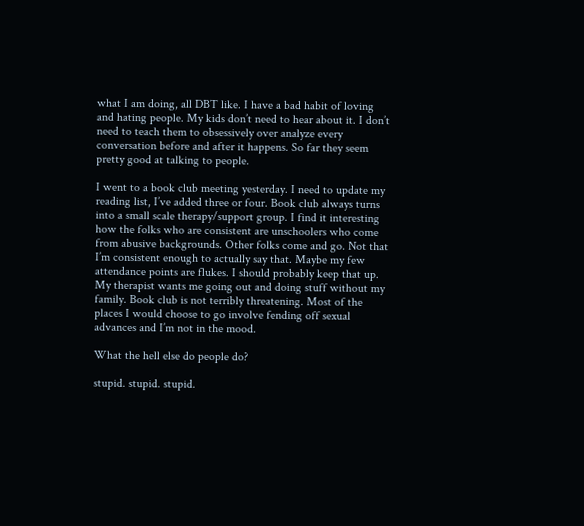what I am doing, all DBT like. I have a bad habit of loving and hating people. My kids don’t need to hear about it. I don’t need to teach them to obsessively over analyze every conversation before and after it happens. So far they seem pretty good at talking to people.

I went to a book club meeting yesterday. I need to update my reading list, I’ve added three or four. Book club always turns into a small scale therapy/support group. I find it interesting how the folks who are consistent are unschoolers who come from abusive backgrounds. Other folks come and go. Not that I’m consistent enough to actually say that. Maybe my few attendance points are flukes. I should probably keep that up. My therapist wants me going out and doing stuff without my family. Book club is not terribly threatening. Most of the places I would choose to go involve fending off sexual advances and I’m not in the mood.

What the hell else do people do?

stupid. stupid. stupid.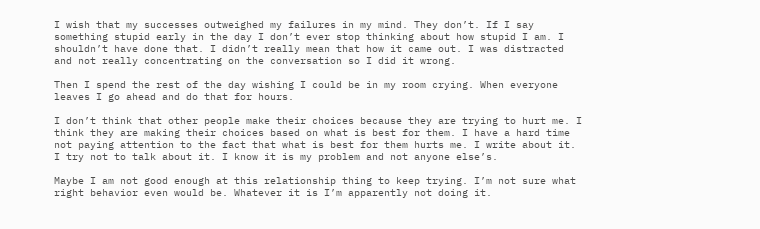I wish that my successes outweighed my failures in my mind. They don’t. If I say something stupid early in the day I don’t ever stop thinking about how stupid I am. I shouldn’t have done that. I didn’t really mean that how it came out. I was distracted and not really concentrating on the conversation so I did it wrong.

Then I spend the rest of the day wishing I could be in my room crying. When everyone leaves I go ahead and do that for hours.

I don’t think that other people make their choices because they are trying to hurt me. I think they are making their choices based on what is best for them. I have a hard time not paying attention to the fact that what is best for them hurts me. I write about it. I try not to talk about it. I know it is my problem and not anyone else’s.

Maybe I am not good enough at this relationship thing to keep trying. I’m not sure what right behavior even would be. Whatever it is I’m apparently not doing it.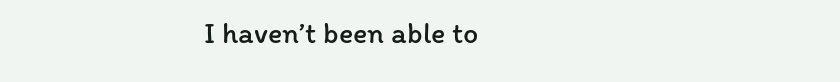I haven’t been able to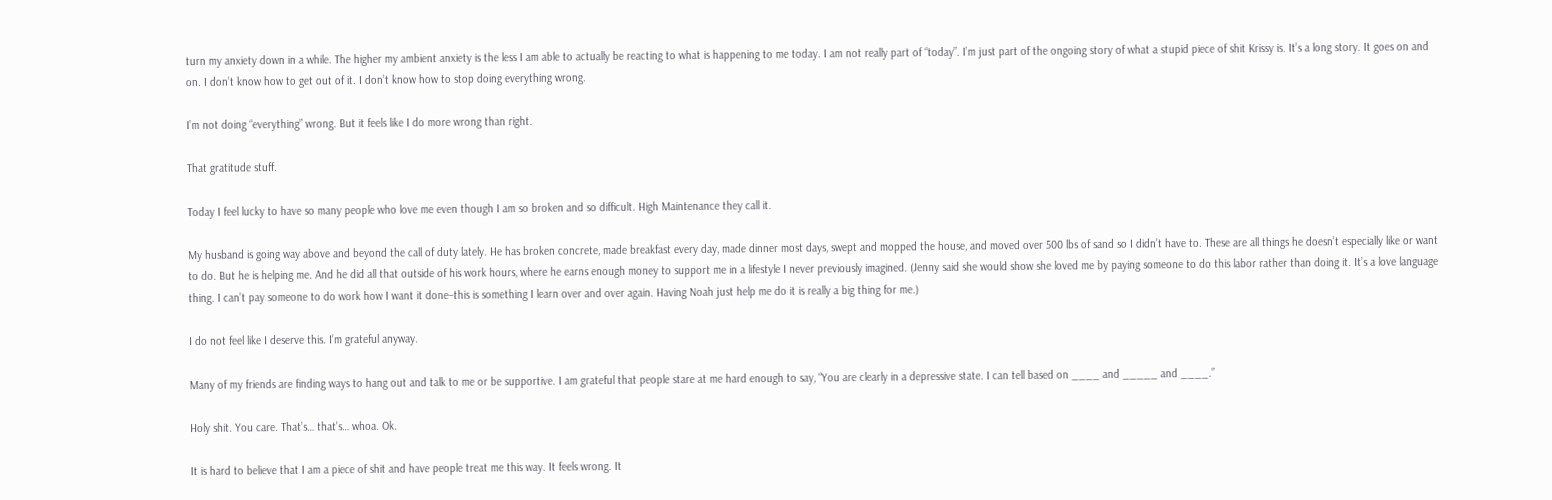turn my anxiety down in a while. The higher my ambient anxiety is the less I am able to actually be reacting to what is happening to me today. I am not really part of “today”. I’m just part of the ongoing story of what a stupid piece of shit Krissy is. It’s a long story. It goes on and on. I don’t know how to get out of it. I don’t know how to stop doing everything wrong.

I’m not doing “everything” wrong. But it feels like I do more wrong than right.

That gratitude stuff.

Today I feel lucky to have so many people who love me even though I am so broken and so difficult. High Maintenance they call it.

My husband is going way above and beyond the call of duty lately. He has broken concrete, made breakfast every day, made dinner most days, swept and mopped the house, and moved over 500 lbs of sand so I didn’t have to. These are all things he doesn’t especially like or want to do. But he is helping me. And he did all that outside of his work hours, where he earns enough money to support me in a lifestyle I never previously imagined. (Jenny said she would show she loved me by paying someone to do this labor rather than doing it. It’s a love language thing. I can’t pay someone to do work how I want it done–this is something I learn over and over again. Having Noah just help me do it is really a big thing for me.)

I do not feel like I deserve this. I’m grateful anyway.

Many of my friends are finding ways to hang out and talk to me or be supportive. I am grateful that people stare at me hard enough to say, “You are clearly in a depressive state. I can tell based on ____ and _____ and ____.”

Holy shit. You care. That’s… that’s… whoa. Ok.

It is hard to believe that I am a piece of shit and have people treat me this way. It feels wrong. It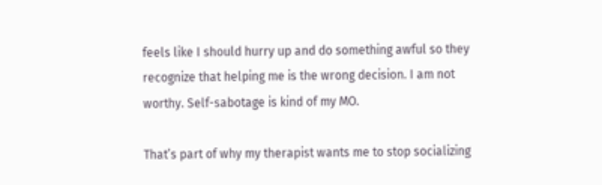feels like I should hurry up and do something awful so they recognize that helping me is the wrong decision. I am not worthy. Self-sabotage is kind of my MO.

That’s part of why my therapist wants me to stop socializing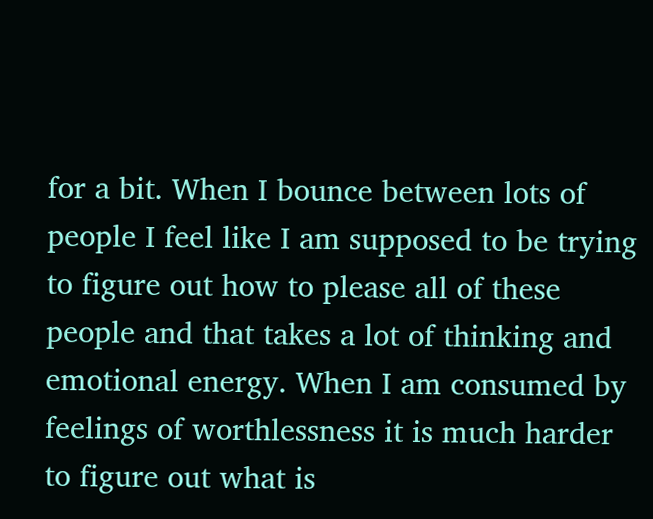for a bit. When I bounce between lots of people I feel like I am supposed to be trying to figure out how to please all of these people and that takes a lot of thinking and emotional energy. When I am consumed by feelings of worthlessness it is much harder to figure out what is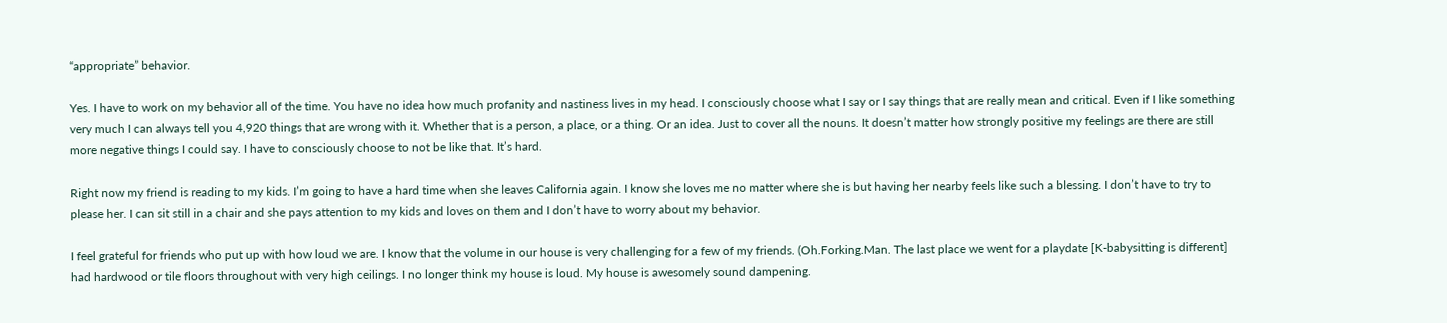“appropriate” behavior.

Yes. I have to work on my behavior all of the time. You have no idea how much profanity and nastiness lives in my head. I consciously choose what I say or I say things that are really mean and critical. Even if I like something very much I can always tell you 4,920 things that are wrong with it. Whether that is a person, a place, or a thing. Or an idea. Just to cover all the nouns. It doesn’t matter how strongly positive my feelings are there are still more negative things I could say. I have to consciously choose to not be like that. It’s hard.

Right now my friend is reading to my kids. I’m going to have a hard time when she leaves California again. I know she loves me no matter where she is but having her nearby feels like such a blessing. I don’t have to try to please her. I can sit still in a chair and she pays attention to my kids and loves on them and I don’t have to worry about my behavior.

I feel grateful for friends who put up with how loud we are. I know that the volume in our house is very challenging for a few of my friends. (Oh.Forking.Man. The last place we went for a playdate [K-babysitting is different] had hardwood or tile floors throughout with very high ceilings. I no longer think my house is loud. My house is awesomely sound dampening.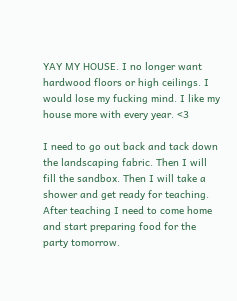YAY MY HOUSE. I no longer want hardwood floors or high ceilings. I would lose my fucking mind. I like my house more with every year. <3

I need to go out back and tack down the landscaping fabric. Then I will fill the sandbox. Then I will take a shower and get ready for teaching. After teaching I need to come home and start preparing food for the party tomorrow.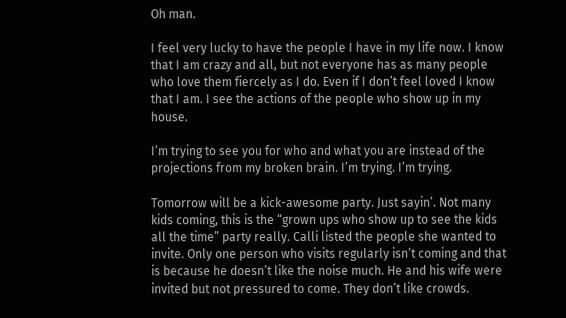Oh man.

I feel very lucky to have the people I have in my life now. I know that I am crazy and all, but not everyone has as many people who love them fiercely as I do. Even if I don’t feel loved I know that I am. I see the actions of the people who show up in my house.

I’m trying to see you for who and what you are instead of the projections from my broken brain. I’m trying. I’m trying.

Tomorrow will be a kick-awesome party. Just sayin’. Not many kids coming, this is the “grown ups who show up to see the kids all the time” party really. Calli listed the people she wanted to invite. Only one person who visits regularly isn’t coming and that is because he doesn’t like the noise much. He and his wife were invited but not pressured to come. They don’t like crowds.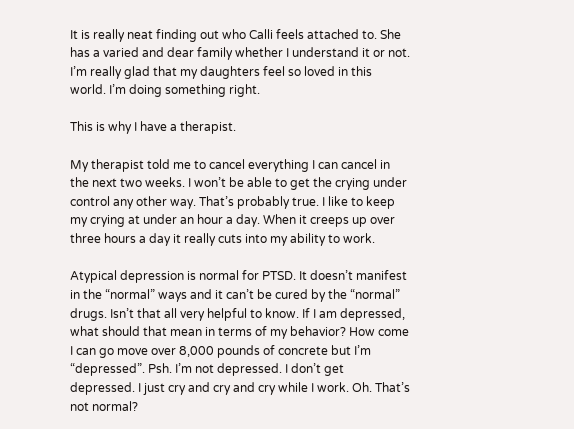It is really neat finding out who Calli feels attached to. She has a varied and dear family whether I understand it or not. I’m really glad that my daughters feel so loved in this world. I’m doing something right.

This is why I have a therapist.

My therapist told me to cancel everything I can cancel in the next two weeks. I won’t be able to get the crying under control any other way. That’s probably true. I like to keep my crying at under an hour a day. When it creeps up over three hours a day it really cuts into my ability to work.

Atypical depression is normal for PTSD. It doesn’t manifest in the “normal” ways and it can’t be cured by the “normal” drugs. Isn’t that all very helpful to know. If I am depressed, what should that mean in terms of my behavior? How come I can go move over 8,000 pounds of concrete but I’m “depressed”. Psh. I’m not depressed. I don’t get depressed. I just cry and cry and cry while I work. Oh. That’s not normal?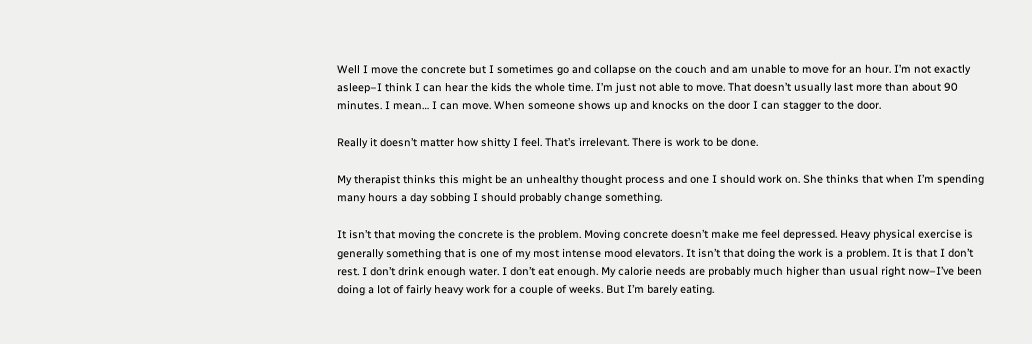Well I move the concrete but I sometimes go and collapse on the couch and am unable to move for an hour. I’m not exactly asleep–I think I can hear the kids the whole time. I’m just not able to move. That doesn’t usually last more than about 90 minutes. I mean… I can move. When someone shows up and knocks on the door I can stagger to the door.

Really it doesn’t matter how shitty I feel. That’s irrelevant. There is work to be done.

My therapist thinks this might be an unhealthy thought process and one I should work on. She thinks that when I’m spending many hours a day sobbing I should probably change something.

It isn’t that moving the concrete is the problem. Moving concrete doesn’t make me feel depressed. Heavy physical exercise is generally something that is one of my most intense mood elevators. It isn’t that doing the work is a problem. It is that I don’t rest. I don’t drink enough water. I don’t eat enough. My calorie needs are probably much higher than usual right now–I’ve been doing a lot of fairly heavy work for a couple of weeks. But I’m barely eating.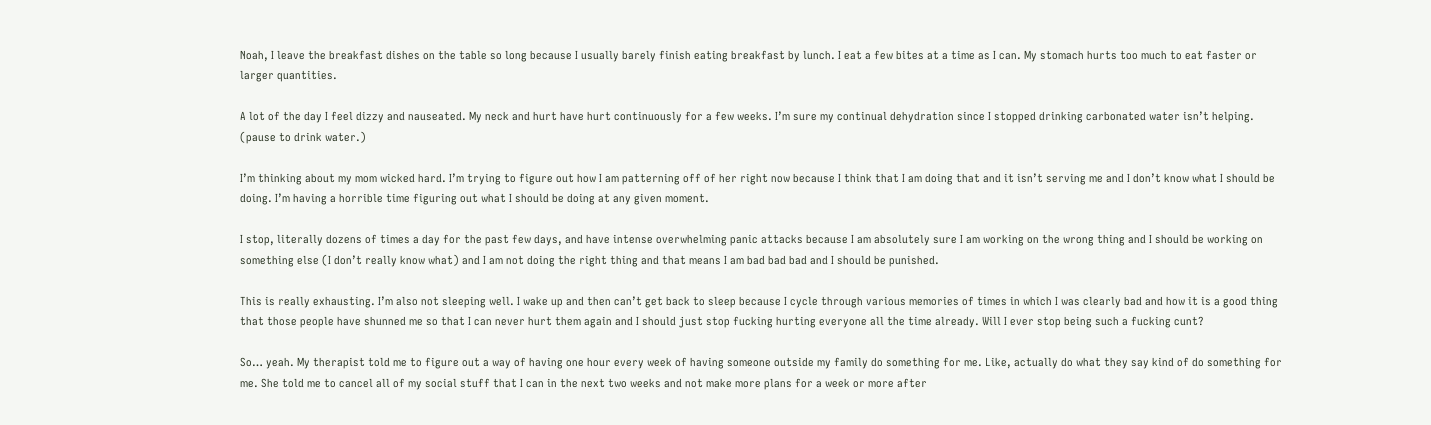Noah, I leave the breakfast dishes on the table so long because I usually barely finish eating breakfast by lunch. I eat a few bites at a time as I can. My stomach hurts too much to eat faster or larger quantities.

A lot of the day I feel dizzy and nauseated. My neck and hurt have hurt continuously for a few weeks. I’m sure my continual dehydration since I stopped drinking carbonated water isn’t helping. (pause to drink water.)

I’m thinking about my mom wicked hard. I’m trying to figure out how I am patterning off of her right now because I think that I am doing that and it isn’t serving me and I don’t know what I should be doing. I’m having a horrible time figuring out what I should be doing at any given moment.

I stop, literally dozens of times a day for the past few days, and have intense overwhelming panic attacks because I am absolutely sure I am working on the wrong thing and I should be working on something else (I don’t really know what) and I am not doing the right thing and that means I am bad bad bad and I should be punished.

This is really exhausting. I’m also not sleeping well. I wake up and then can’t get back to sleep because I cycle through various memories of times in which I was clearly bad and how it is a good thing that those people have shunned me so that I can never hurt them again and I should just stop fucking hurting everyone all the time already. Will I ever stop being such a fucking cunt?

So… yeah. My therapist told me to figure out a way of having one hour every week of having someone outside my family do something for me. Like, actually do what they say kind of do something for me. She told me to cancel all of my social stuff that I can in the next two weeks and not make more plans for a week or more after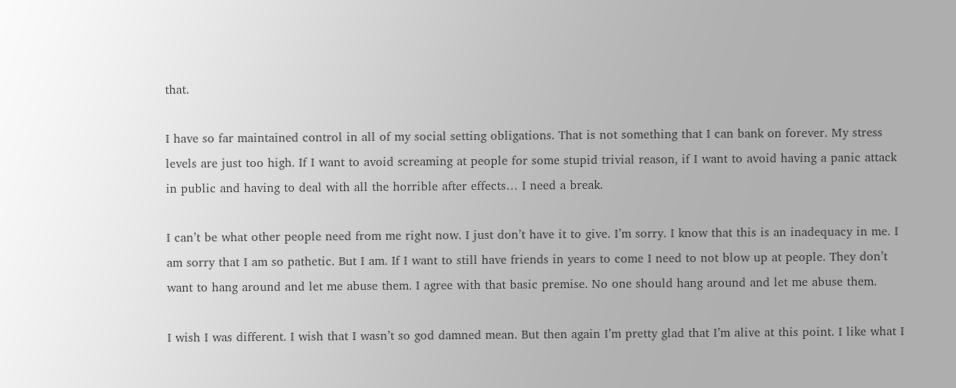that.

I have so far maintained control in all of my social setting obligations. That is not something that I can bank on forever. My stress levels are just too high. If I want to avoid screaming at people for some stupid trivial reason, if I want to avoid having a panic attack in public and having to deal with all the horrible after effects… I need a break.

I can’t be what other people need from me right now. I just don’t have it to give. I’m sorry. I know that this is an inadequacy in me. I am sorry that I am so pathetic. But I am. If I want to still have friends in years to come I need to not blow up at people. They don’t want to hang around and let me abuse them. I agree with that basic premise. No one should hang around and let me abuse them.

I wish I was different. I wish that I wasn’t so god damned mean. But then again I’m pretty glad that I’m alive at this point. I like what I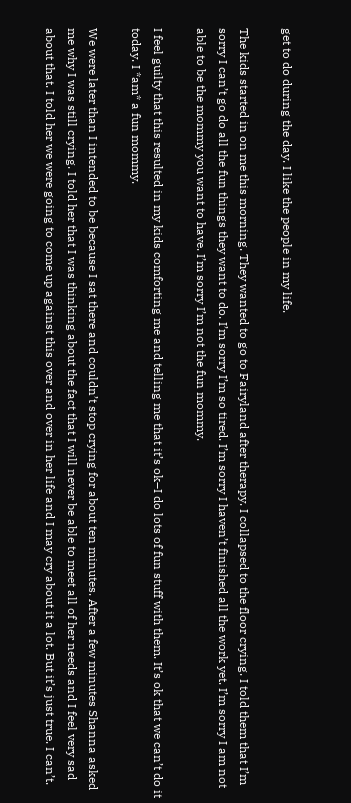get to do during the day. I like the people in my life.

The kids started in on me this morning. They wanted to go to Fairyland after therapy. I collapsed to the floor crying. I told them that I’m sorry I can’t go do all the fun things they want to do. I’m sorry I’m so tired. I’m sorry I haven’t finished all the work yet. I’m sorry I am not able to be the mommy you want to have. I’m sorry I’m not the fun mommy.

I feel guilty that this resulted in my kids comforting me and telling me that it’s ok–I do lots of fun stuff with them. It’s ok that we can’t do it today. I *am* a fun mommy.

We were later than I intended to be because I sat there and couldn’t stop crying for about ten minutes. After a few minutes Shanna asked me why I was still crying. I told her that I was thinking about the fact that I will never be able to meet all of her needs and I feel very sad about that. I told her we were going to come up against this over and over in her life and I may cry about it a lot. But it’s just true. I can’t.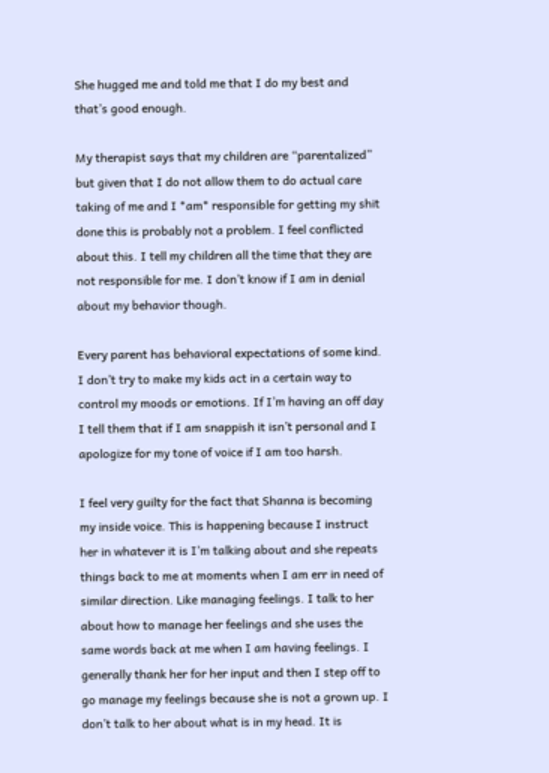She hugged me and told me that I do my best and that’s good enough.

My therapist says that my children are “parentalized” but given that I do not allow them to do actual care taking of me and I *am* responsible for getting my shit done this is probably not a problem. I feel conflicted about this. I tell my children all the time that they are not responsible for me. I don’t know if I am in denial about my behavior though.

Every parent has behavioral expectations of some kind. I don’t try to make my kids act in a certain way to control my moods or emotions. If I’m having an off day I tell them that if I am snappish it isn’t personal and I apologize for my tone of voice if I am too harsh.

I feel very guilty for the fact that Shanna is becoming my inside voice. This is happening because I instruct her in whatever it is I’m talking about and she repeats things back to me at moments when I am err in need of similar direction. Like managing feelings. I talk to her about how to manage her feelings and she uses the same words back at me when I am having feelings. I generally thank her for her input and then I step off to go manage my feelings because she is not a grown up. I don’t talk to her about what is in my head. It is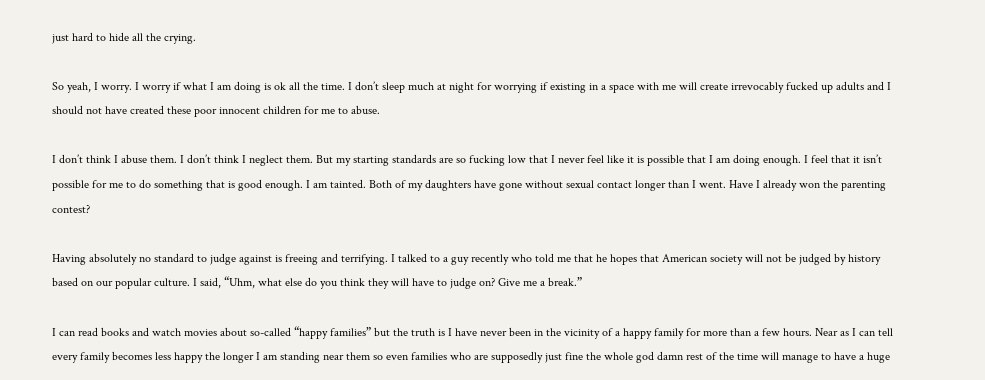just hard to hide all the crying.

So yeah, I worry. I worry if what I am doing is ok all the time. I don’t sleep much at night for worrying if existing in a space with me will create irrevocably fucked up adults and I should not have created these poor innocent children for me to abuse.

I don’t think I abuse them. I don’t think I neglect them. But my starting standards are so fucking low that I never feel like it is possible that I am doing enough. I feel that it isn’t possible for me to do something that is good enough. I am tainted. Both of my daughters have gone without sexual contact longer than I went. Have I already won the parenting contest?

Having absolutely no standard to judge against is freeing and terrifying. I talked to a guy recently who told me that he hopes that American society will not be judged by history based on our popular culture. I said, “Uhm, what else do you think they will have to judge on? Give me a break.”

I can read books and watch movies about so-called “happy families” but the truth is I have never been in the vicinity of a happy family for more than a few hours. Near as I can tell every family becomes less happy the longer I am standing near them so even families who are supposedly just fine the whole god damn rest of the time will manage to have a huge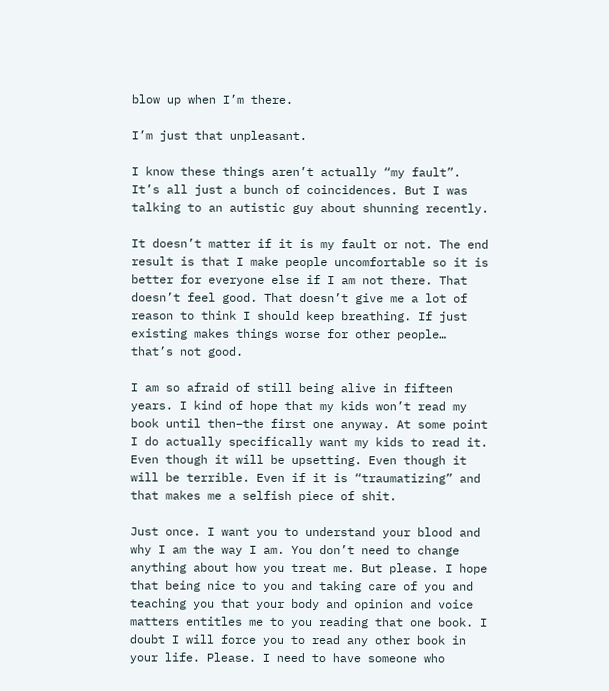blow up when I’m there.

I’m just that unpleasant.

I know these things aren’t actually “my fault”. It’s all just a bunch of coincidences. But I was talking to an autistic guy about shunning recently.

It doesn’t matter if it is my fault or not. The end result is that I make people uncomfortable so it is better for everyone else if I am not there. That doesn’t feel good. That doesn’t give me a lot of reason to think I should keep breathing. If just existing makes things worse for other people… that’s not good.

I am so afraid of still being alive in fifteen years. I kind of hope that my kids won’t read my book until then–the first one anyway. At some point I do actually specifically want my kids to read it. Even though it will be upsetting. Even though it will be terrible. Even if it is “traumatizing” and that makes me a selfish piece of shit.

Just once. I want you to understand your blood and why I am the way I am. You don’t need to change anything about how you treat me. But please. I hope that being nice to you and taking care of you and teaching you that your body and opinion and voice matters entitles me to you reading that one book. I doubt I will force you to read any other book in your life. Please. I need to have someone who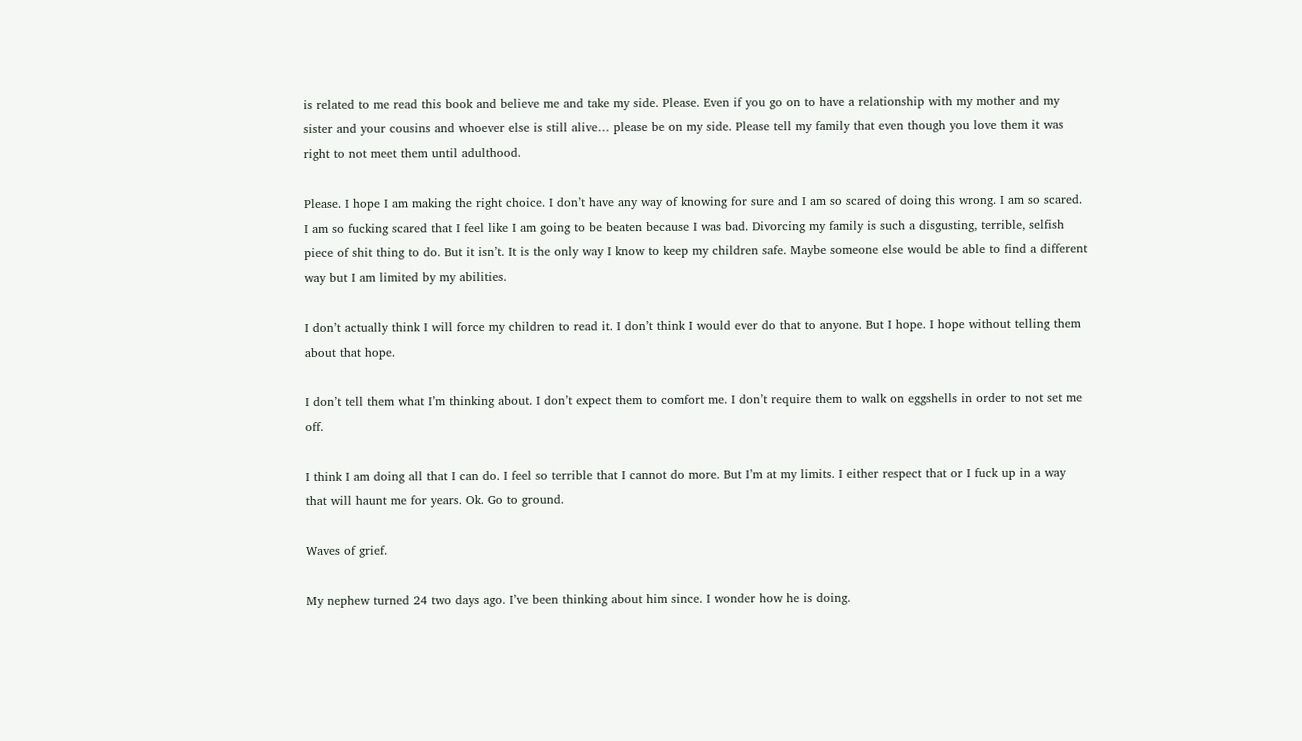is related to me read this book and believe me and take my side. Please. Even if you go on to have a relationship with my mother and my sister and your cousins and whoever else is still alive… please be on my side. Please tell my family that even though you love them it was right to not meet them until adulthood.

Please. I hope I am making the right choice. I don’t have any way of knowing for sure and I am so scared of doing this wrong. I am so scared. I am so fucking scared that I feel like I am going to be beaten because I was bad. Divorcing my family is such a disgusting, terrible, selfish piece of shit thing to do. But it isn’t. It is the only way I know to keep my children safe. Maybe someone else would be able to find a different way but I am limited by my abilities.

I don’t actually think I will force my children to read it. I don’t think I would ever do that to anyone. But I hope. I hope without telling them about that hope.

I don’t tell them what I’m thinking about. I don’t expect them to comfort me. I don’t require them to walk on eggshells in order to not set me off.

I think I am doing all that I can do. I feel so terrible that I cannot do more. But I’m at my limits. I either respect that or I fuck up in a way that will haunt me for years. Ok. Go to ground.

Waves of grief.

My nephew turned 24 two days ago. I’ve been thinking about him since. I wonder how he is doing.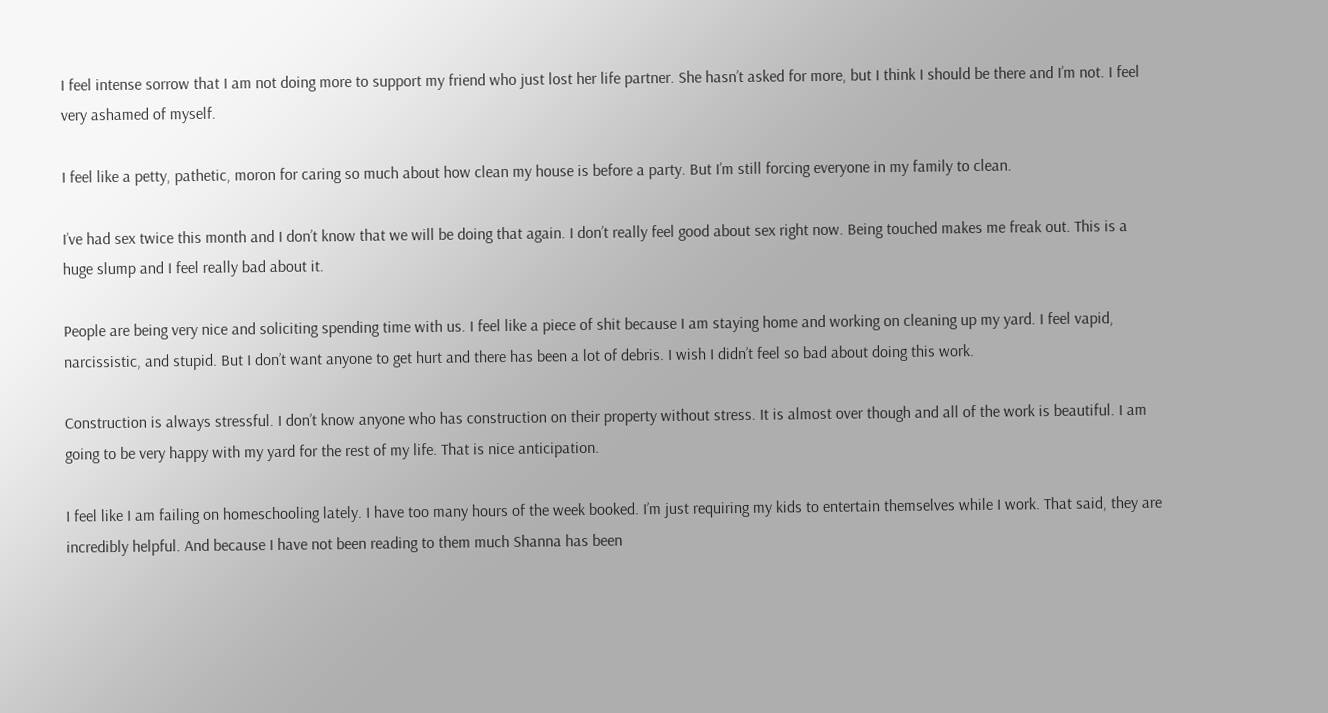I feel intense sorrow that I am not doing more to support my friend who just lost her life partner. She hasn’t asked for more, but I think I should be there and I’m not. I feel very ashamed of myself.

I feel like a petty, pathetic, moron for caring so much about how clean my house is before a party. But I’m still forcing everyone in my family to clean.

I’ve had sex twice this month and I don’t know that we will be doing that again. I don’t really feel good about sex right now. Being touched makes me freak out. This is a huge slump and I feel really bad about it.

People are being very nice and soliciting spending time with us. I feel like a piece of shit because I am staying home and working on cleaning up my yard. I feel vapid, narcissistic, and stupid. But I don’t want anyone to get hurt and there has been a lot of debris. I wish I didn’t feel so bad about doing this work.

Construction is always stressful. I don’t know anyone who has construction on their property without stress. It is almost over though and all of the work is beautiful. I am going to be very happy with my yard for the rest of my life. That is nice anticipation.

I feel like I am failing on homeschooling lately. I have too many hours of the week booked. I’m just requiring my kids to entertain themselves while I work. That said, they are incredibly helpful. And because I have not been reading to them much Shanna has been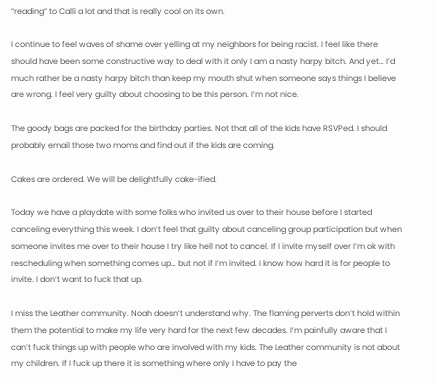“reading” to Calli a lot and that is really cool on its own.

I continue to feel waves of shame over yelling at my neighbors for being racist. I feel like there should have been some constructive way to deal with it only I am a nasty harpy bitch. And yet… I’d much rather be a nasty harpy bitch than keep my mouth shut when someone says things I believe are wrong. I feel very guilty about choosing to be this person. I’m not nice.

The goody bags are packed for the birthday parties. Not that all of the kids have RSVPed. I should probably email those two moms and find out if the kids are coming.

Cakes are ordered. We will be delightfully cake-ified.

Today we have a playdate with some folks who invited us over to their house before I started canceling everything this week. I don’t feel that guilty about canceling group participation but when someone invites me over to their house I try like hell not to cancel. If I invite myself over I’m ok with rescheduling when something comes up… but not if I’m invited. I know how hard it is for people to invite. I don’t want to fuck that up.

I miss the Leather community. Noah doesn’t understand why. The flaming perverts don’t hold within them the potential to make my life very hard for the next few decades. I’m painfully aware that I can’t fuck things up with people who are involved with my kids. The Leather community is not about my children. If I fuck up there it is something where only I have to pay the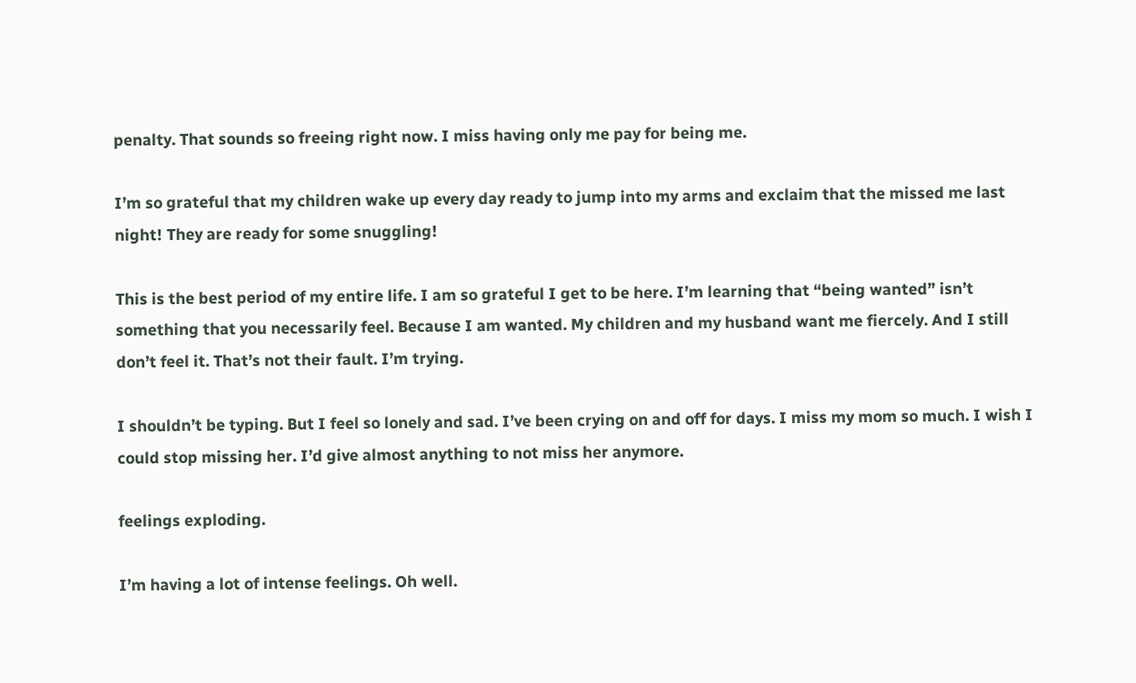penalty. That sounds so freeing right now. I miss having only me pay for being me.

I’m so grateful that my children wake up every day ready to jump into my arms and exclaim that the missed me last night! They are ready for some snuggling!

This is the best period of my entire life. I am so grateful I get to be here. I’m learning that “being wanted” isn’t something that you necessarily feel. Because I am wanted. My children and my husband want me fiercely. And I still don’t feel it. That’s not their fault. I’m trying.

I shouldn’t be typing. But I feel so lonely and sad. I’ve been crying on and off for days. I miss my mom so much. I wish I could stop missing her. I’d give almost anything to not miss her anymore.

feelings exploding.

I’m having a lot of intense feelings. Oh well.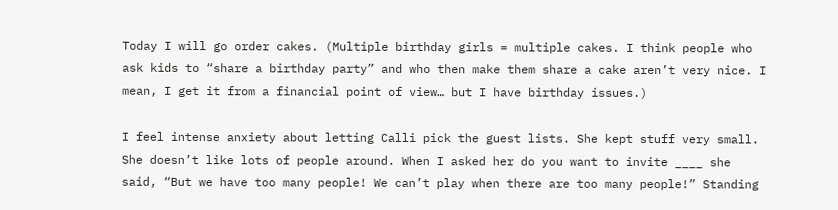Today I will go order cakes. (Multiple birthday girls = multiple cakes. I think people who ask kids to “share a birthday party” and who then make them share a cake aren’t very nice. I mean, I get it from a financial point of view… but I have birthday issues.)

I feel intense anxiety about letting Calli pick the guest lists. She kept stuff very small. She doesn’t like lots of people around. When I asked her do you want to invite ____ she said, “But we have too many people! We can’t play when there are too many people!” Standing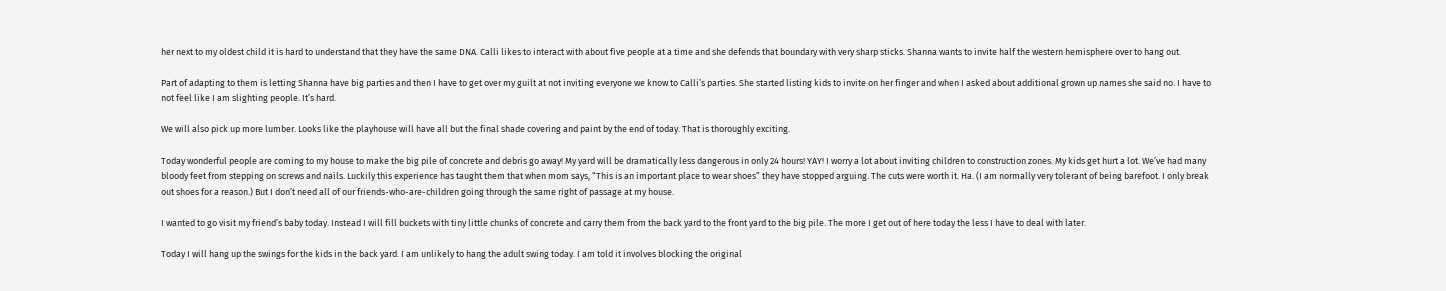her next to my oldest child it is hard to understand that they have the same DNA. Calli likes to interact with about five people at a time and she defends that boundary with very sharp sticks. Shanna wants to invite half the western hemisphere over to hang out.

Part of adapting to them is letting Shanna have big parties and then I have to get over my guilt at not inviting everyone we know to Calli’s parties. She started listing kids to invite on her finger and when I asked about additional grown up names she said no. I have to not feel like I am slighting people. It’s hard.

We will also pick up more lumber. Looks like the playhouse will have all but the final shade covering and paint by the end of today. That is thoroughly exciting.

Today wonderful people are coming to my house to make the big pile of concrete and debris go away! My yard will be dramatically less dangerous in only 24 hours! YAY! I worry a lot about inviting children to construction zones. My kids get hurt a lot. We’ve had many bloody feet from stepping on screws and nails. Luckily this experience has taught them that when mom says, “This is an important place to wear shoes” they have stopped arguing. The cuts were worth it. Ha. (I am normally very tolerant of being barefoot. I only break out shoes for a reason.) But I don’t need all of our friends-who-are-children going through the same right of passage at my house.

I wanted to go visit my friend’s baby today. Instead I will fill buckets with tiny little chunks of concrete and carry them from the back yard to the front yard to the big pile. The more I get out of here today the less I have to deal with later.

Today I will hang up the swings for the kids in the back yard. I am unlikely to hang the adult swing today. I am told it involves blocking the original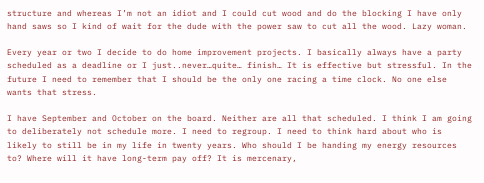structure and whereas I’m not an idiot and I could cut wood and do the blocking I have only hand saws so I kind of wait for the dude with the power saw to cut all the wood. Lazy woman.

Every year or two I decide to do home improvement projects. I basically always have a party scheduled as a deadline or I just..never…quite… finish… It is effective but stressful. In the future I need to remember that I should be the only one racing a time clock. No one else wants that stress.

I have September and October on the board. Neither are all that scheduled. I think I am going to deliberately not schedule more. I need to regroup. I need to think hard about who is likely to still be in my life in twenty years. Who should I be handing my energy resources to? Where will it have long-term pay off? It is mercenary,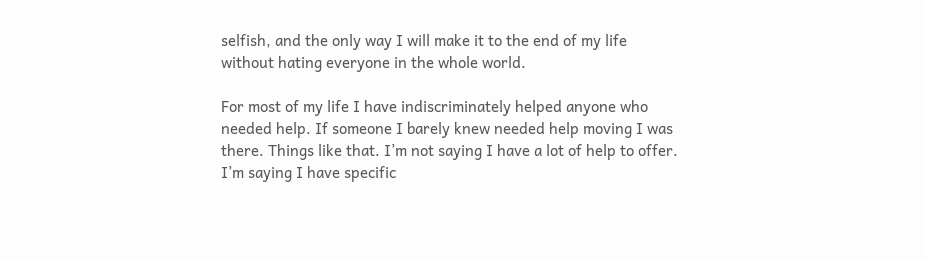selfish, and the only way I will make it to the end of my life without hating everyone in the whole world.

For most of my life I have indiscriminately helped anyone who needed help. If someone I barely knew needed help moving I was there. Things like that. I’m not saying I have a lot of help to offer. I’m saying I have specific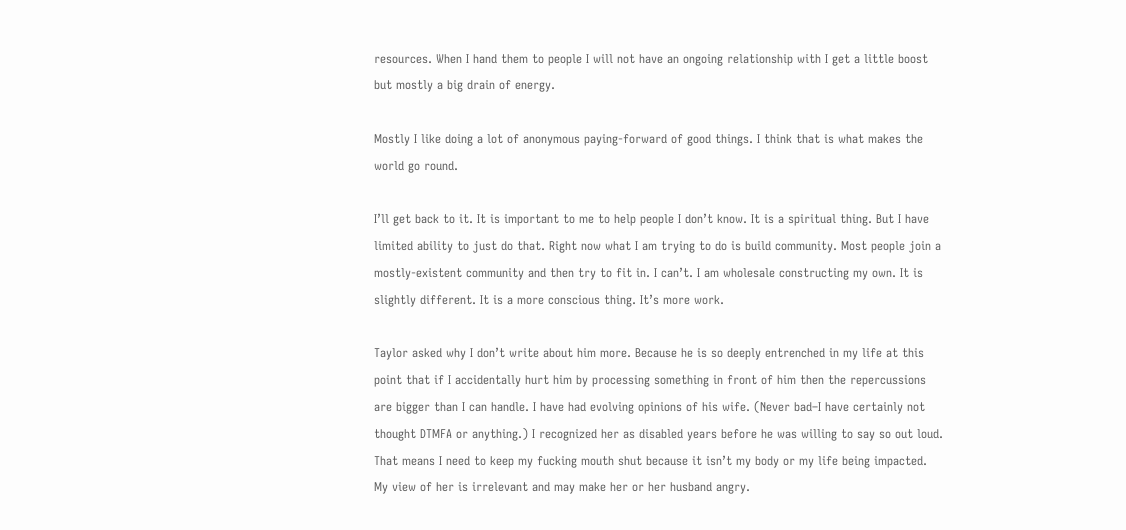resources. When I hand them to people I will not have an ongoing relationship with I get a little boost but mostly a big drain of energy.

Mostly I like doing a lot of anonymous paying-forward of good things. I think that is what makes the world go round.

I’ll get back to it. It is important to me to help people I don’t know. It is a spiritual thing. But I have limited ability to just do that. Right now what I am trying to do is build community. Most people join a mostly-existent community and then try to fit in. I can’t. I am wholesale constructing my own. It is slightly different. It is a more conscious thing. It’s more work.

Taylor asked why I don’t write about him more. Because he is so deeply entrenched in my life at this point that if I accidentally hurt him by processing something in front of him then the repercussions are bigger than I can handle. I have had evolving opinions of his wife. (Never bad–I have certainly not thought DTMFA or anything.) I recognized her as disabled years before he was willing to say so out loud. That means I need to keep my fucking mouth shut because it isn’t my body or my life being impacted. My view of her is irrelevant and may make her or her husband angry.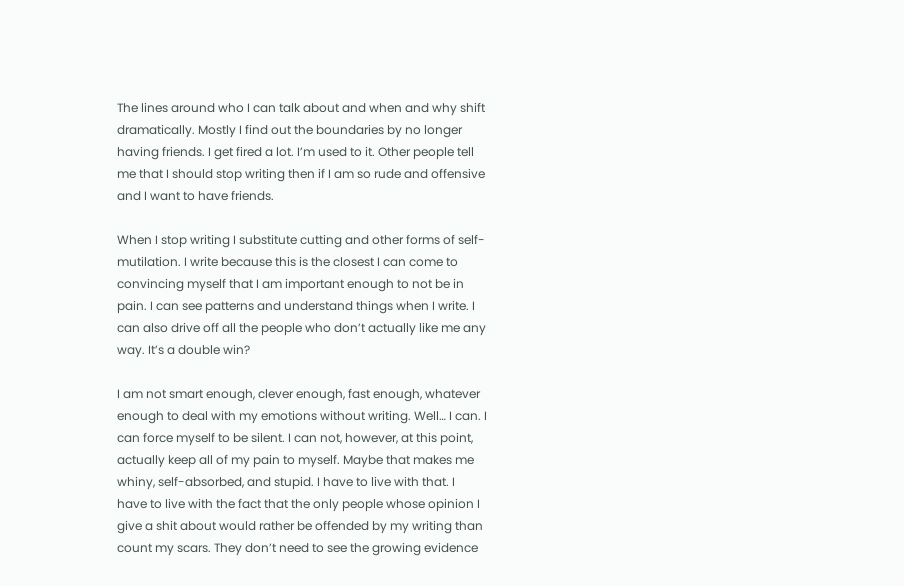The lines around who I can talk about and when and why shift dramatically. Mostly I find out the boundaries by no longer having friends. I get fired a lot. I’m used to it. Other people tell me that I should stop writing then if I am so rude and offensive and I want to have friends.

When I stop writing I substitute cutting and other forms of self-mutilation. I write because this is the closest I can come to convincing myself that I am important enough to not be in pain. I can see patterns and understand things when I write. I can also drive off all the people who don’t actually like me any way. It’s a double win?

I am not smart enough, clever enough, fast enough, whatever enough to deal with my emotions without writing. Well… I can. I can force myself to be silent. I can not, however, at this point, actually keep all of my pain to myself. Maybe that makes me whiny, self-absorbed, and stupid. I have to live with that. I have to live with the fact that the only people whose opinion I give a shit about would rather be offended by my writing than count my scars. They don’t need to see the growing evidence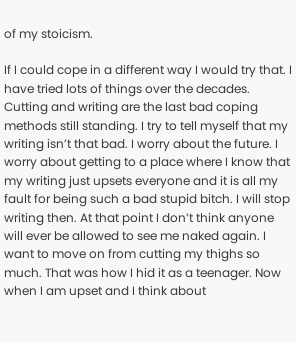of my stoicism.

If I could cope in a different way I would try that. I have tried lots of things over the decades. Cutting and writing are the last bad coping methods still standing. I try to tell myself that my writing isn’t that bad. I worry about the future. I worry about getting to a place where I know that my writing just upsets everyone and it is all my fault for being such a bad stupid bitch. I will stop writing then. At that point I don’t think anyone will ever be allowed to see me naked again. I want to move on from cutting my thighs so much. That was how I hid it as a teenager. Now when I am upset and I think about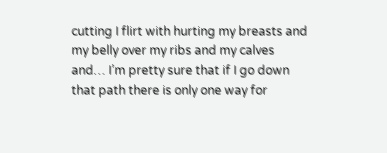cutting I flirt with hurting my breasts and my belly over my ribs and my calves and… I’m pretty sure that if I go down that path there is only one way for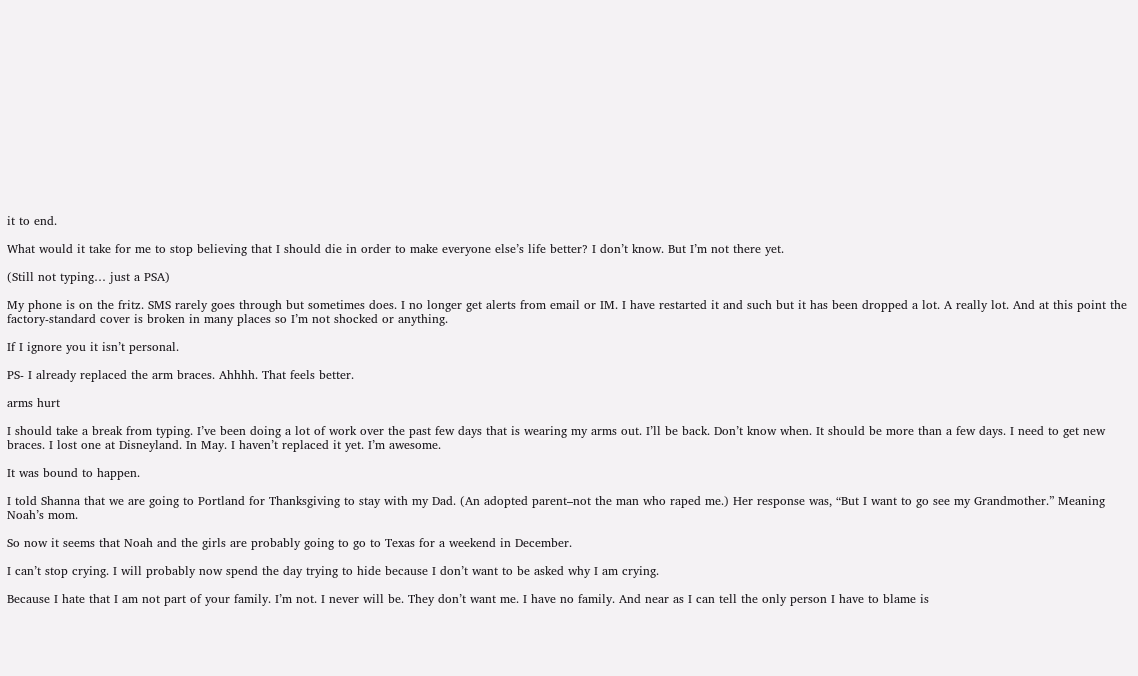it to end.

What would it take for me to stop believing that I should die in order to make everyone else’s life better? I don’t know. But I’m not there yet.

(Still not typing… just a PSA)

My phone is on the fritz. SMS rarely goes through but sometimes does. I no longer get alerts from email or IM. I have restarted it and such but it has been dropped a lot. A really lot. And at this point the factory-standard cover is broken in many places so I’m not shocked or anything.

If I ignore you it isn’t personal.

PS- I already replaced the arm braces. Ahhhh. That feels better.

arms hurt

I should take a break from typing. I’ve been doing a lot of work over the past few days that is wearing my arms out. I’ll be back. Don’t know when. It should be more than a few days. I need to get new braces. I lost one at Disneyland. In May. I haven’t replaced it yet. I’m awesome.

It was bound to happen.

I told Shanna that we are going to Portland for Thanksgiving to stay with my Dad. (An adopted parent–not the man who raped me.) Her response was, “But I want to go see my Grandmother.” Meaning Noah’s mom.

So now it seems that Noah and the girls are probably going to go to Texas for a weekend in December.

I can’t stop crying. I will probably now spend the day trying to hide because I don’t want to be asked why I am crying.

Because I hate that I am not part of your family. I’m not. I never will be. They don’t want me. I have no family. And near as I can tell the only person I have to blame is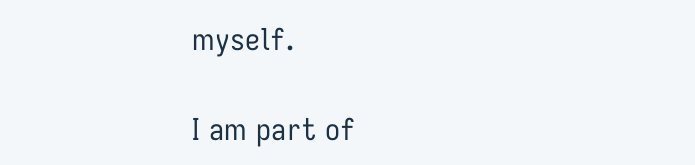myself.

I am part of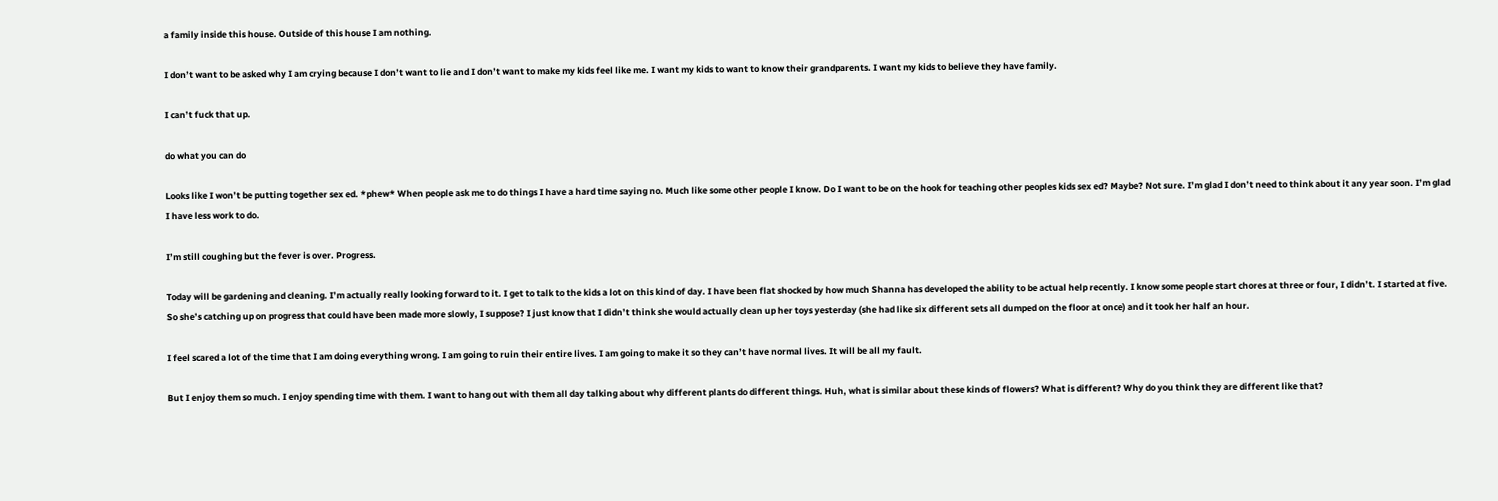a family inside this house. Outside of this house I am nothing.

I don’t want to be asked why I am crying because I don’t want to lie and I don’t want to make my kids feel like me. I want my kids to want to know their grandparents. I want my kids to believe they have family.

I can’t fuck that up.

do what you can do

Looks like I won’t be putting together sex ed. *phew* When people ask me to do things I have a hard time saying no. Much like some other people I know. Do I want to be on the hook for teaching other peoples kids sex ed? Maybe? Not sure. I’m glad I don’t need to think about it any year soon. I’m glad I have less work to do.

I’m still coughing but the fever is over. Progress.

Today will be gardening and cleaning. I’m actually really looking forward to it. I get to talk to the kids a lot on this kind of day. I have been flat shocked by how much Shanna has developed the ability to be actual help recently. I know some people start chores at three or four, I didn’t. I started at five. So she’s catching up on progress that could have been made more slowly, I suppose? I just know that I didn’t think she would actually clean up her toys yesterday (she had like six different sets all dumped on the floor at once) and it took her half an hour.

I feel scared a lot of the time that I am doing everything wrong. I am going to ruin their entire lives. I am going to make it so they can’t have normal lives. It will be all my fault.

But I enjoy them so much. I enjoy spending time with them. I want to hang out with them all day talking about why different plants do different things. Huh, what is similar about these kinds of flowers? What is different? Why do you think they are different like that?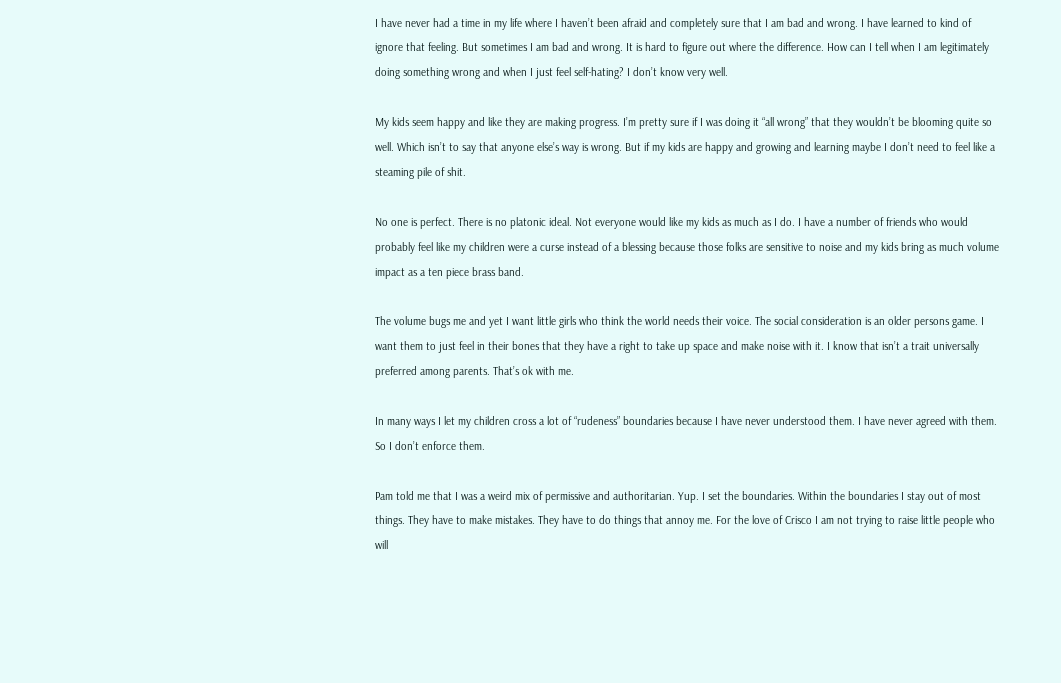I have never had a time in my life where I haven’t been afraid and completely sure that I am bad and wrong. I have learned to kind of ignore that feeling. But sometimes I am bad and wrong. It is hard to figure out where the difference. How can I tell when I am legitimately doing something wrong and when I just feel self-hating? I don’t know very well.

My kids seem happy and like they are making progress. I’m pretty sure if I was doing it “all wrong” that they wouldn’t be blooming quite so well. Which isn’t to say that anyone else’s way is wrong. But if my kids are happy and growing and learning maybe I don’t need to feel like a steaming pile of shit.

No one is perfect. There is no platonic ideal. Not everyone would like my kids as much as I do. I have a number of friends who would probably feel like my children were a curse instead of a blessing because those folks are sensitive to noise and my kids bring as much volume impact as a ten piece brass band.

The volume bugs me and yet I want little girls who think the world needs their voice. The social consideration is an older persons game. I want them to just feel in their bones that they have a right to take up space and make noise with it. I know that isn’t a trait universally preferred among parents. That’s ok with me.

In many ways I let my children cross a lot of “rudeness” boundaries because I have never understood them. I have never agreed with them. So I don’t enforce them.

Pam told me that I was a weird mix of permissive and authoritarian. Yup. I set the boundaries. Within the boundaries I stay out of most things. They have to make mistakes. They have to do things that annoy me. For the love of Crisco I am not trying to raise little people who will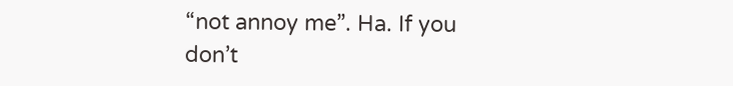“not annoy me”. Ha. If you don’t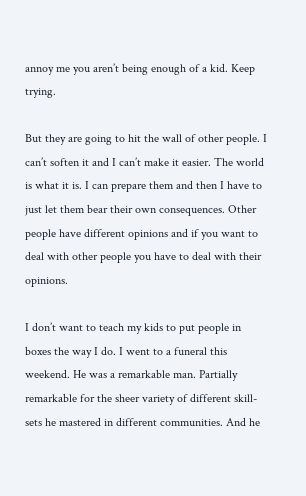annoy me you aren’t being enough of a kid. Keep trying.

But they are going to hit the wall of other people. I can’t soften it and I can’t make it easier. The world is what it is. I can prepare them and then I have to just let them bear their own consequences. Other people have different opinions and if you want to deal with other people you have to deal with their opinions.

I don’t want to teach my kids to put people in boxes the way I do. I went to a funeral this weekend. He was a remarkable man. Partially remarkable for the sheer variety of different skill-sets he mastered in different communities. And he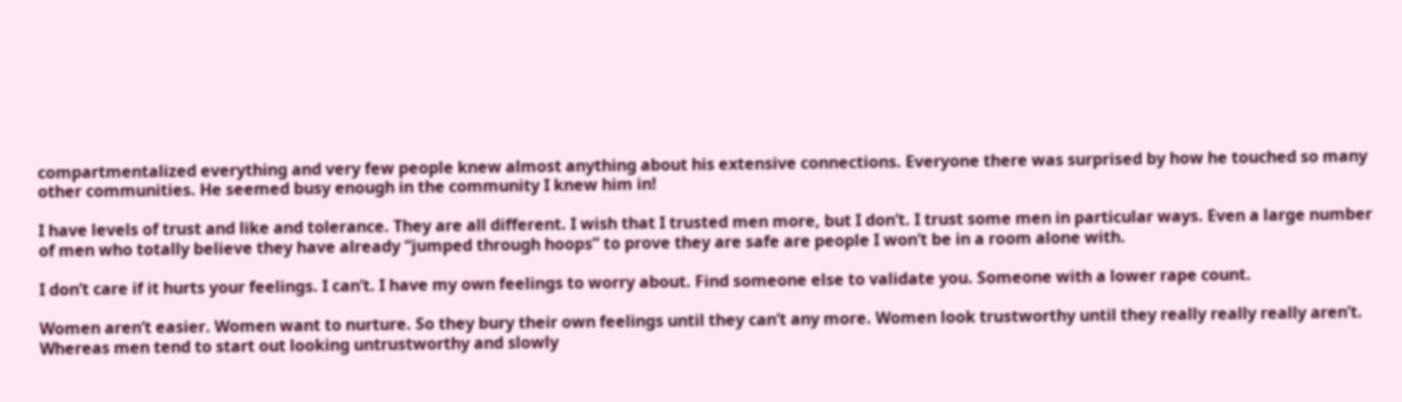compartmentalized everything and very few people knew almost anything about his extensive connections. Everyone there was surprised by how he touched so many other communities. He seemed busy enough in the community I knew him in!

I have levels of trust and like and tolerance. They are all different. I wish that I trusted men more, but I don’t. I trust some men in particular ways. Even a large number of men who totally believe they have already “jumped through hoops” to prove they are safe are people I won’t be in a room alone with.

I don’t care if it hurts your feelings. I can’t. I have my own feelings to worry about. Find someone else to validate you. Someone with a lower rape count.

Women aren’t easier. Women want to nurture. So they bury their own feelings until they can’t any more. Women look trustworthy until they really really really aren’t. Whereas men tend to start out looking untrustworthy and slowly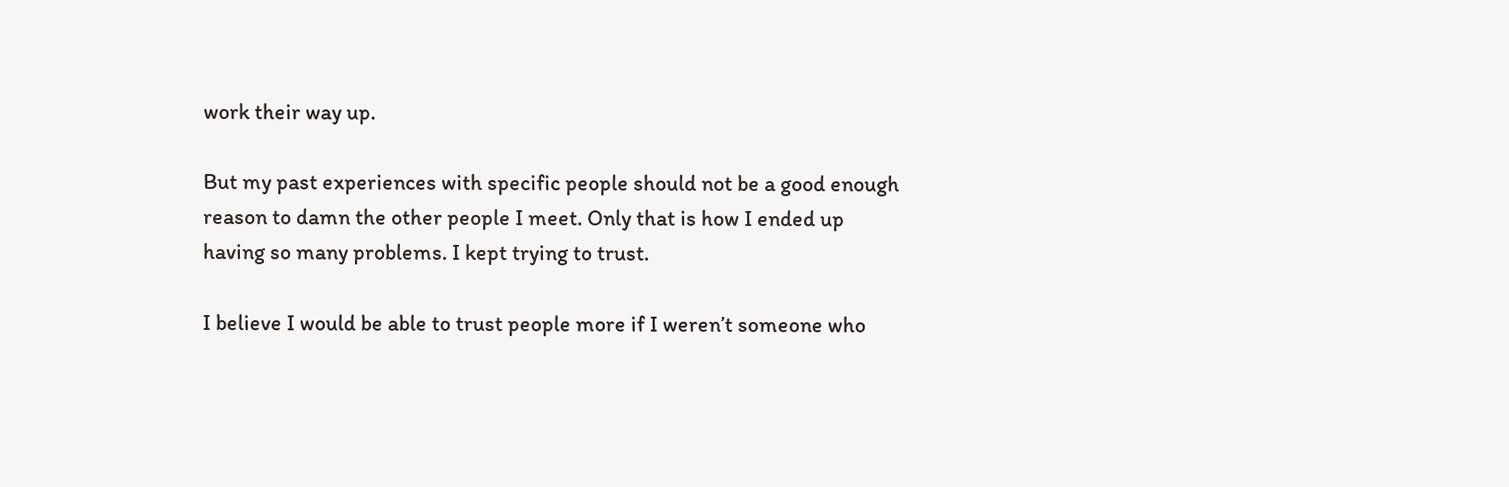work their way up.

But my past experiences with specific people should not be a good enough reason to damn the other people I meet. Only that is how I ended up having so many problems. I kept trying to trust.

I believe I would be able to trust people more if I weren’t someone who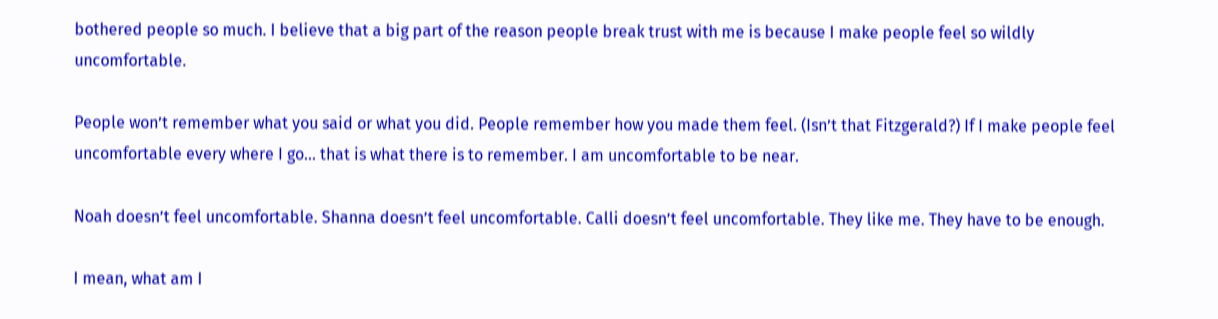bothered people so much. I believe that a big part of the reason people break trust with me is because I make people feel so wildly uncomfortable.

People won’t remember what you said or what you did. People remember how you made them feel. (Isn’t that Fitzgerald?) If I make people feel uncomfortable every where I go… that is what there is to remember. I am uncomfortable to be near.

Noah doesn’t feel uncomfortable. Shanna doesn’t feel uncomfortable. Calli doesn’t feel uncomfortable. They like me. They have to be enough.

I mean, what am I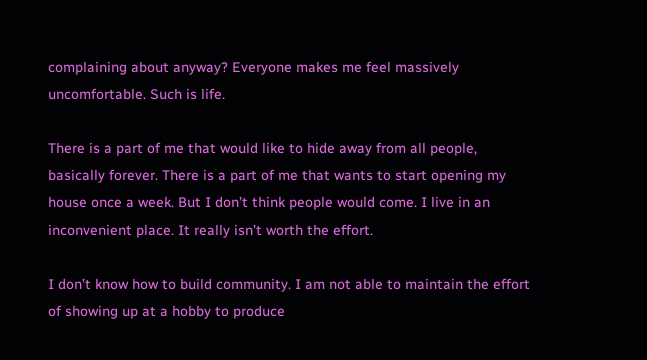complaining about anyway? Everyone makes me feel massively uncomfortable. Such is life.

There is a part of me that would like to hide away from all people, basically forever. There is a part of me that wants to start opening my house once a week. But I don’t think people would come. I live in an inconvenient place. It really isn’t worth the effort.

I don’t know how to build community. I am not able to maintain the effort of showing up at a hobby to produce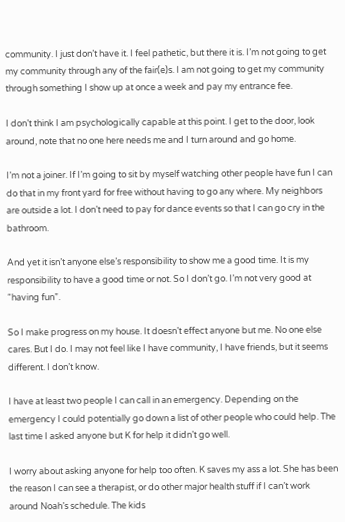community. I just don’t have it. I feel pathetic, but there it is. I’m not going to get my community through any of the fair(e)s. I am not going to get my community through something I show up at once a week and pay my entrance fee.

I don’t think I am psychologically capable at this point. I get to the door, look around, note that no one here needs me and I turn around and go home.

I’m not a joiner. If I’m going to sit by myself watching other people have fun I can do that in my front yard for free without having to go any where. My neighbors are outside a lot. I don’t need to pay for dance events so that I can go cry in the bathroom.

And yet it isn’t anyone else’s responsibility to show me a good time. It is my responsibility to have a good time or not. So I don’t go. I’m not very good at “having fun”.

So I make progress on my house. It doesn’t effect anyone but me. No one else cares. But I do. I may not feel like I have community, I have friends, but it seems different. I don’t know.

I have at least two people I can call in an emergency. Depending on the emergency I could potentially go down a list of other people who could help. The last time I asked anyone but K for help it didn’t go well.

I worry about asking anyone for help too often. K saves my ass a lot. She has been the reason I can see a therapist, or do other major health stuff if I can’t work around Noah’s schedule. The kids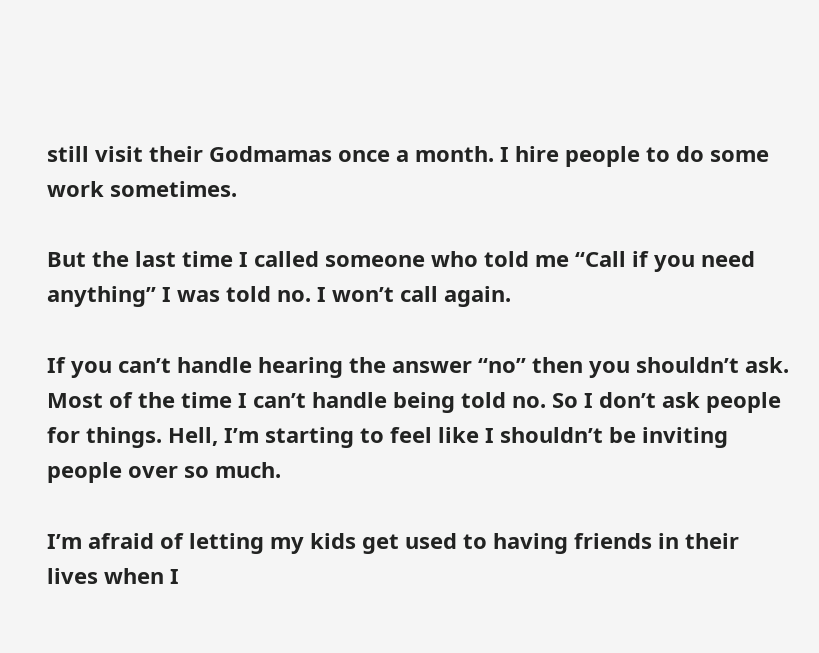still visit their Godmamas once a month. I hire people to do some work sometimes.

But the last time I called someone who told me “Call if you need anything” I was told no. I won’t call again.

If you can’t handle hearing the answer “no” then you shouldn’t ask. Most of the time I can’t handle being told no. So I don’t ask people for things. Hell, I’m starting to feel like I shouldn’t be inviting people over so much.

I’m afraid of letting my kids get used to having friends in their lives when I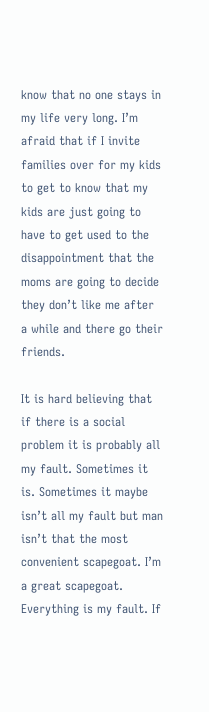know that no one stays in my life very long. I’m afraid that if I invite families over for my kids to get to know that my kids are just going to have to get used to the disappointment that the moms are going to decide they don’t like me after a while and there go their friends.

It is hard believing that if there is a social problem it is probably all my fault. Sometimes it is. Sometimes it maybe isn’t all my fault but man isn’t that the most convenient scapegoat. I’m a great scapegoat. Everything is my fault. If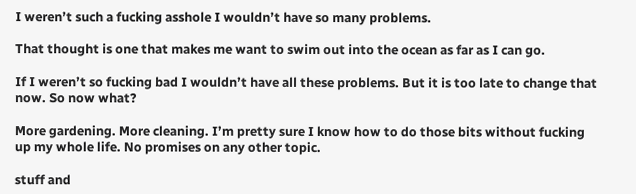I weren’t such a fucking asshole I wouldn’t have so many problems.

That thought is one that makes me want to swim out into the ocean as far as I can go.

If I weren’t so fucking bad I wouldn’t have all these problems. But it is too late to change that now. So now what?

More gardening. More cleaning. I’m pretty sure I know how to do those bits without fucking up my whole life. No promises on any other topic.

stuff and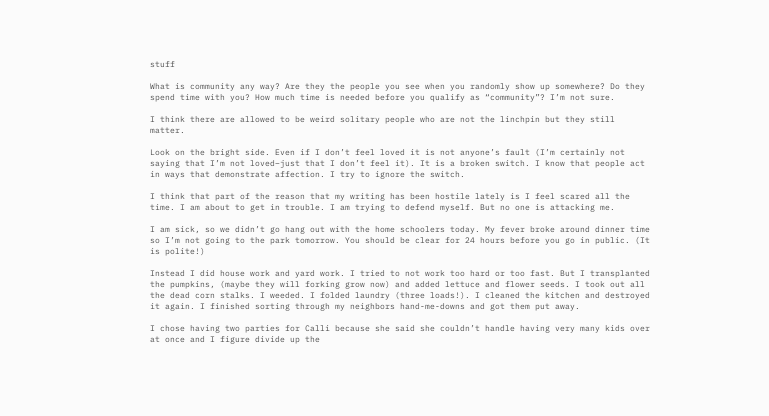stuff

What is community any way? Are they the people you see when you randomly show up somewhere? Do they spend time with you? How much time is needed before you qualify as “community”? I’m not sure.

I think there are allowed to be weird solitary people who are not the linchpin but they still matter.

Look on the bright side. Even if I don’t feel loved it is not anyone’s fault (I’m certainly not saying that I’m not loved–just that I don’t feel it). It is a broken switch. I know that people act in ways that demonstrate affection. I try to ignore the switch.

I think that part of the reason that my writing has been hostile lately is I feel scared all the time. I am about to get in trouble. I am trying to defend myself. But no one is attacking me.

I am sick, so we didn’t go hang out with the home schoolers today. My fever broke around dinner time so I’m not going to the park tomorrow. You should be clear for 24 hours before you go in public. (It is polite!)

Instead I did house work and yard work. I tried to not work too hard or too fast. But I transplanted the pumpkins, (maybe they will forking grow now) and added lettuce and flower seeds. I took out all the dead corn stalks. I weeded. I folded laundry (three loads!). I cleaned the kitchen and destroyed it again. I finished sorting through my neighbors hand-me-downs and got them put away.

I chose having two parties for Calli because she said she couldn’t handle having very many kids over at once and I figure divide up the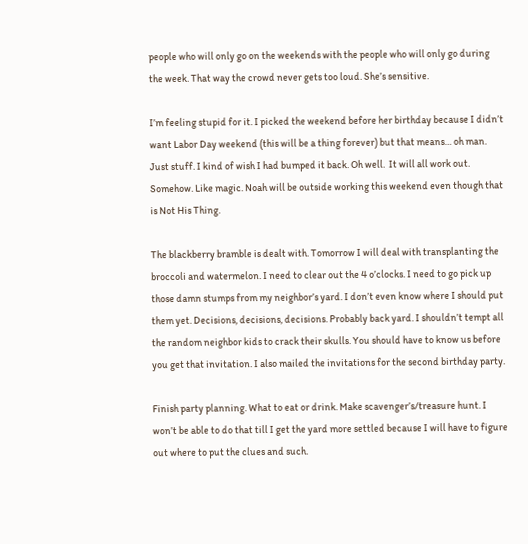people who will only go on the weekends with the people who will only go during the week. That way the crowd never gets too loud. She’s sensitive.

I’m feeling stupid for it. I picked the weekend before her birthday because I didn’t want Labor Day weekend (this will be a thing forever) but that means… oh man. Just stuff. I kind of wish I had bumped it back. Oh well.  It will all work out. Somehow. Like magic. Noah will be outside working this weekend even though that is Not His Thing.

The blackberry bramble is dealt with. Tomorrow I will deal with transplanting the broccoli and watermelon. I need to clear out the 4 o’clocks. I need to go pick up those damn stumps from my neighbor’s yard. I don’t even know where I should put them yet. Decisions, decisions, decisions. Probably back yard. I shouldn’t tempt all the random neighbor kids to crack their skulls. You should have to know us before you get that invitation. I also mailed the invitations for the second birthday party.

Finish party planning. What to eat or drink. Make scavenger’s/treasure hunt. I won’t be able to do that till I get the yard more settled because I will have to figure out where to put the clues and such.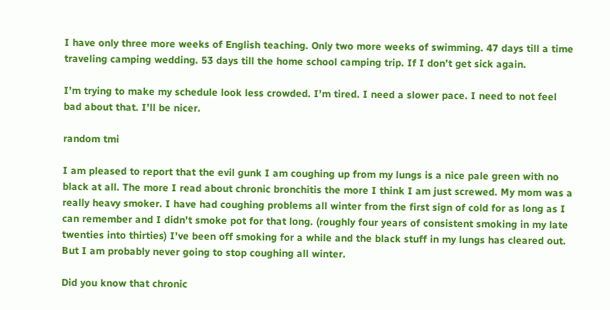I have only three more weeks of English teaching. Only two more weeks of swimming. 47 days till a time traveling camping wedding. 53 days till the home school camping trip. If I don’t get sick again.

I’m trying to make my schedule look less crowded. I’m tired. I need a slower pace. I need to not feel bad about that. I’ll be nicer.

random tmi

I am pleased to report that the evil gunk I am coughing up from my lungs is a nice pale green with no black at all. The more I read about chronic bronchitis the more I think I am just screwed. My mom was a really heavy smoker. I have had coughing problems all winter from the first sign of cold for as long as I can remember and I didn’t smoke pot for that long. (roughly four years of consistent smoking in my late twenties into thirties) I’ve been off smoking for a while and the black stuff in my lungs has cleared out. But I am probably never going to stop coughing all winter.

Did you know that chronic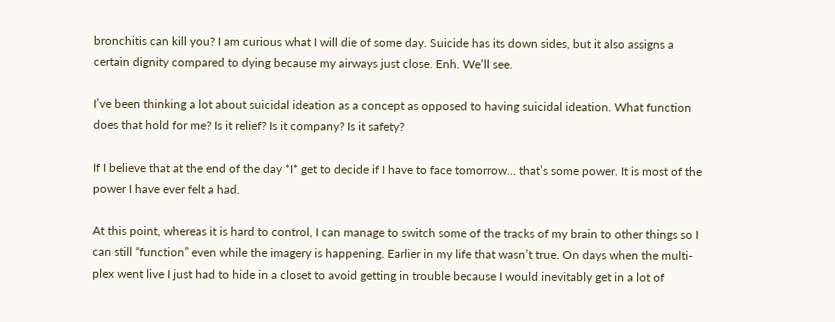bronchitis can kill you? I am curious what I will die of some day. Suicide has its down sides, but it also assigns a certain dignity compared to dying because my airways just close. Enh. We’ll see.

I’ve been thinking a lot about suicidal ideation as a concept as opposed to having suicidal ideation. What function does that hold for me? Is it relief? Is it company? Is it safety?

If I believe that at the end of the day *I* get to decide if I have to face tomorrow… that’s some power. It is most of the power I have ever felt a had.

At this point, whereas it is hard to control, I can manage to switch some of the tracks of my brain to other things so I can still “function” even while the imagery is happening. Earlier in my life that wasn’t true. On days when the multi-plex went live I just had to hide in a closet to avoid getting in trouble because I would inevitably get in a lot of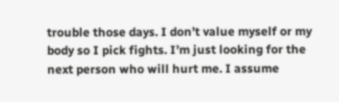trouble those days. I don’t value myself or my body so I pick fights. I’m just looking for the next person who will hurt me. I assume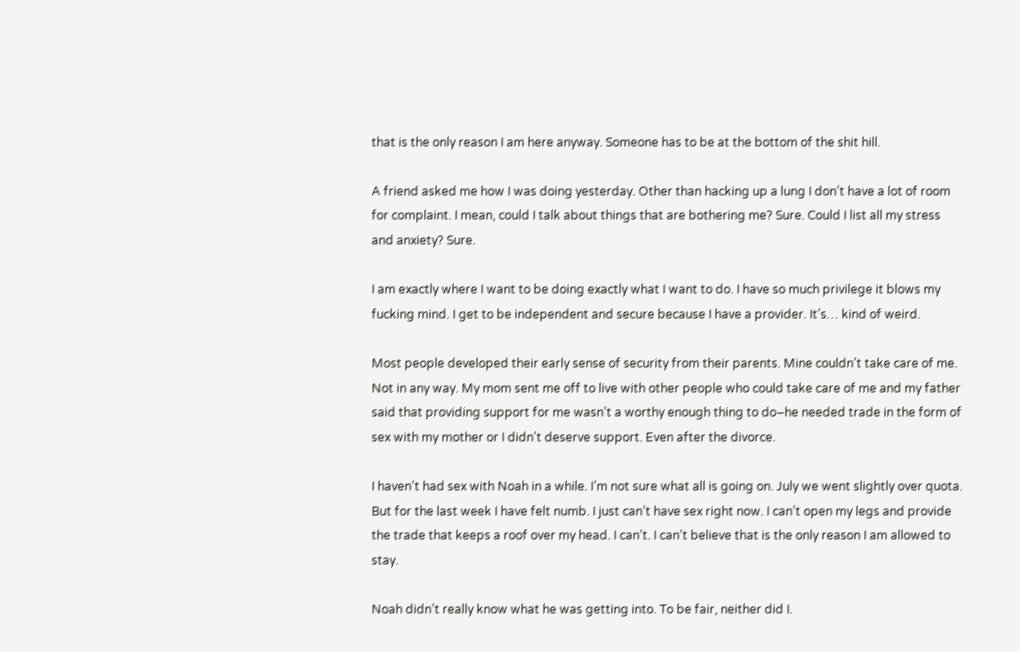that is the only reason I am here anyway. Someone has to be at the bottom of the shit hill.

A friend asked me how I was doing yesterday. Other than hacking up a lung I don’t have a lot of room for complaint. I mean, could I talk about things that are bothering me? Sure. Could I list all my stress and anxiety? Sure.

I am exactly where I want to be doing exactly what I want to do. I have so much privilege it blows my fucking mind. I get to be independent and secure because I have a provider. It’s… kind of weird.

Most people developed their early sense of security from their parents. Mine couldn’t take care of me. Not in any way. My mom sent me off to live with other people who could take care of me and my father said that providing support for me wasn’t a worthy enough thing to do–he needed trade in the form of sex with my mother or I didn’t deserve support. Even after the divorce.

I haven’t had sex with Noah in a while. I’m not sure what all is going on. July we went slightly over quota. But for the last week I have felt numb. I just can’t have sex right now. I can’t open my legs and provide the trade that keeps a roof over my head. I can’t. I can’t believe that is the only reason I am allowed to stay.

Noah didn’t really know what he was getting into. To be fair, neither did I.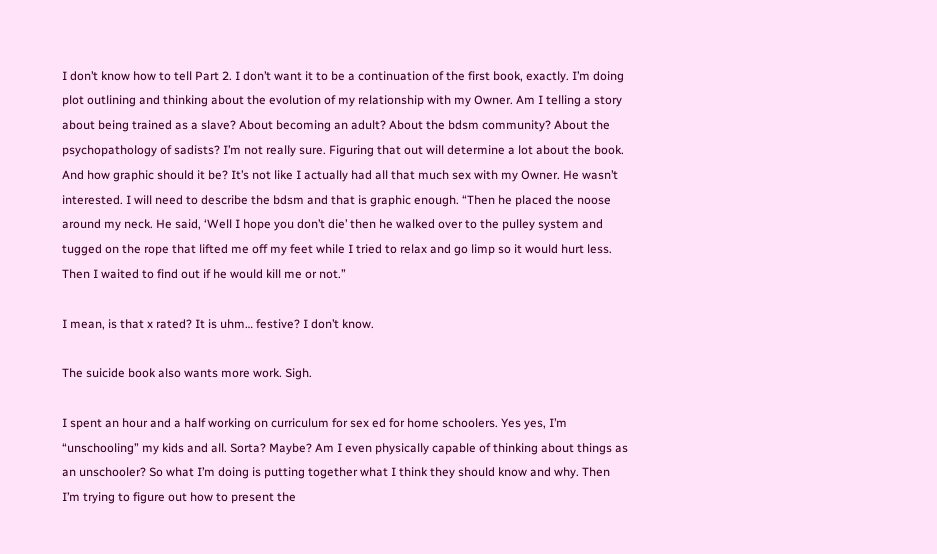I don’t know how to tell Part 2. I don’t want it to be a continuation of the first book, exactly. I’m doing plot outlining and thinking about the evolution of my relationship with my Owner. Am I telling a story about being trained as a slave? About becoming an adult? About the bdsm community? About the psychopathology of sadists? I’m not really sure. Figuring that out will determine a lot about the book. And how graphic should it be? It’s not like I actually had all that much sex with my Owner. He wasn’t interested. I will need to describe the bdsm and that is graphic enough. “Then he placed the noose around my neck. He said, ‘Well I hope you don’t die’ then he walked over to the pulley system and tugged on the rope that lifted me off my feet while I tried to relax and go limp so it would hurt less. Then I waited to find out if he would kill me or not.”

I mean, is that x rated? It is uhm… festive? I don’t know.

The suicide book also wants more work. Sigh.

I spent an hour and a half working on curriculum for sex ed for home schoolers. Yes yes, I’m “unschooling” my kids and all. Sorta? Maybe? Am I even physically capable of thinking about things as an unschooler? So what I’m doing is putting together what I think they should know and why. Then I’m trying to figure out how to present the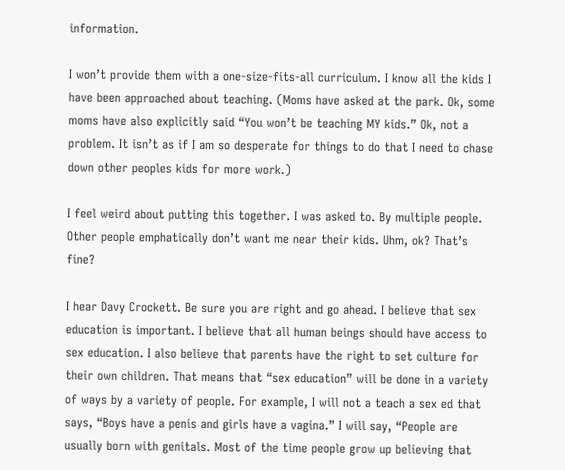information.

I won’t provide them with a one-size-fits-all curriculum. I know all the kids I have been approached about teaching. (Moms have asked at the park. Ok, some moms have also explicitly said “You won’t be teaching MY kids.” Ok, not a problem. It isn’t as if I am so desperate for things to do that I need to chase down other peoples kids for more work.)

I feel weird about putting this together. I was asked to. By multiple people. Other people emphatically don’t want me near their kids. Uhm, ok? That’s fine?

I hear Davy Crockett. Be sure you are right and go ahead. I believe that sex education is important. I believe that all human beings should have access to sex education. I also believe that parents have the right to set culture for their own children. That means that “sex education” will be done in a variety of ways by a variety of people. For example, I will not a teach a sex ed that says, “Boys have a penis and girls have a vagina.” I will say, “People are usually born with genitals. Most of the time people grow up believing that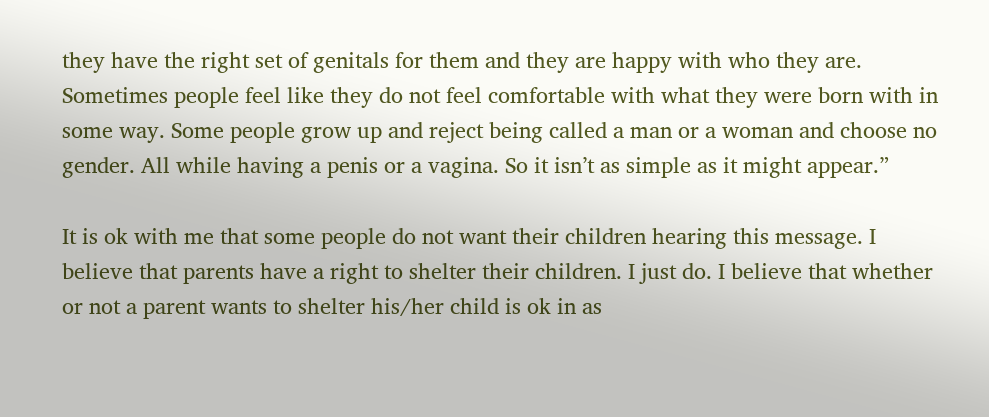they have the right set of genitals for them and they are happy with who they are. Sometimes people feel like they do not feel comfortable with what they were born with in some way. Some people grow up and reject being called a man or a woman and choose no gender. All while having a penis or a vagina. So it isn’t as simple as it might appear.”

It is ok with me that some people do not want their children hearing this message. I believe that parents have a right to shelter their children. I just do. I believe that whether or not a parent wants to shelter his/her child is ok in as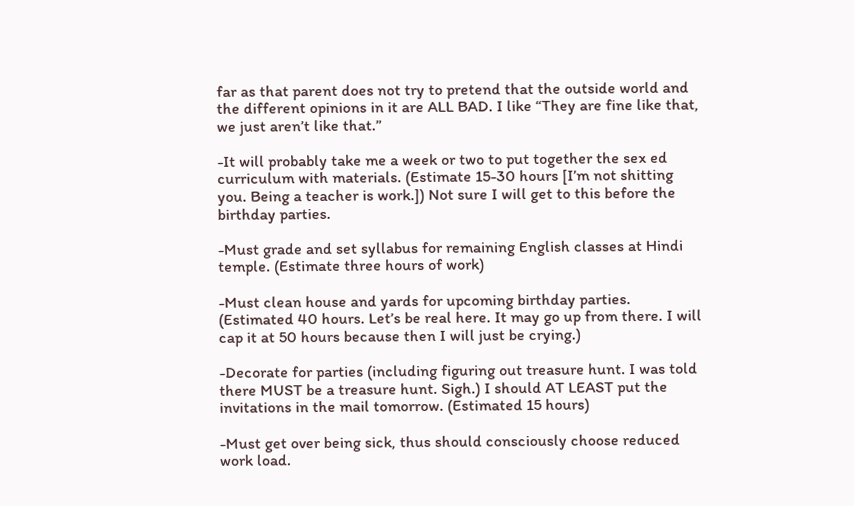far as that parent does not try to pretend that the outside world and the different opinions in it are ALL BAD. I like “They are fine like that, we just aren’t like that.”

-It will probably take me a week or two to put together the sex ed curriculum with materials. (Estimate 15-30 hours [I’m not shitting you. Being a teacher is work.]) Not sure I will get to this before the birthday parties.

-Must grade and set syllabus for remaining English classes at Hindi temple. (Estimate three hours of work)

-Must clean house and yards for upcoming birthday parties. (Estimated 40 hours. Let’s be real here. It may go up from there. I will cap it at 50 hours because then I will just be crying.)

-Decorate for parties (including figuring out treasure hunt. I was told there MUST be a treasure hunt. Sigh.) I should AT LEAST put the invitations in the mail tomorrow. (Estimated 15 hours)

-Must get over being sick, thus should consciously choose reduced work load.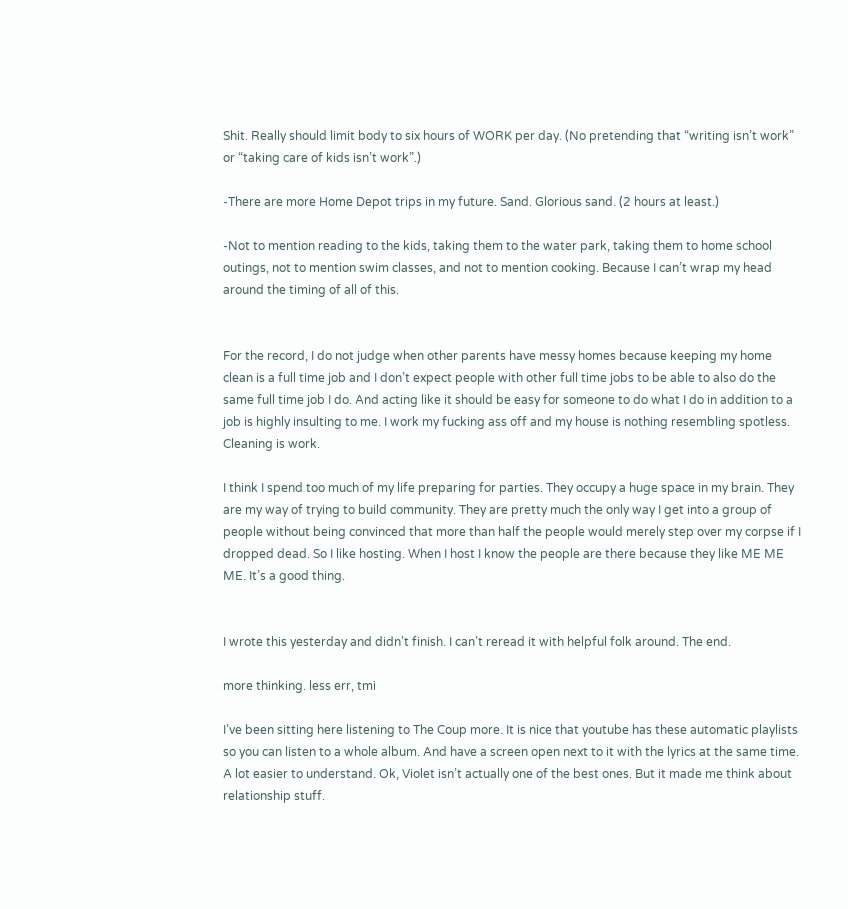Shit. Really should limit body to six hours of WORK per day. (No pretending that “writing isn’t work” or “taking care of kids isn’t work”.)

-There are more Home Depot trips in my future. Sand. Glorious sand. (2 hours at least.)

-Not to mention reading to the kids, taking them to the water park, taking them to home school outings, not to mention swim classes, and not to mention cooking. Because I can’t wrap my head around the timing of all of this.


For the record, I do not judge when other parents have messy homes because keeping my home clean is a full time job and I don’t expect people with other full time jobs to be able to also do the same full time job I do. And acting like it should be easy for someone to do what I do in addition to a job is highly insulting to me. I work my fucking ass off and my house is nothing resembling spotless. Cleaning is work.

I think I spend too much of my life preparing for parties. They occupy a huge space in my brain. They are my way of trying to build community. They are pretty much the only way I get into a group of people without being convinced that more than half the people would merely step over my corpse if I dropped dead. So I like hosting. When I host I know the people are there because they like ME ME ME. It’s a good thing.


I wrote this yesterday and didn’t finish. I can’t reread it with helpful folk around. The end.

more thinking. less err, tmi

I’ve been sitting here listening to The Coup more. It is nice that youtube has these automatic playlists so you can listen to a whole album. And have a screen open next to it with the lyrics at the same time. A lot easier to understand. Ok, Violet isn’t actually one of the best ones. But it made me think about relationship stuff.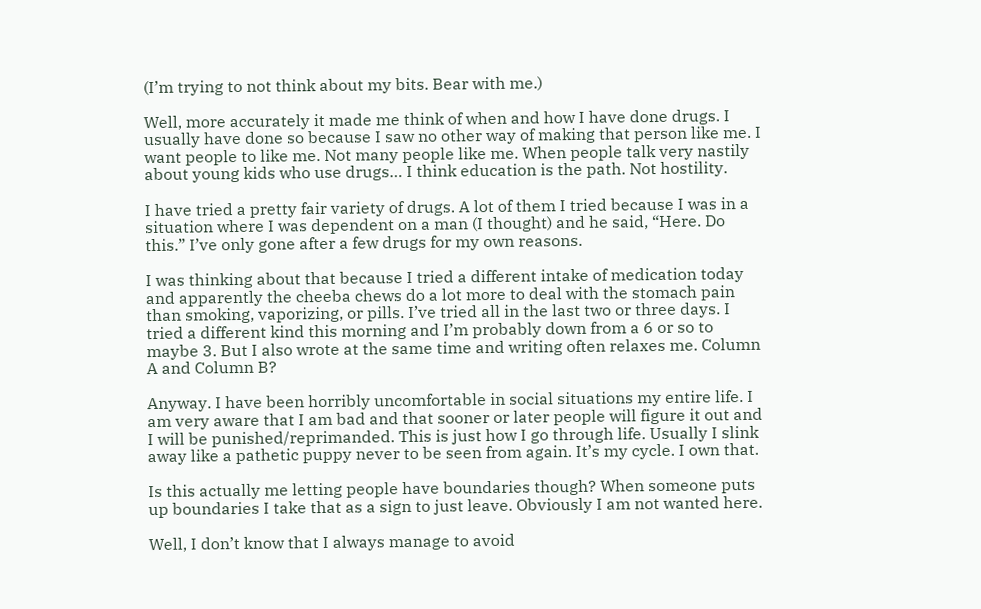(I’m trying to not think about my bits. Bear with me.)

Well, more accurately it made me think of when and how I have done drugs. I usually have done so because I saw no other way of making that person like me. I want people to like me. Not many people like me. When people talk very nastily about young kids who use drugs… I think education is the path. Not hostility.

I have tried a pretty fair variety of drugs. A lot of them I tried because I was in a situation where I was dependent on a man (I thought) and he said, “Here. Do this.” I’ve only gone after a few drugs for my own reasons.

I was thinking about that because I tried a different intake of medication today and apparently the cheeba chews do a lot more to deal with the stomach pain than smoking, vaporizing, or pills. I’ve tried all in the last two or three days. I tried a different kind this morning and I’m probably down from a 6 or so to maybe 3. But I also wrote at the same time and writing often relaxes me. Column A and Column B?

Anyway. I have been horribly uncomfortable in social situations my entire life. I am very aware that I am bad and that sooner or later people will figure it out and I will be punished/reprimanded. This is just how I go through life. Usually I slink away like a pathetic puppy never to be seen from again. It’s my cycle. I own that.

Is this actually me letting people have boundaries though? When someone puts up boundaries I take that as a sign to just leave. Obviously I am not wanted here.

Well, I don’t know that I always manage to avoid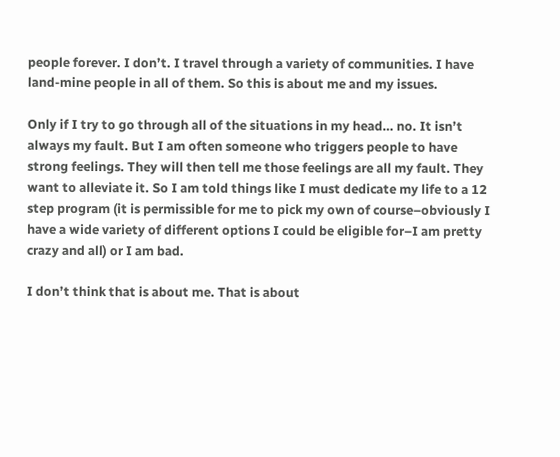people forever. I don’t. I travel through a variety of communities. I have land-mine people in all of them. So this is about me and my issues.

Only if I try to go through all of the situations in my head… no. It isn’t always my fault. But I am often someone who triggers people to have strong feelings. They will then tell me those feelings are all my fault. They want to alleviate it. So I am told things like I must dedicate my life to a 12 step program (it is permissible for me to pick my own of course–obviously I have a wide variety of different options I could be eligible for–I am pretty crazy and all) or I am bad.

I don’t think that is about me. That is about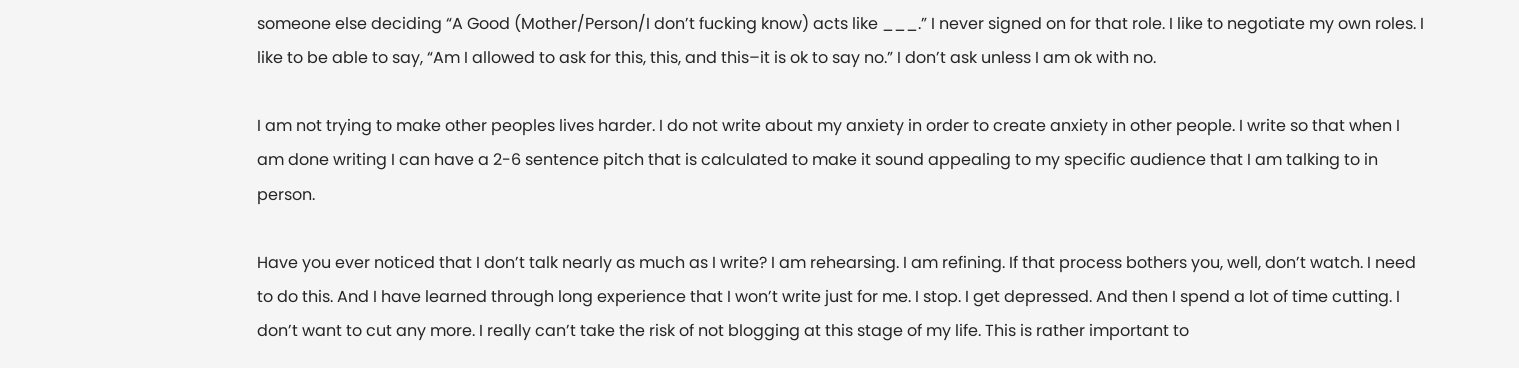someone else deciding “A Good (Mother/Person/I don’t fucking know) acts like ___.” I never signed on for that role. I like to negotiate my own roles. I like to be able to say, “Am I allowed to ask for this, this, and this–it is ok to say no.” I don’t ask unless I am ok with no.

I am not trying to make other peoples lives harder. I do not write about my anxiety in order to create anxiety in other people. I write so that when I am done writing I can have a 2-6 sentence pitch that is calculated to make it sound appealing to my specific audience that I am talking to in person.

Have you ever noticed that I don’t talk nearly as much as I write? I am rehearsing. I am refining. If that process bothers you, well, don’t watch. I need to do this. And I have learned through long experience that I won’t write just for me. I stop. I get depressed. And then I spend a lot of time cutting. I don’t want to cut any more. I really can’t take the risk of not blogging at this stage of my life. This is rather important to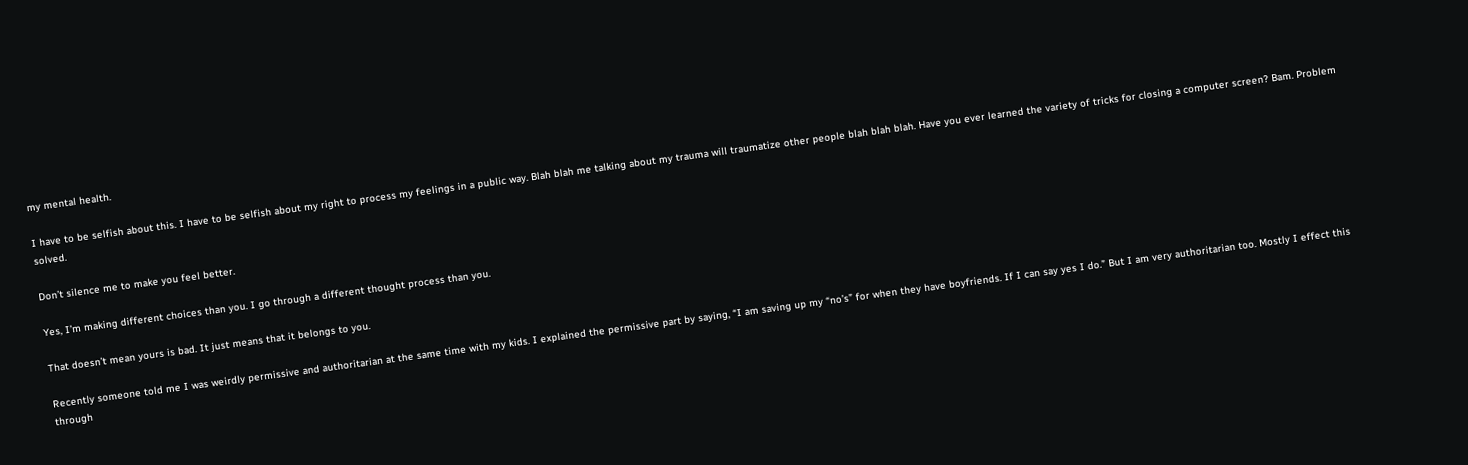my mental health.

I have to be selfish about this. I have to be selfish about my right to process my feelings in a public way. Blah blah me talking about my trauma will traumatize other people blah blah blah. Have you ever learned the variety of tricks for closing a computer screen? Bam. Problem solved.

Don’t silence me to make you feel better.

Yes, I’m making different choices than you. I go through a different thought process than you.

That doesn’t mean yours is bad. It just means that it belongs to you.

Recently someone told me I was weirdly permissive and authoritarian at the same time with my kids. I explained the permissive part by saying, “I am saving up my “no’s” for when they have boyfriends. If I can say yes I do.” But I am very authoritarian too. Mostly I effect this through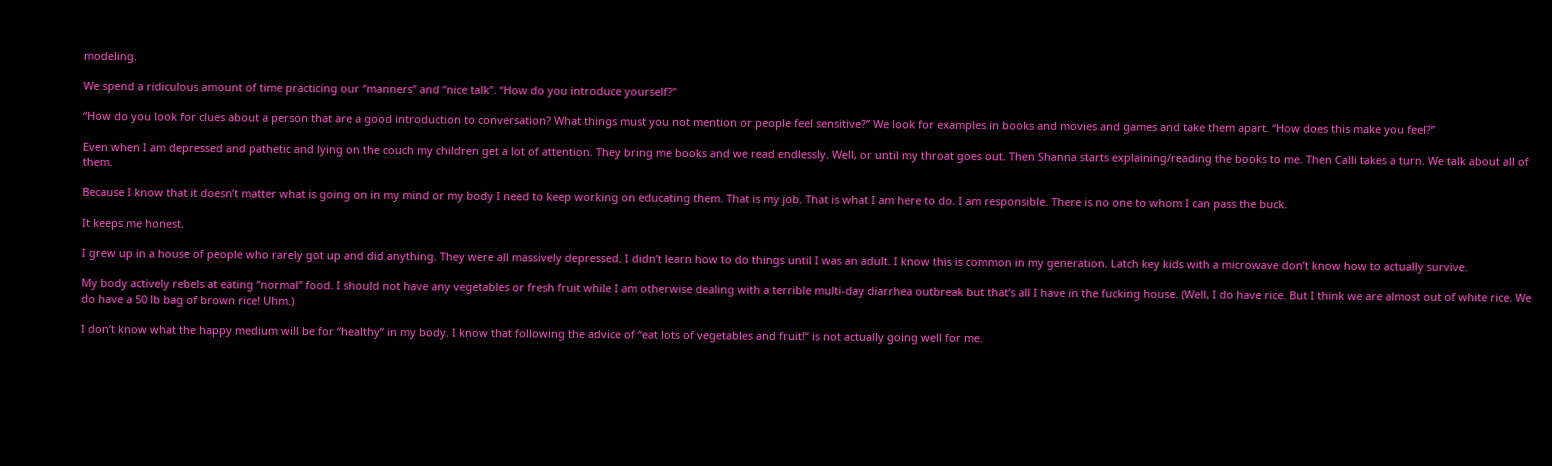modeling.

We spend a ridiculous amount of time practicing our “manners” and “nice talk”. “How do you introduce yourself?”

“How do you look for clues about a person that are a good introduction to conversation? What things must you not mention or people feel sensitive?” We look for examples in books and movies and games and take them apart. “How does this make you feel?”

Even when I am depressed and pathetic and lying on the couch my children get a lot of attention. They bring me books and we read endlessly. Well, or until my throat goes out. Then Shanna starts explaining/reading the books to me. Then Calli takes a turn. We talk about all of them.

Because I know that it doesn’t matter what is going on in my mind or my body I need to keep working on educating them. That is my job. That is what I am here to do. I am responsible. There is no one to whom I can pass the buck.

It keeps me honest.

I grew up in a house of people who rarely got up and did anything. They were all massively depressed. I didn’t learn how to do things until I was an adult. I know this is common in my generation. Latch key kids with a microwave don’t know how to actually survive.

My body actively rebels at eating “normal” food. I should not have any vegetables or fresh fruit while I am otherwise dealing with a terrible multi-day diarrhea outbreak but that’s all I have in the fucking house. (Well, I do have rice. But I think we are almost out of white rice. We do have a 50 lb bag of brown rice! Uhm.)

I don’t know what the happy medium will be for “healthy” in my body. I know that following the advice of “eat lots of vegetables and fruit!” is not actually going well for me.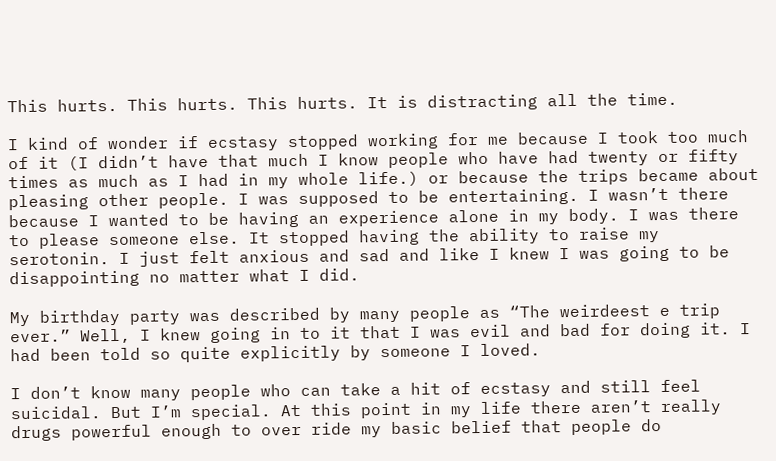This hurts. This hurts. This hurts. It is distracting all the time.

I kind of wonder if ecstasy stopped working for me because I took too much of it (I didn’t have that much I know people who have had twenty or fifty times as much as I had in my whole life.) or because the trips became about pleasing other people. I was supposed to be entertaining. I wasn’t there because I wanted to be having an experience alone in my body. I was there to please someone else. It stopped having the ability to raise my serotonin. I just felt anxious and sad and like I knew I was going to be disappointing no matter what I did.

My birthday party was described by many people as “The weirdeest e trip ever.” Well, I knew going in to it that I was evil and bad for doing it. I had been told so quite explicitly by someone I loved.

I don’t know many people who can take a hit of ecstasy and still feel suicidal. But I’m special. At this point in my life there aren’t really drugs powerful enough to over ride my basic belief that people do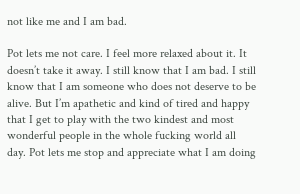not like me and I am bad.

Pot lets me not care. I feel more relaxed about it. It doesn’t take it away. I still know that I am bad. I still know that I am someone who does not deserve to be alive. But I’m apathetic and kind of tired and happy that I get to play with the two kindest and most wonderful people in the whole fucking world all day. Pot lets me stop and appreciate what I am doing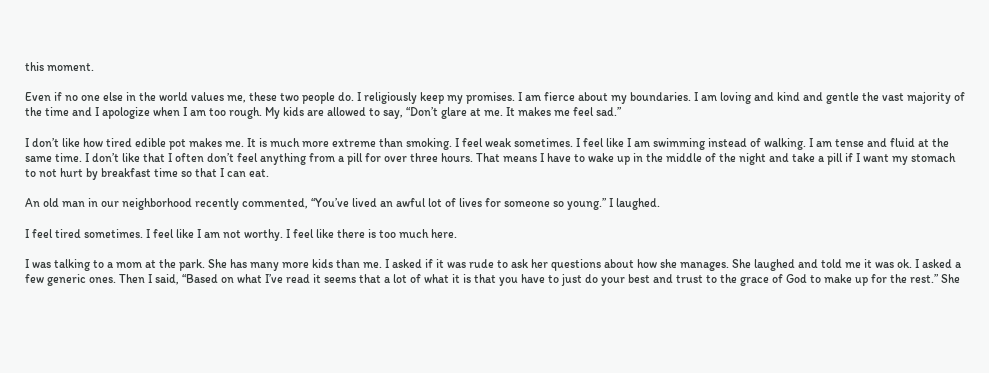this moment.

Even if no one else in the world values me, these two people do. I religiously keep my promises. I am fierce about my boundaries. I am loving and kind and gentle the vast majority of the time and I apologize when I am too rough. My kids are allowed to say, “Don’t glare at me. It makes me feel sad.”

I don’t like how tired edible pot makes me. It is much more extreme than smoking. I feel weak sometimes. I feel like I am swimming instead of walking. I am tense and fluid at the same time. I don’t like that I often don’t feel anything from a pill for over three hours. That means I have to wake up in the middle of the night and take a pill if I want my stomach to not hurt by breakfast time so that I can eat.

An old man in our neighborhood recently commented, “You’ve lived an awful lot of lives for someone so young.” I laughed.

I feel tired sometimes. I feel like I am not worthy. I feel like there is too much here.

I was talking to a mom at the park. She has many more kids than me. I asked if it was rude to ask her questions about how she manages. She laughed and told me it was ok. I asked a few generic ones. Then I said, “Based on what I’ve read it seems that a lot of what it is that you have to just do your best and trust to the grace of God to make up for the rest.” She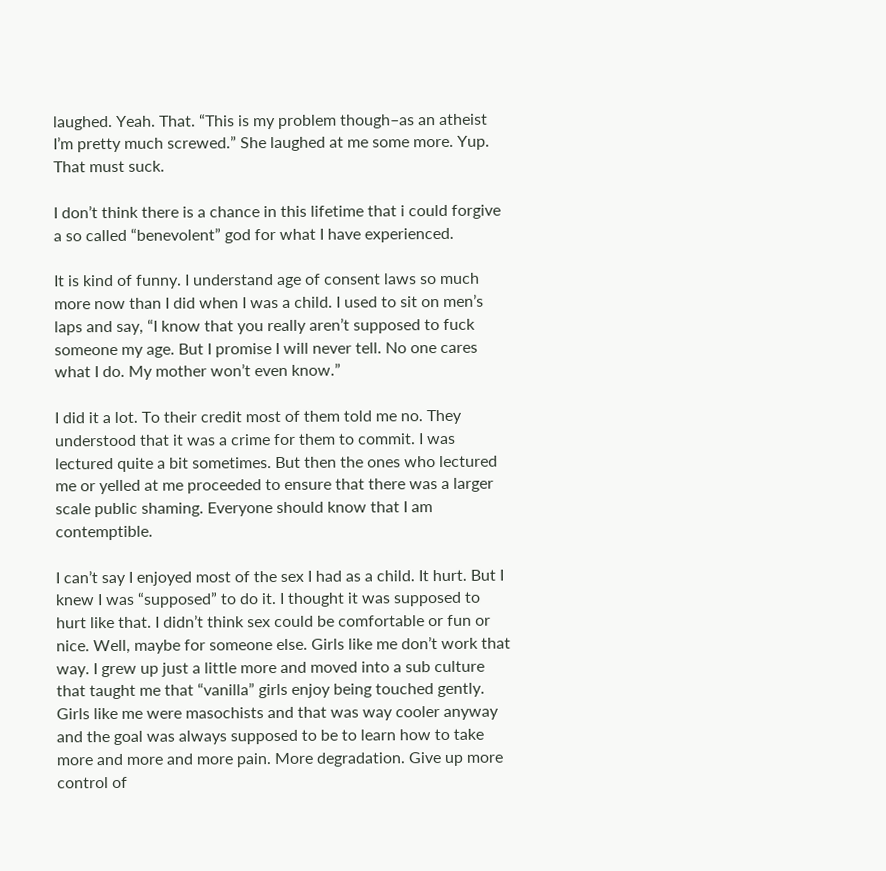laughed. Yeah. That. “This is my problem though–as an atheist I’m pretty much screwed.” She laughed at me some more. Yup. That must suck.

I don’t think there is a chance in this lifetime that i could forgive a so called “benevolent” god for what I have experienced.

It is kind of funny. I understand age of consent laws so much more now than I did when I was a child. I used to sit on men’s laps and say, “I know that you really aren’t supposed to fuck someone my age. But I promise I will never tell. No one cares what I do. My mother won’t even know.”

I did it a lot. To their credit most of them told me no. They understood that it was a crime for them to commit. I was lectured quite a bit sometimes. But then the ones who lectured me or yelled at me proceeded to ensure that there was a larger scale public shaming. Everyone should know that I am contemptible.

I can’t say I enjoyed most of the sex I had as a child. It hurt. But I knew I was “supposed” to do it. I thought it was supposed to hurt like that. I didn’t think sex could be comfortable or fun or nice. Well, maybe for someone else. Girls like me don’t work that way. I grew up just a little more and moved into a sub culture that taught me that “vanilla” girls enjoy being touched gently. Girls like me were masochists and that was way cooler anyway and the goal was always supposed to be to learn how to take more and more and more pain. More degradation. Give up more control of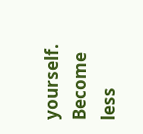yourself. Become less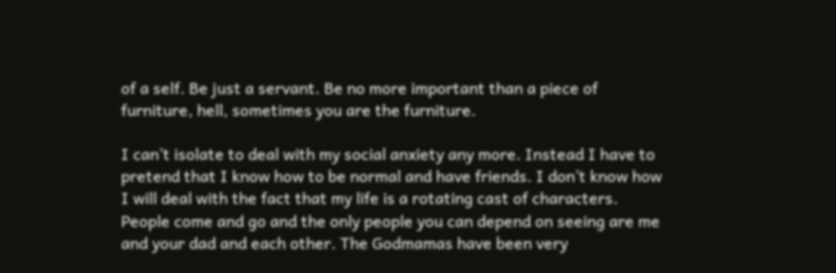of a self. Be just a servant. Be no more important than a piece of furniture, hell, sometimes you are the furniture.

I can’t isolate to deal with my social anxiety any more. Instead I have to pretend that I know how to be normal and have friends. I don’t know how I will deal with the fact that my life is a rotating cast of characters. People come and go and the only people you can depend on seeing are me and your dad and each other. The Godmamas have been very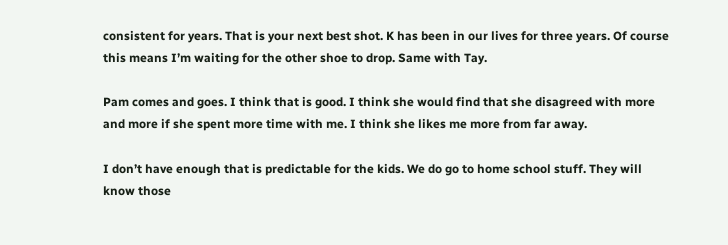consistent for years. That is your next best shot. K has been in our lives for three years. Of course this means I’m waiting for the other shoe to drop. Same with Tay.

Pam comes and goes. I think that is good. I think she would find that she disagreed with more and more if she spent more time with me. I think she likes me more from far away.

I don’t have enough that is predictable for the kids. We do go to home school stuff. They will know those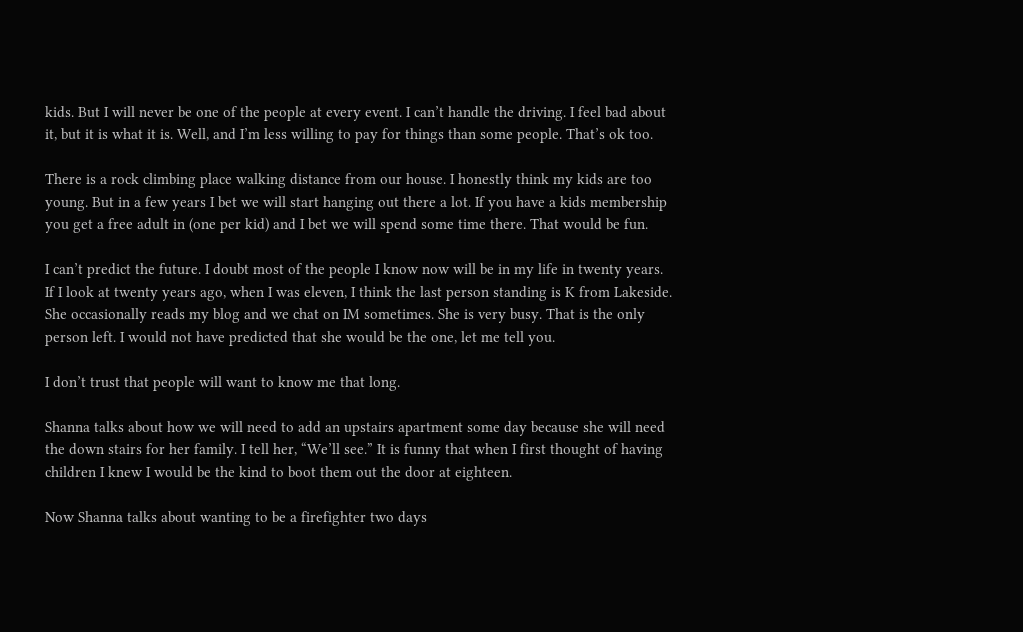kids. But I will never be one of the people at every event. I can’t handle the driving. I feel bad about it, but it is what it is. Well, and I’m less willing to pay for things than some people. That’s ok too.

There is a rock climbing place walking distance from our house. I honestly think my kids are too young. But in a few years I bet we will start hanging out there a lot. If you have a kids membership you get a free adult in (one per kid) and I bet we will spend some time there. That would be fun.

I can’t predict the future. I doubt most of the people I know now will be in my life in twenty years. If I look at twenty years ago, when I was eleven, I think the last person standing is K from Lakeside. She occasionally reads my blog and we chat on IM sometimes. She is very busy. That is the only person left. I would not have predicted that she would be the one, let me tell you.

I don’t trust that people will want to know me that long.

Shanna talks about how we will need to add an upstairs apartment some day because she will need the down stairs for her family. I tell her, “We’ll see.” It is funny that when I first thought of having children I knew I would be the kind to boot them out the door at eighteen.

Now Shanna talks about wanting to be a firefighter two days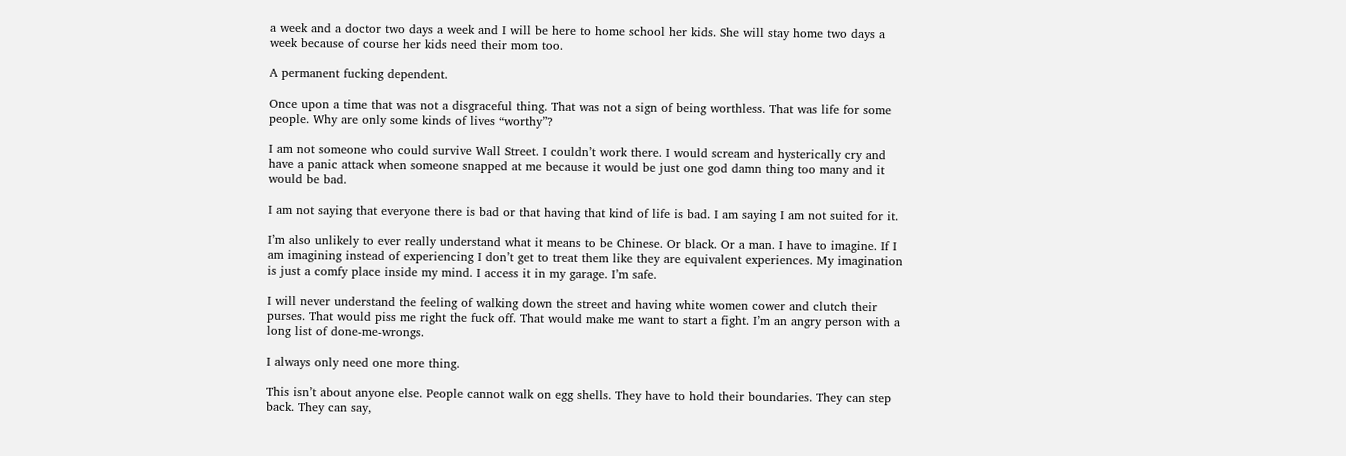a week and a doctor two days a week and I will be here to home school her kids. She will stay home two days a week because of course her kids need their mom too.

A permanent fucking dependent.

Once upon a time that was not a disgraceful thing. That was not a sign of being worthless. That was life for some people. Why are only some kinds of lives “worthy”?

I am not someone who could survive Wall Street. I couldn’t work there. I would scream and hysterically cry and have a panic attack when someone snapped at me because it would be just one god damn thing too many and it would be bad.

I am not saying that everyone there is bad or that having that kind of life is bad. I am saying I am not suited for it.

I’m also unlikely to ever really understand what it means to be Chinese. Or black. Or a man. I have to imagine. If I am imagining instead of experiencing I don’t get to treat them like they are equivalent experiences. My imagination is just a comfy place inside my mind. I access it in my garage. I’m safe.

I will never understand the feeling of walking down the street and having white women cower and clutch their purses. That would piss me right the fuck off. That would make me want to start a fight. I’m an angry person with a long list of done-me-wrongs.

I always only need one more thing.

This isn’t about anyone else. People cannot walk on egg shells. They have to hold their boundaries. They can step back. They can say,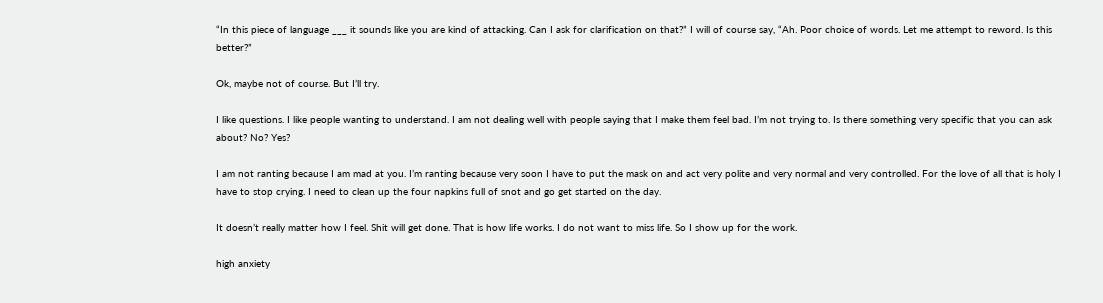“In this piece of language ___ it sounds like you are kind of attacking. Can I ask for clarification on that?” I will of course say, “Ah. Poor choice of words. Let me attempt to reword. Is this better?”

Ok, maybe not of course. But I’ll try.

I like questions. I like people wanting to understand. I am not dealing well with people saying that I make them feel bad. I’m not trying to. Is there something very specific that you can ask about? No? Yes?

I am not ranting because I am mad at you. I’m ranting because very soon I have to put the mask on and act very polite and very normal and very controlled. For the love of all that is holy I have to stop crying. I need to clean up the four napkins full of snot and go get started on the day.

It doesn’t really matter how I feel. Shit will get done. That is how life works. I do not want to miss life. So I show up for the work.

high anxiety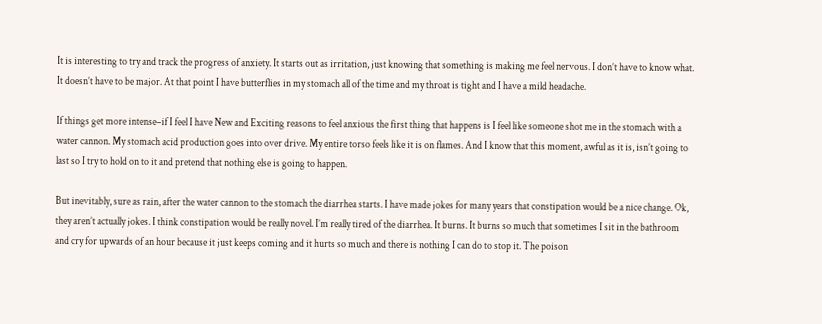It is interesting to try and track the progress of anxiety. It starts out as irritation, just knowing that something is making me feel nervous. I don’t have to know what. It doesn’t have to be major. At that point I have butterflies in my stomach all of the time and my throat is tight and I have a mild headache.

If things get more intense–if I feel I have New and Exciting reasons to feel anxious the first thing that happens is I feel like someone shot me in the stomach with a water cannon. My stomach acid production goes into over drive. My entire torso feels like it is on flames. And I know that this moment, awful as it is, isn’t going to last so I try to hold on to it and pretend that nothing else is going to happen.

But inevitably, sure as rain, after the water cannon to the stomach the diarrhea starts. I have made jokes for many years that constipation would be a nice change. Ok, they aren’t actually jokes. I think constipation would be really novel. I’m really tired of the diarrhea. It burns. It burns so much that sometimes I sit in the bathroom and cry for upwards of an hour because it just keeps coming and it hurts so much and there is nothing I can do to stop it. The poison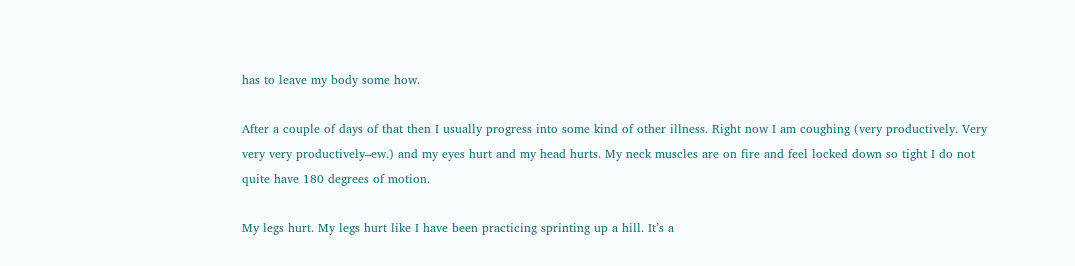has to leave my body some how.

After a couple of days of that then I usually progress into some kind of other illness. Right now I am coughing (very productively. Very very very productively–ew.) and my eyes hurt and my head hurts. My neck muscles are on fire and feel locked down so tight I do not quite have 180 degrees of motion.

My legs hurt. My legs hurt like I have been practicing sprinting up a hill. It’s a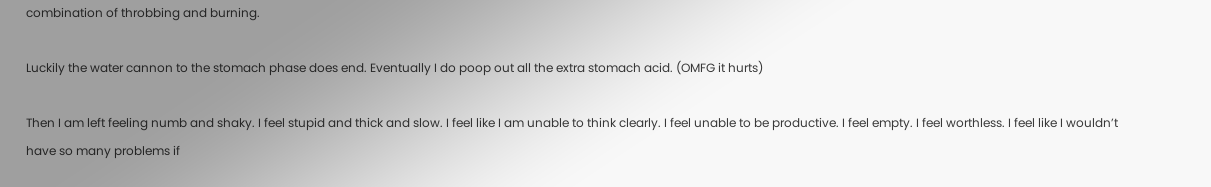combination of throbbing and burning.

Luckily the water cannon to the stomach phase does end. Eventually I do poop out all the extra stomach acid. (OMFG it hurts)

Then I am left feeling numb and shaky. I feel stupid and thick and slow. I feel like I am unable to think clearly. I feel unable to be productive. I feel empty. I feel worthless. I feel like I wouldn’t have so many problems if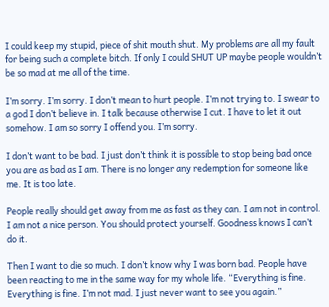I could keep my stupid, piece of shit mouth shut. My problems are all my fault for being such a complete bitch. If only I could SHUT UP maybe people wouldn’t be so mad at me all of the time.

I’m sorry. I’m sorry. I don’t mean to hurt people. I’m not trying to. I swear to a god I don’t believe in. I talk because otherwise I cut. I have to let it out somehow. I am so sorry I offend you. I’m sorry.

I don’t want to be bad. I just don’t think it is possible to stop being bad once you are as bad as I am. There is no longer any redemption for someone like me. It is too late.

People really should get away from me as fast as they can. I am not in control. I am not a nice person. You should protect yourself. Goodness knows I can’t do it.

Then I want to die so much. I don’t know why I was born bad. People have been reacting to me in the same way for my whole life. “Everything is fine. Everything is fine. I’m not mad. I just never want to see you again.”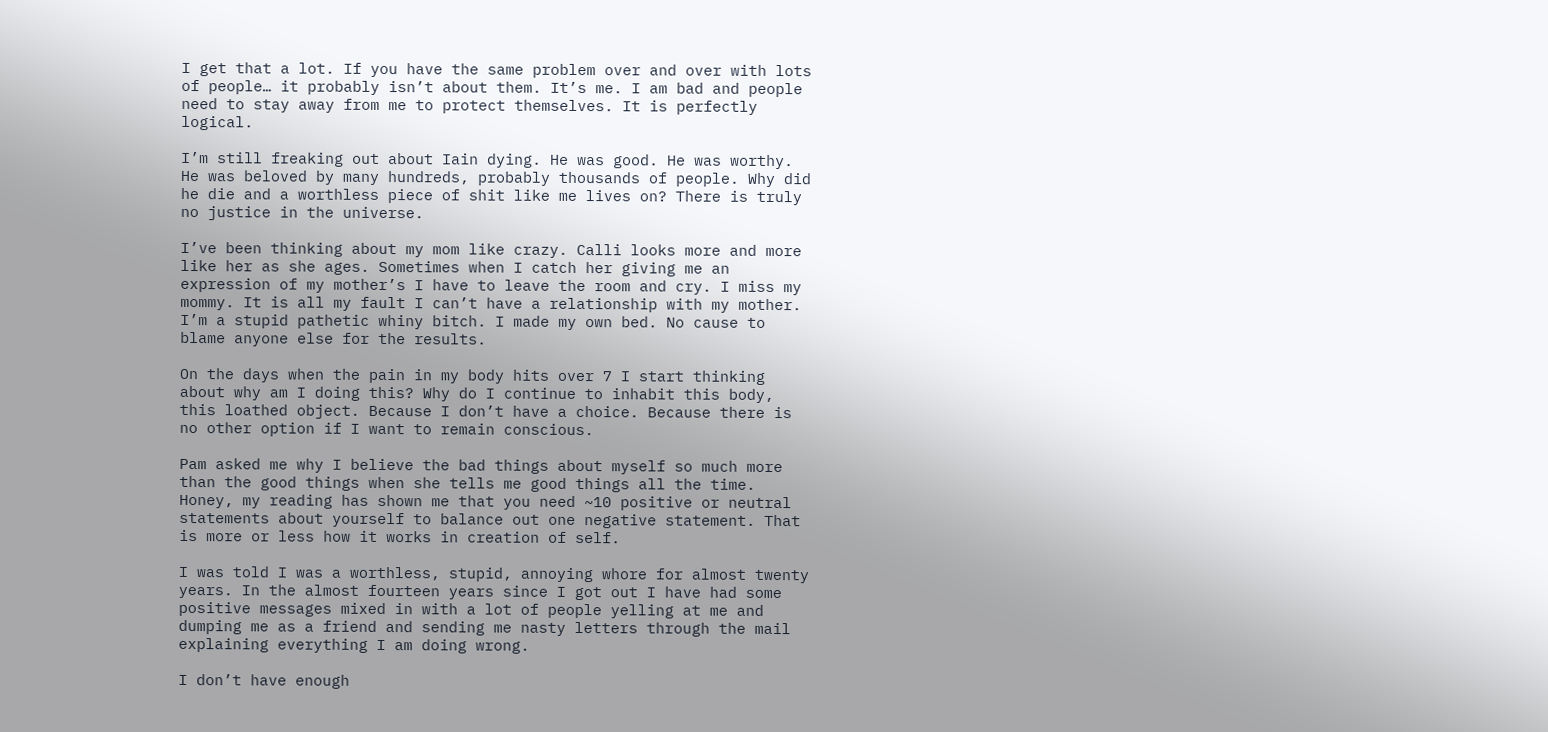I get that a lot. If you have the same problem over and over with lots of people… it probably isn’t about them. It’s me. I am bad and people need to stay away from me to protect themselves. It is perfectly logical.

I’m still freaking out about Iain dying. He was good. He was worthy. He was beloved by many hundreds, probably thousands of people. Why did he die and a worthless piece of shit like me lives on? There is truly no justice in the universe.

I’ve been thinking about my mom like crazy. Calli looks more and more like her as she ages. Sometimes when I catch her giving me an expression of my mother’s I have to leave the room and cry. I miss my mommy. It is all my fault I can’t have a relationship with my mother. I’m a stupid pathetic whiny bitch. I made my own bed. No cause to blame anyone else for the results.

On the days when the pain in my body hits over 7 I start thinking about why am I doing this? Why do I continue to inhabit this body, this loathed object. Because I don’t have a choice. Because there is no other option if I want to remain conscious.

Pam asked me why I believe the bad things about myself so much more than the good things when she tells me good things all the time. Honey, my reading has shown me that you need ~10 positive or neutral statements about yourself to balance out one negative statement. That is more or less how it works in creation of self.

I was told I was a worthless, stupid, annoying whore for almost twenty years. In the almost fourteen years since I got out I have had some positive messages mixed in with a lot of people yelling at me and dumping me as a friend and sending me nasty letters through the mail explaining everything I am doing wrong.

I don’t have enough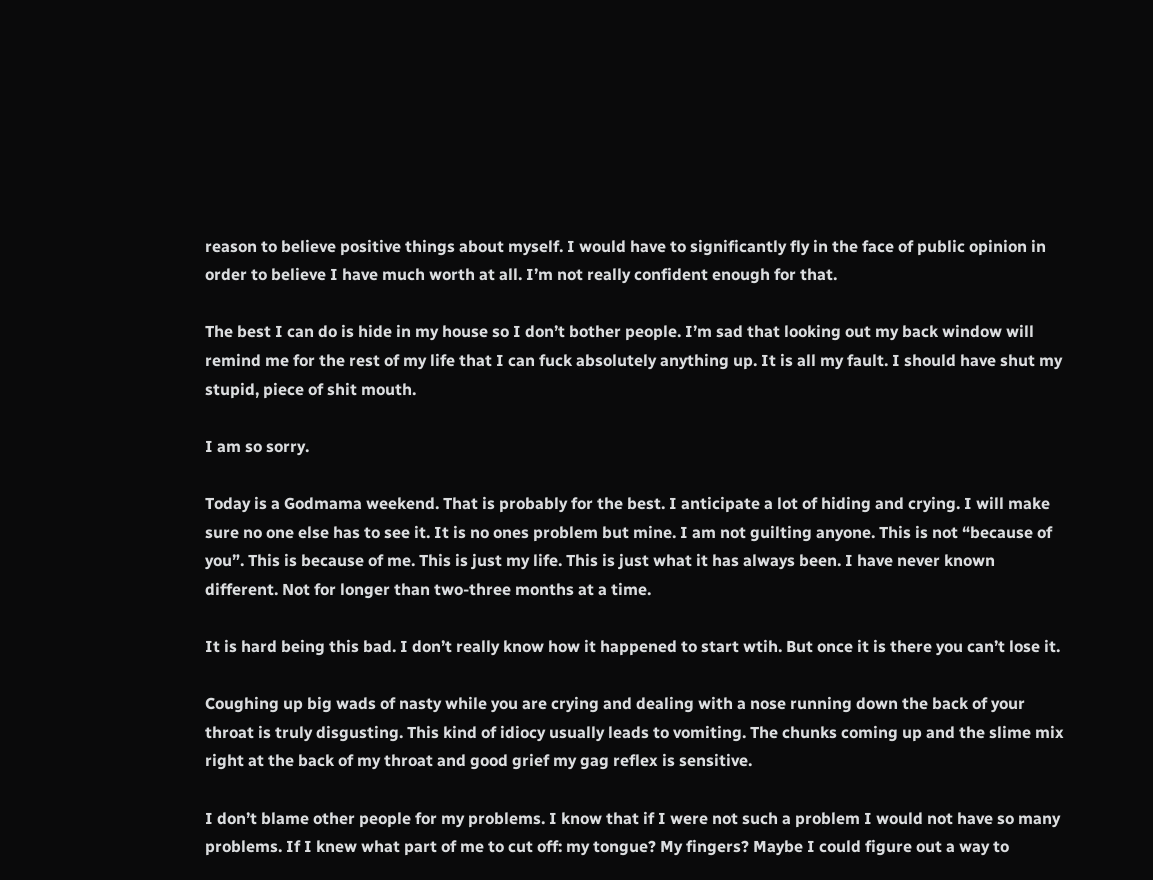reason to believe positive things about myself. I would have to significantly fly in the face of public opinion in order to believe I have much worth at all. I’m not really confident enough for that.

The best I can do is hide in my house so I don’t bother people. I’m sad that looking out my back window will remind me for the rest of my life that I can fuck absolutely anything up. It is all my fault. I should have shut my stupid, piece of shit mouth.

I am so sorry.

Today is a Godmama weekend. That is probably for the best. I anticipate a lot of hiding and crying. I will make sure no one else has to see it. It is no ones problem but mine. I am not guilting anyone. This is not “because of you”. This is because of me. This is just my life. This is just what it has always been. I have never known different. Not for longer than two-three months at a time.

It is hard being this bad. I don’t really know how it happened to start wtih. But once it is there you can’t lose it.

Coughing up big wads of nasty while you are crying and dealing with a nose running down the back of your throat is truly disgusting. This kind of idiocy usually leads to vomiting. The chunks coming up and the slime mix right at the back of my throat and good grief my gag reflex is sensitive.

I don’t blame other people for my problems. I know that if I were not such a problem I would not have so many problems. If I knew what part of me to cut off: my tongue? My fingers? Maybe I could figure out a way to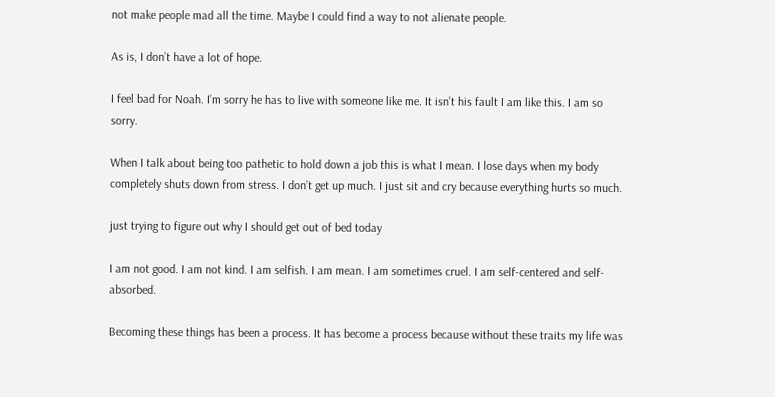not make people mad all the time. Maybe I could find a way to not alienate people.

As is, I don’t have a lot of hope.

I feel bad for Noah. I’m sorry he has to live with someone like me. It isn’t his fault I am like this. I am so sorry.

When I talk about being too pathetic to hold down a job this is what I mean. I lose days when my body completely shuts down from stress. I don’t get up much. I just sit and cry because everything hurts so much.

just trying to figure out why I should get out of bed today

I am not good. I am not kind. I am selfish. I am mean. I am sometimes cruel. I am self-centered and self-absorbed.

Becoming these things has been a process. It has become a process because without these traits my life was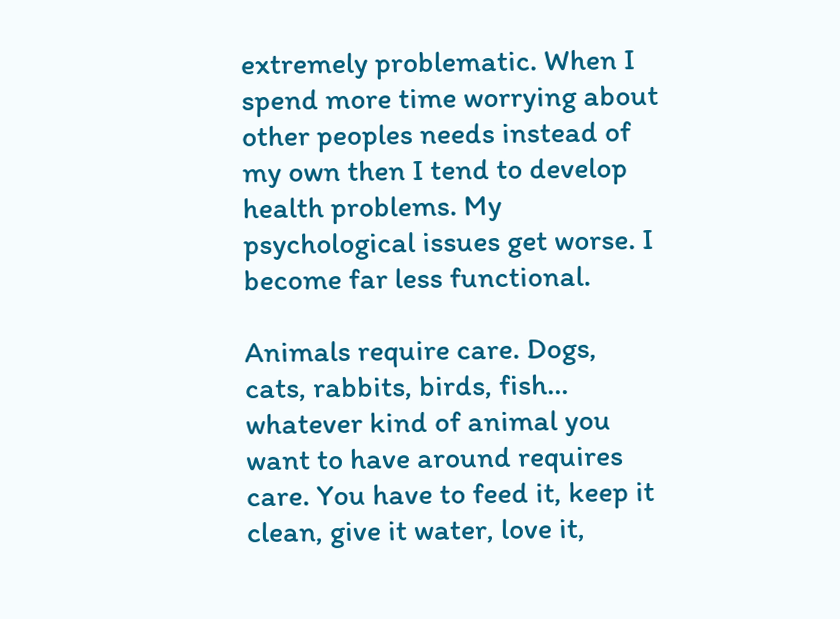extremely problematic. When I spend more time worrying about other peoples needs instead of my own then I tend to develop health problems. My psychological issues get worse. I become far less functional.

Animals require care. Dogs, cats, rabbits, birds, fish… whatever kind of animal you want to have around requires care. You have to feed it, keep it clean, give it water, love it,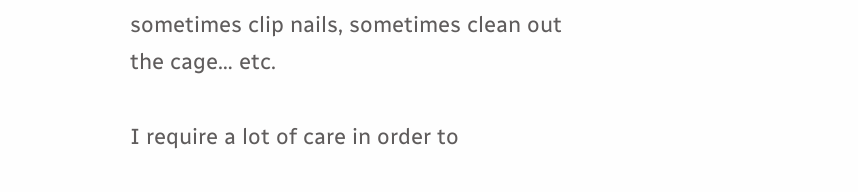sometimes clip nails, sometimes clean out the cage… etc.

I require a lot of care in order to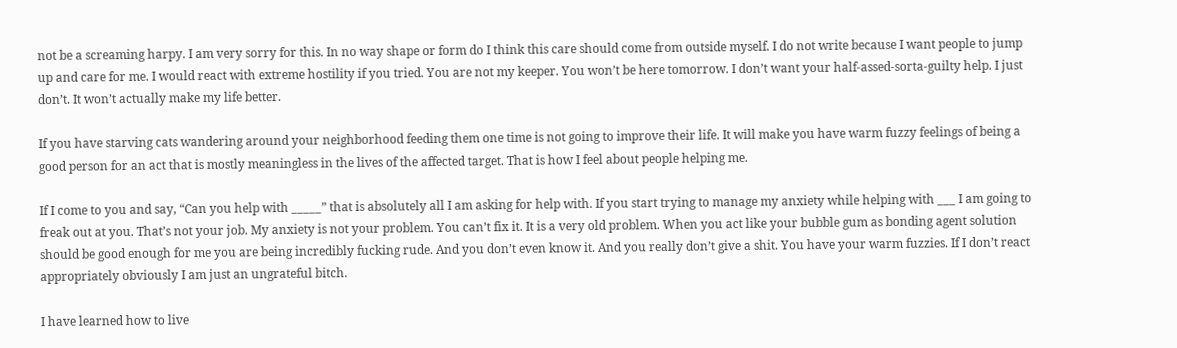not be a screaming harpy. I am very sorry for this. In no way shape or form do I think this care should come from outside myself. I do not write because I want people to jump up and care for me. I would react with extreme hostility if you tried. You are not my keeper. You won’t be here tomorrow. I don’t want your half-assed-sorta-guilty help. I just don’t. It won’t actually make my life better.

If you have starving cats wandering around your neighborhood feeding them one time is not going to improve their life. It will make you have warm fuzzy feelings of being a good person for an act that is mostly meaningless in the lives of the affected target. That is how I feel about people helping me.

If I come to you and say, “Can you help with _____” that is absolutely all I am asking for help with. If you start trying to manage my anxiety while helping with ___ I am going to freak out at you. That’s not your job. My anxiety is not your problem. You can’t fix it. It is a very old problem. When you act like your bubble gum as bonding agent solution should be good enough for me you are being incredibly fucking rude. And you don’t even know it. And you really don’t give a shit. You have your warm fuzzies. If I don’t react appropriately obviously I am just an ungrateful bitch.

I have learned how to live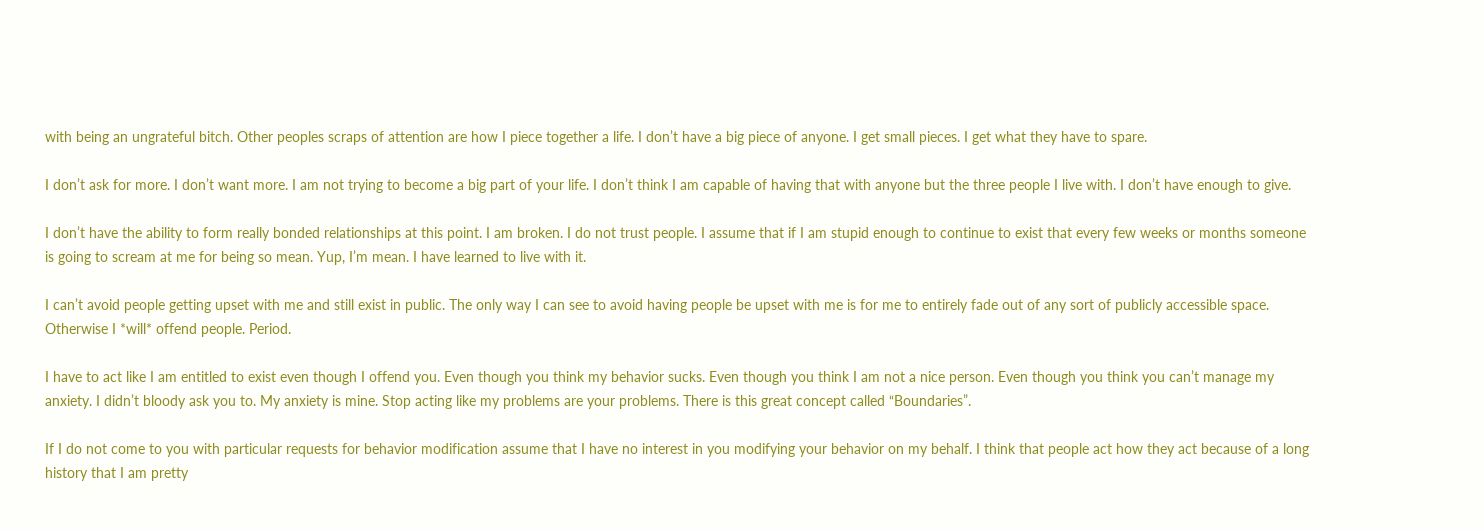with being an ungrateful bitch. Other peoples scraps of attention are how I piece together a life. I don’t have a big piece of anyone. I get small pieces. I get what they have to spare.

I don’t ask for more. I don’t want more. I am not trying to become a big part of your life. I don’t think I am capable of having that with anyone but the three people I live with. I don’t have enough to give.

I don’t have the ability to form really bonded relationships at this point. I am broken. I do not trust people. I assume that if I am stupid enough to continue to exist that every few weeks or months someone is going to scream at me for being so mean. Yup, I’m mean. I have learned to live with it.

I can’t avoid people getting upset with me and still exist in public. The only way I can see to avoid having people be upset with me is for me to entirely fade out of any sort of publicly accessible space. Otherwise I *will* offend people. Period.

I have to act like I am entitled to exist even though I offend you. Even though you think my behavior sucks. Even though you think I am not a nice person. Even though you think you can’t manage my anxiety. I didn’t bloody ask you to. My anxiety is mine. Stop acting like my problems are your problems. There is this great concept called “Boundaries”.

If I do not come to you with particular requests for behavior modification assume that I have no interest in you modifying your behavior on my behalf. I think that people act how they act because of a long history that I am pretty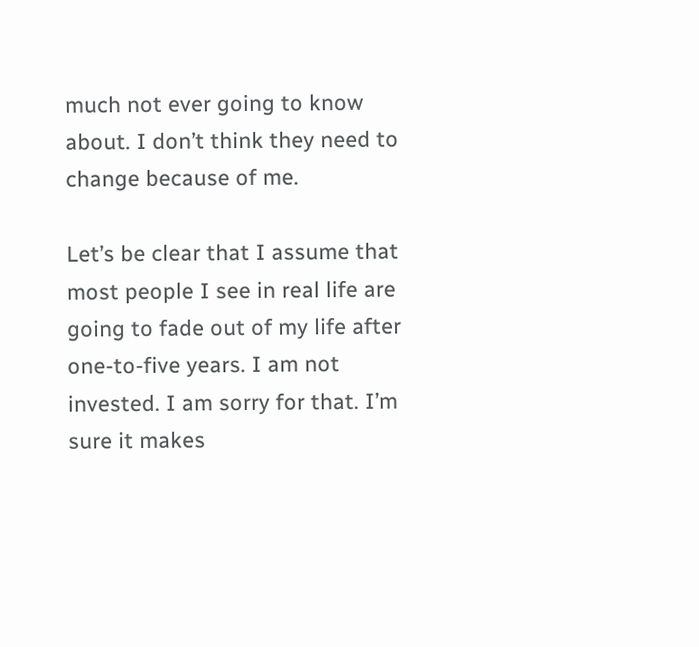much not ever going to know about. I don’t think they need to change because of me.

Let’s be clear that I assume that most people I see in real life are going to fade out of my life after one-to-five years. I am not invested. I am sorry for that. I’m sure it makes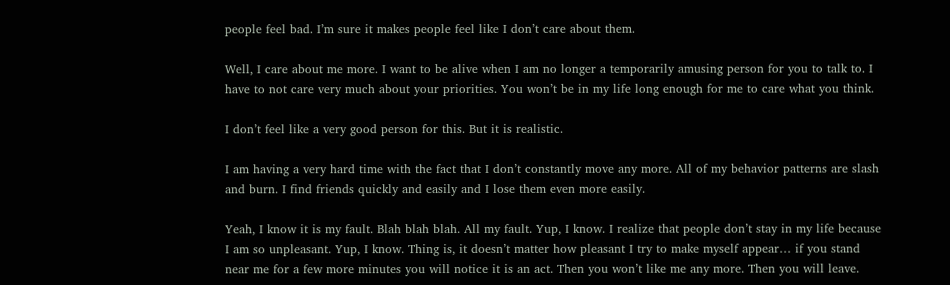people feel bad. I’m sure it makes people feel like I don’t care about them.

Well, I care about me more. I want to be alive when I am no longer a temporarily amusing person for you to talk to. I have to not care very much about your priorities. You won’t be in my life long enough for me to care what you think.

I don’t feel like a very good person for this. But it is realistic.

I am having a very hard time with the fact that I don’t constantly move any more. All of my behavior patterns are slash and burn. I find friends quickly and easily and I lose them even more easily.

Yeah, I know it is my fault. Blah blah blah. All my fault. Yup, I know. I realize that people don’t stay in my life because I am so unpleasant. Yup, I know. Thing is, it doesn’t matter how pleasant I try to make myself appear… if you stand near me for a few more minutes you will notice it is an act. Then you won’t like me any more. Then you will leave.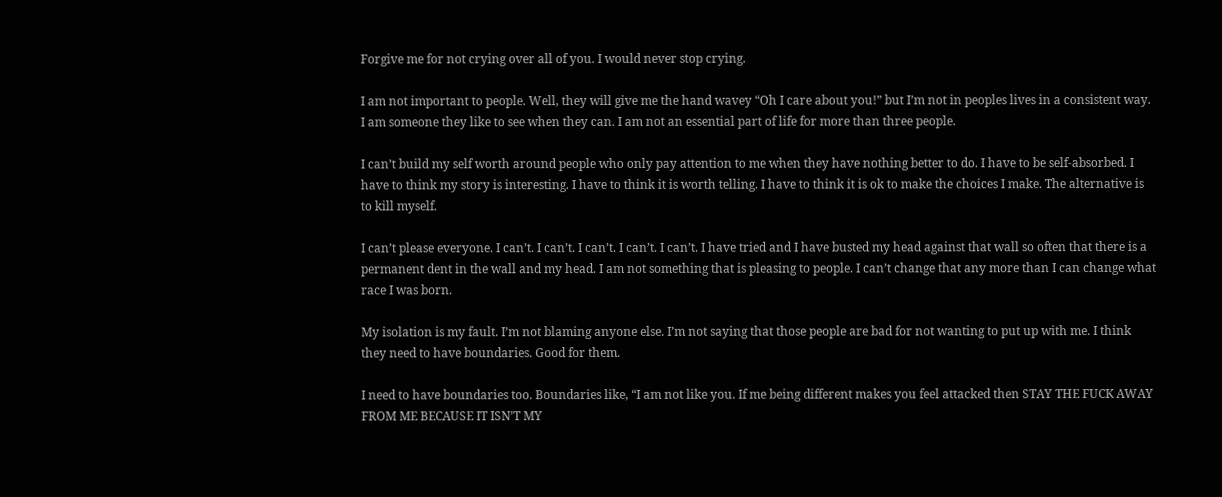Forgive me for not crying over all of you. I would never stop crying.

I am not important to people. Well, they will give me the hand wavey “Oh I care about you!” but I’m not in peoples lives in a consistent way. I am someone they like to see when they can. I am not an essential part of life for more than three people.

I can’t build my self worth around people who only pay attention to me when they have nothing better to do. I have to be self-absorbed. I have to think my story is interesting. I have to think it is worth telling. I have to think it is ok to make the choices I make. The alternative is to kill myself.

I can’t please everyone. I can’t. I can’t. I can’t. I can’t. I can’t. I have tried and I have busted my head against that wall so often that there is a permanent dent in the wall and my head. I am not something that is pleasing to people. I can’t change that any more than I can change what race I was born.

My isolation is my fault. I’m not blaming anyone else. I’m not saying that those people are bad for not wanting to put up with me. I think they need to have boundaries. Good for them.

I need to have boundaries too. Boundaries like, “I am not like you. If me being different makes you feel attacked then STAY THE FUCK AWAY FROM ME BECAUSE IT ISN’T MY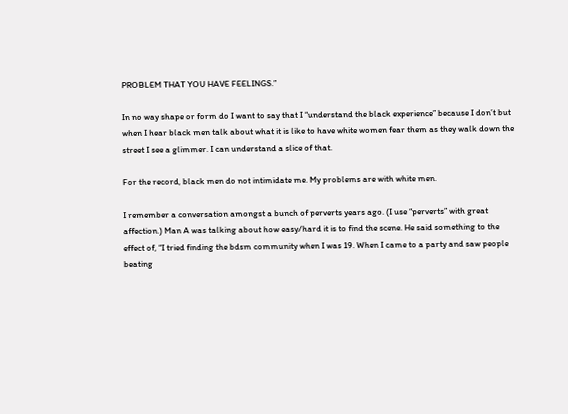PROBLEM THAT YOU HAVE FEELINGS.”

In no way shape or form do I want to say that I “understand the black experience” because I don’t but when I hear black men talk about what it is like to have white women fear them as they walk down the street I see a glimmer. I can understand a slice of that.

For the record, black men do not intimidate me. My problems are with white men.

I remember a conversation amongst a bunch of perverts years ago. (I use “perverts” with great affection.) Man A was talking about how easy/hard it is to find the scene. He said something to the effect of, “I tried finding the bdsm community when I was 19. When I came to a party and saw people beating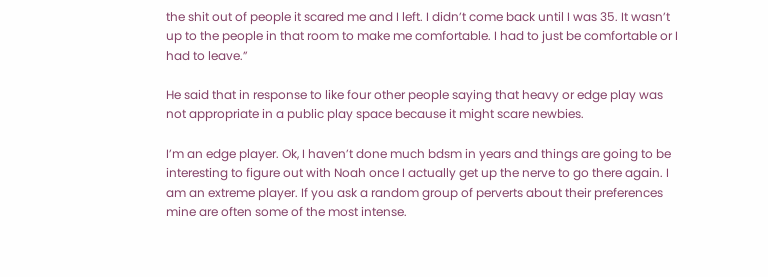the shit out of people it scared me and I left. I didn’t come back until I was 35. It wasn’t up to the people in that room to make me comfortable. I had to just be comfortable or I had to leave.”

He said that in response to like four other people saying that heavy or edge play was not appropriate in a public play space because it might scare newbies.

I’m an edge player. Ok, I haven’t done much bdsm in years and things are going to be interesting to figure out with Noah once I actually get up the nerve to go there again. I am an extreme player. If you ask a random group of perverts about their preferences mine are often some of the most intense.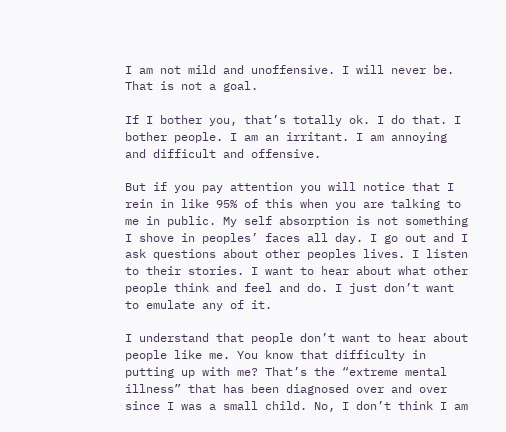I am not mild and unoffensive. I will never be. That is not a goal.

If I bother you, that’s totally ok. I do that. I bother people. I am an irritant. I am annoying and difficult and offensive.

But if you pay attention you will notice that I rein in like 95% of this when you are talking to me in public. My self absorption is not something I shove in peoples’ faces all day. I go out and I ask questions about other peoples lives. I listen to their stories. I want to hear about what other people think and feel and do. I just don’t want to emulate any of it.

I understand that people don’t want to hear about people like me. You know that difficulty in putting up with me? That’s the “extreme mental illness” that has been diagnosed over and over since I was a small child. No, I don’t think I am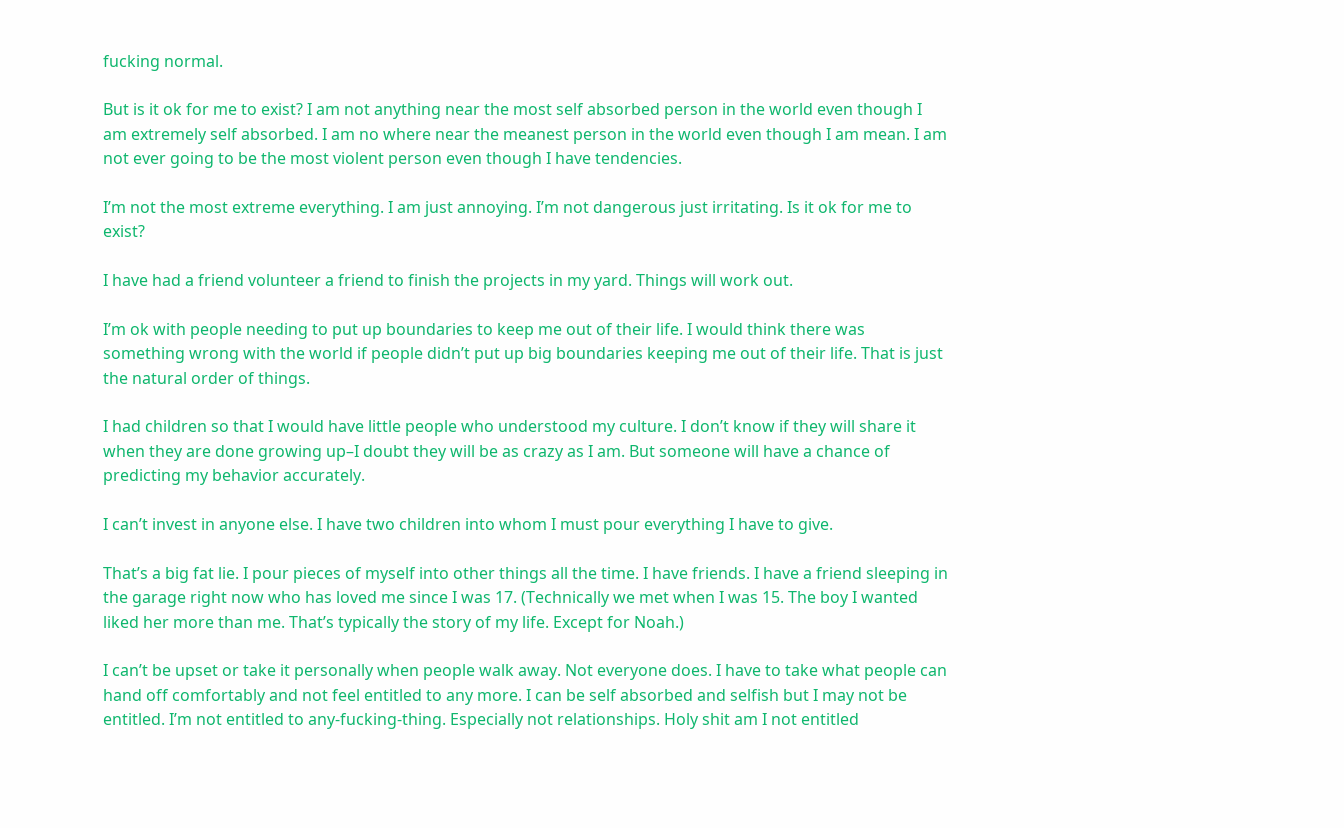fucking normal.

But is it ok for me to exist? I am not anything near the most self absorbed person in the world even though I am extremely self absorbed. I am no where near the meanest person in the world even though I am mean. I am not ever going to be the most violent person even though I have tendencies.

I’m not the most extreme everything. I am just annoying. I’m not dangerous just irritating. Is it ok for me to exist?

I have had a friend volunteer a friend to finish the projects in my yard. Things will work out.

I’m ok with people needing to put up boundaries to keep me out of their life. I would think there was something wrong with the world if people didn’t put up big boundaries keeping me out of their life. That is just the natural order of things.

I had children so that I would have little people who understood my culture. I don’t know if they will share it when they are done growing up–I doubt they will be as crazy as I am. But someone will have a chance of predicting my behavior accurately.

I can’t invest in anyone else. I have two children into whom I must pour everything I have to give.

That’s a big fat lie. I pour pieces of myself into other things all the time. I have friends. I have a friend sleeping in the garage right now who has loved me since I was 17. (Technically we met when I was 15. The boy I wanted liked her more than me. That’s typically the story of my life. Except for Noah.)

I can’t be upset or take it personally when people walk away. Not everyone does. I have to take what people can hand off comfortably and not feel entitled to any more. I can be self absorbed and selfish but I may not be entitled. I’m not entitled to any-fucking-thing. Especially not relationships. Holy shit am I not entitled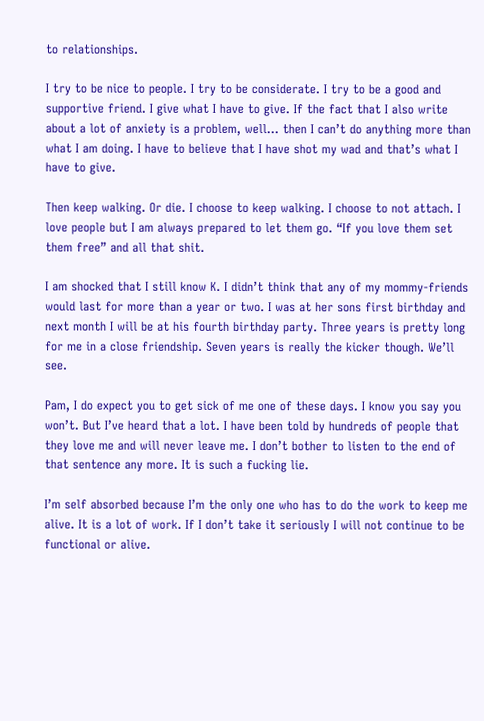to relationships.

I try to be nice to people. I try to be considerate. I try to be a good and supportive friend. I give what I have to give. If the fact that I also write about a lot of anxiety is a problem, well… then I can’t do anything more than what I am doing. I have to believe that I have shot my wad and that’s what I have to give.

Then keep walking. Or die. I choose to keep walking. I choose to not attach. I love people but I am always prepared to let them go. “If you love them set them free” and all that shit.

I am shocked that I still know K. I didn’t think that any of my mommy-friends would last for more than a year or two. I was at her sons first birthday and next month I will be at his fourth birthday party. Three years is pretty long for me in a close friendship. Seven years is really the kicker though. We’ll see.

Pam, I do expect you to get sick of me one of these days. I know you say you won’t. But I’ve heard that a lot. I have been told by hundreds of people that they love me and will never leave me. I don’t bother to listen to the end of that sentence any more. It is such a fucking lie.

I’m self absorbed because I’m the only one who has to do the work to keep me alive. It is a lot of work. If I don’t take it seriously I will not continue to be functional or alive.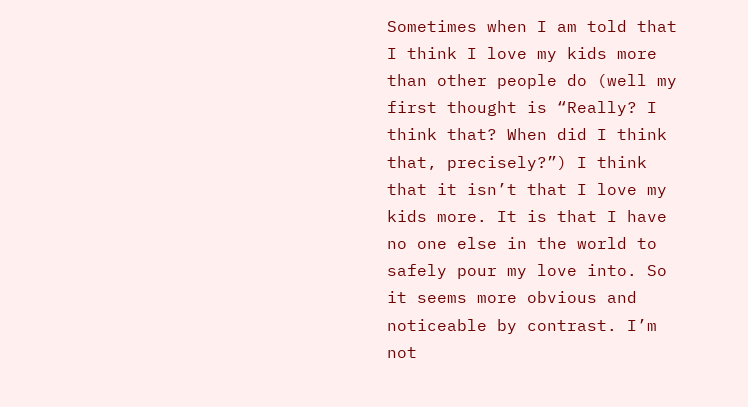Sometimes when I am told that I think I love my kids more than other people do (well my first thought is “Really? I think that? When did I think that, precisely?”) I think that it isn’t that I love my kids more. It is that I have no one else in the world to safely pour my love into. So it seems more obvious and noticeable by contrast. I’m not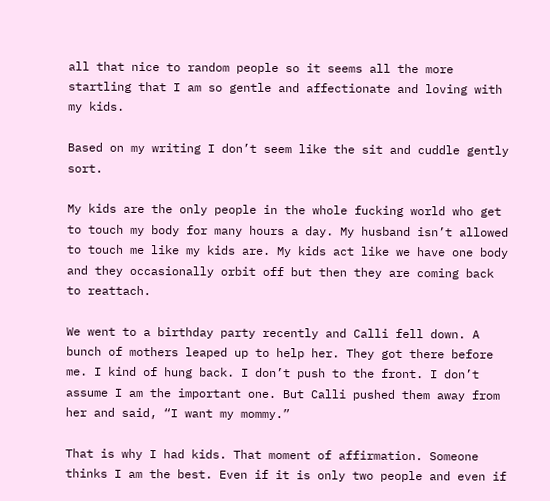all that nice to random people so it seems all the more startling that I am so gentle and affectionate and loving with my kids.

Based on my writing I don’t seem like the sit and cuddle gently sort.

My kids are the only people in the whole fucking world who get to touch my body for many hours a day. My husband isn’t allowed to touch me like my kids are. My kids act like we have one body and they occasionally orbit off but then they are coming back to reattach.

We went to a birthday party recently and Calli fell down. A bunch of mothers leaped up to help her. They got there before me. I kind of hung back. I don’t push to the front. I don’t assume I am the important one. But Calli pushed them away from her and said, “I want my mommy.”

That is why I had kids. That moment of affirmation. Someone thinks I am the best. Even if it is only two people and even if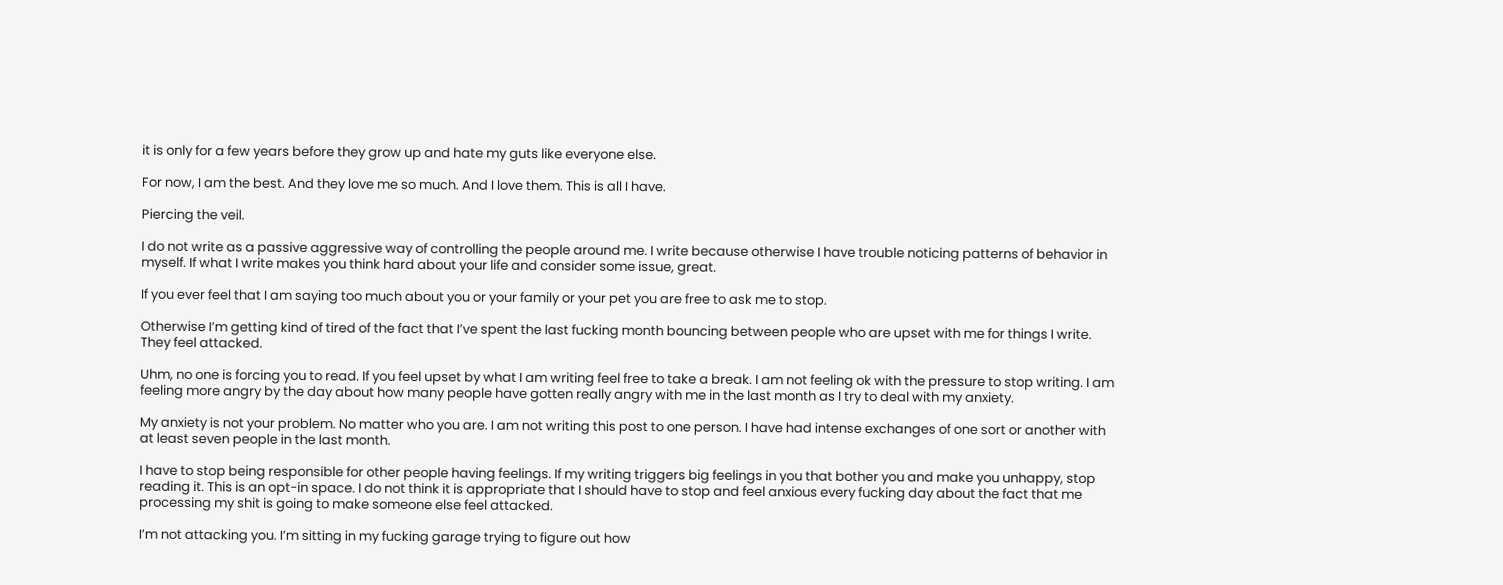it is only for a few years before they grow up and hate my guts like everyone else.

For now, I am the best. And they love me so much. And I love them. This is all I have.

Piercing the veil.

I do not write as a passive aggressive way of controlling the people around me. I write because otherwise I have trouble noticing patterns of behavior in myself. If what I write makes you think hard about your life and consider some issue, great.

If you ever feel that I am saying too much about you or your family or your pet you are free to ask me to stop.

Otherwise I’m getting kind of tired of the fact that I’ve spent the last fucking month bouncing between people who are upset with me for things I write. They feel attacked.

Uhm, no one is forcing you to read. If you feel upset by what I am writing feel free to take a break. I am not feeling ok with the pressure to stop writing. I am feeling more angry by the day about how many people have gotten really angry with me in the last month as I try to deal with my anxiety.

My anxiety is not your problem. No matter who you are. I am not writing this post to one person. I have had intense exchanges of one sort or another with at least seven people in the last month.

I have to stop being responsible for other people having feelings. If my writing triggers big feelings in you that bother you and make you unhappy, stop reading it. This is an opt-in space. I do not think it is appropriate that I should have to stop and feel anxious every fucking day about the fact that me processing my shit is going to make someone else feel attacked.

I’m not attacking you. I’m sitting in my fucking garage trying to figure out how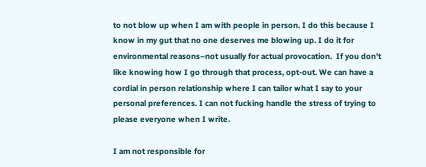to not blow up when I am with people in person. I do this because I know in my gut that no one deserves me blowing up. I do it for environmental reasons–not usually for actual provocation.  If you don’t like knowing how I go through that process, opt-out. We can have a cordial in person relationship where I can tailor what I say to your personal preferences. I can not fucking handle the stress of trying to please everyone when I write.

I am not responsible for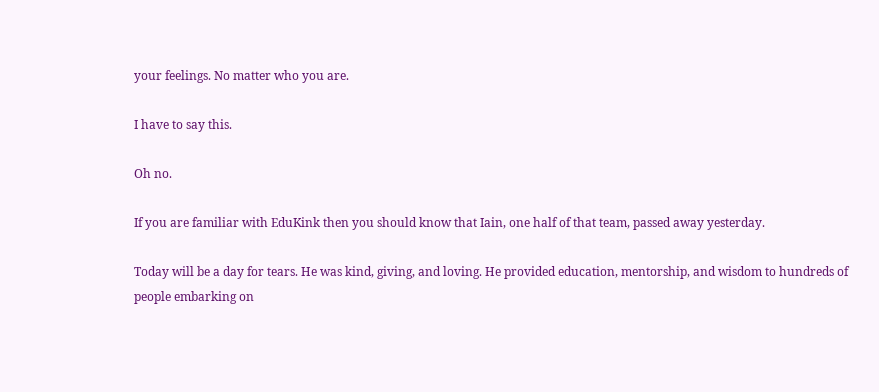your feelings. No matter who you are.

I have to say this.

Oh no.

If you are familiar with EduKink then you should know that Iain, one half of that team, passed away yesterday.

Today will be a day for tears. He was kind, giving, and loving. He provided education, mentorship, and wisdom to hundreds of people embarking on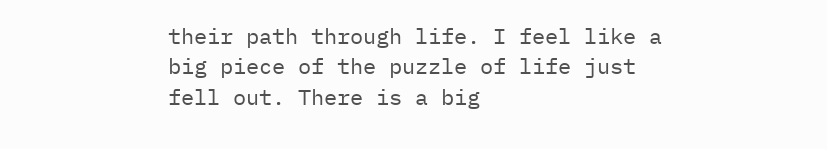their path through life. I feel like a big piece of the puzzle of life just fell out. There is a big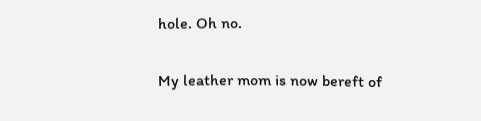hole. Oh no.

My leather mom is now bereft of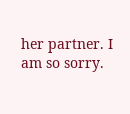her partner. I am so sorry.